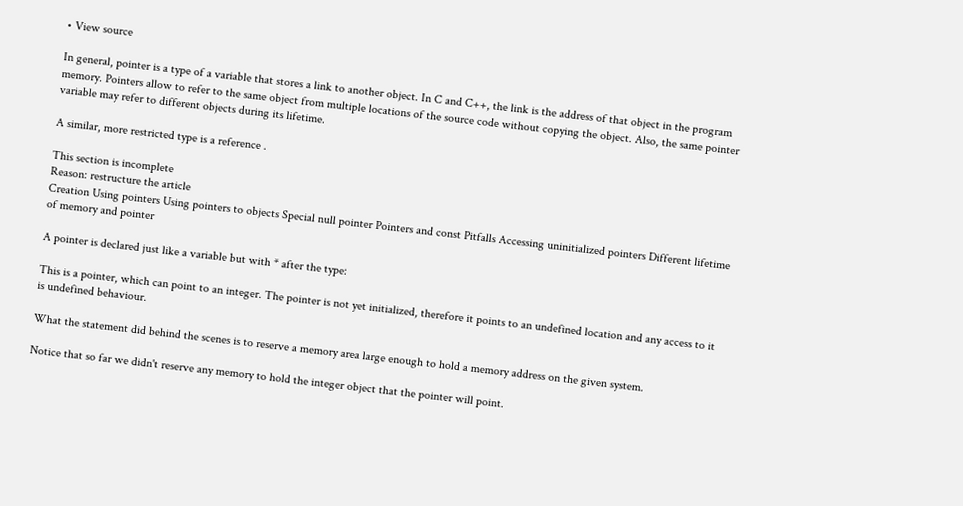• View source

In general, pointer is a type of a variable that stores a link to another object. In C and C++, the link is the address of that object in the program memory. Pointers allow to refer to the same object from multiple locations of the source code without copying the object. Also, the same pointer variable may refer to different objects during its lifetime.

A similar, more restricted type is a reference .

This section is incomplete
Reason: restructure the article
Creation Using pointers Using pointers to objects Special null pointer Pointers and const Pitfalls Accessing uninitialized pointers Different lifetime of memory and pointer

A pointer is declared just like a variable but with * after the type:

This is a pointer, which can point to an integer. The pointer is not yet initialized, therefore it points to an undefined location and any access to it is undefined behaviour.

What the statement did behind the scenes is to reserve a memory area large enough to hold a memory address on the given system.

Notice that so far we didn't reserve any memory to hold the integer object that the pointer will point.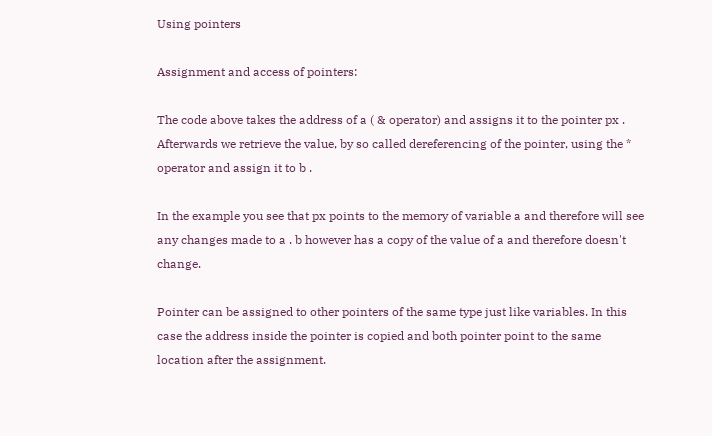Using pointers

Assignment and access of pointers:

The code above takes the address of a ( & operator) and assigns it to the pointer px . Afterwards we retrieve the value, by so called dereferencing of the pointer, using the * operator and assign it to b .

In the example you see that px points to the memory of variable a and therefore will see any changes made to a . b however has a copy of the value of a and therefore doesn't change.

Pointer can be assigned to other pointers of the same type just like variables. In this case the address inside the pointer is copied and both pointer point to the same location after the assignment.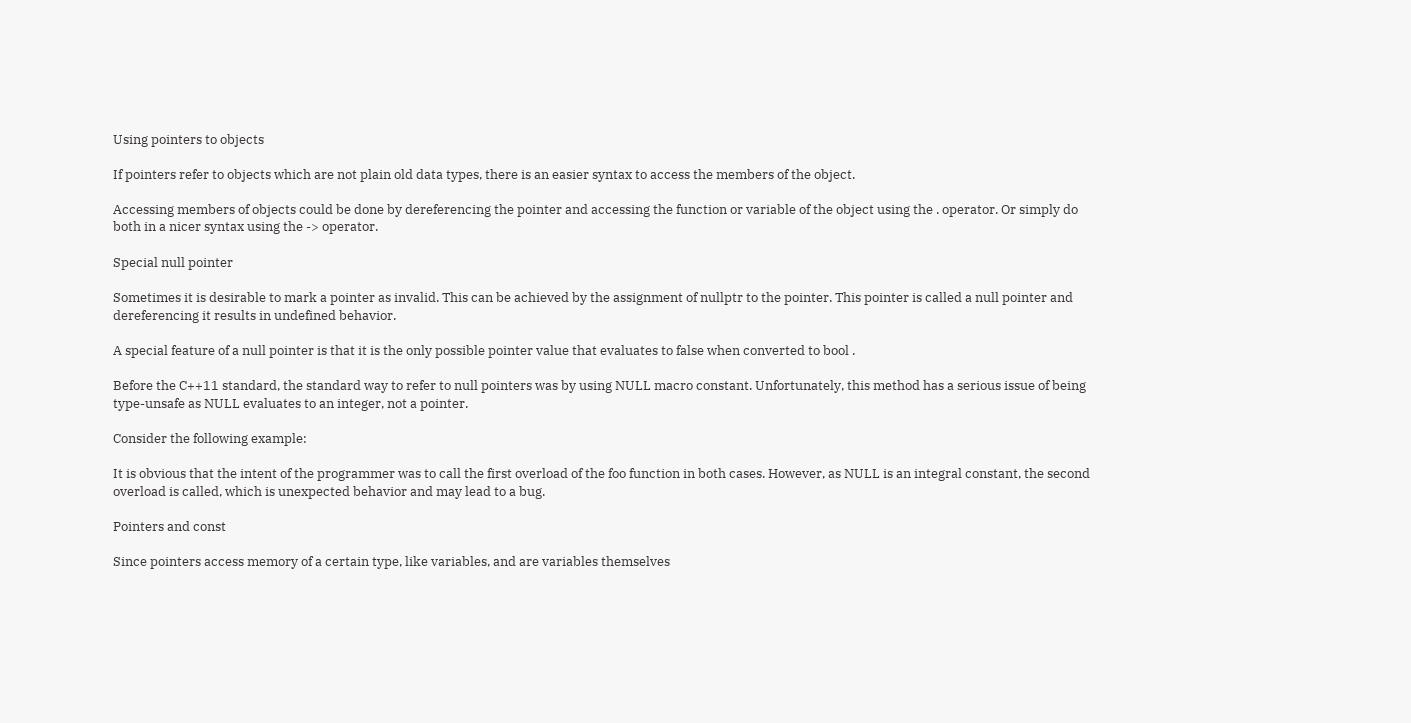Using pointers to objects

If pointers refer to objects which are not plain old data types, there is an easier syntax to access the members of the object.

Accessing members of objects could be done by dereferencing the pointer and accessing the function or variable of the object using the . operator. Or simply do both in a nicer syntax using the -> operator.

Special null pointer

Sometimes it is desirable to mark a pointer as invalid. This can be achieved by the assignment of nullptr to the pointer. This pointer is called a null pointer and dereferencing it results in undefined behavior.

A special feature of a null pointer is that it is the only possible pointer value that evaluates to false when converted to bool .

Before the C++11 standard, the standard way to refer to null pointers was by using NULL macro constant. Unfortunately, this method has a serious issue of being type-unsafe as NULL evaluates to an integer, not a pointer.

Consider the following example:

It is obvious that the intent of the programmer was to call the first overload of the foo function in both cases. However, as NULL is an integral constant, the second overload is called, which is unexpected behavior and may lead to a bug.

Pointers and const

Since pointers access memory of a certain type, like variables, and are variables themselves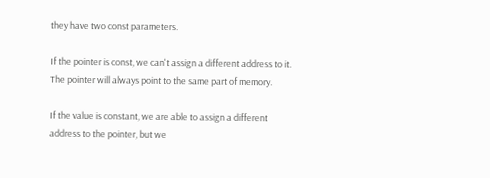they have two const parameters.

If the pointer is const, we can't assign a different address to it. The pointer will always point to the same part of memory.

If the value is constant, we are able to assign a different address to the pointer, but we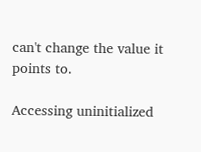can't change the value it points to.

Accessing uninitialized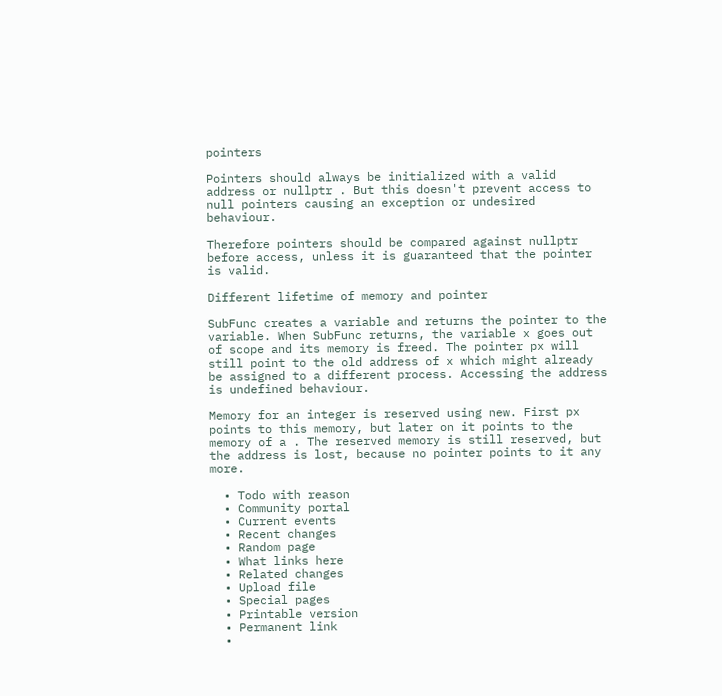pointers

Pointers should always be initialized with a valid address or nullptr . But this doesn't prevent access to null pointers causing an exception or undesired behaviour.

Therefore pointers should be compared against nullptr before access, unless it is guaranteed that the pointer is valid.

Different lifetime of memory and pointer

SubFunc creates a variable and returns the pointer to the variable. When SubFunc returns, the variable x goes out of scope and its memory is freed. The pointer px will still point to the old address of x which might already be assigned to a different process. Accessing the address is undefined behaviour.

Memory for an integer is reserved using new. First px points to this memory, but later on it points to the memory of a . The reserved memory is still reserved, but the address is lost, because no pointer points to it any more.

  • Todo with reason
  • Community portal
  • Current events
  • Recent changes
  • Random page
  • What links here
  • Related changes
  • Upload file
  • Special pages
  • Printable version
  • Permanent link
  •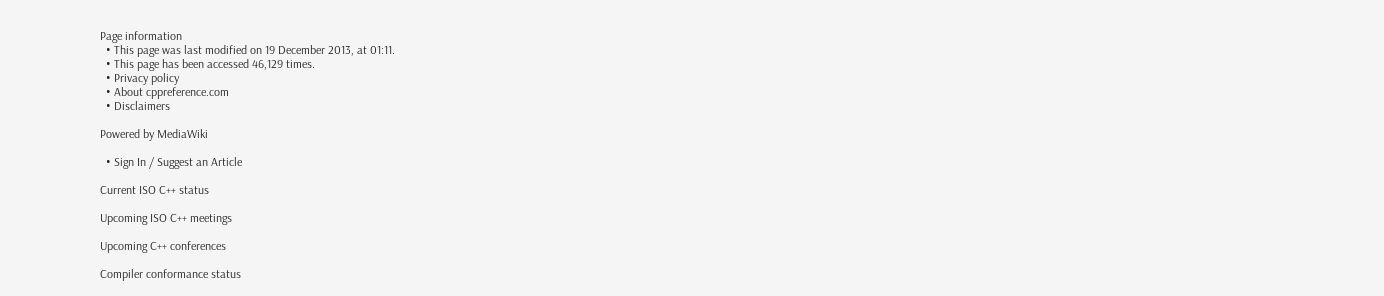Page information
  • This page was last modified on 19 December 2013, at 01:11.
  • This page has been accessed 46,129 times.
  • Privacy policy
  • About cppreference.com
  • Disclaimers

Powered by MediaWiki

  • Sign In / Suggest an Article

Current ISO C++ status

Upcoming ISO C++ meetings

Upcoming C++ conferences

Compiler conformance status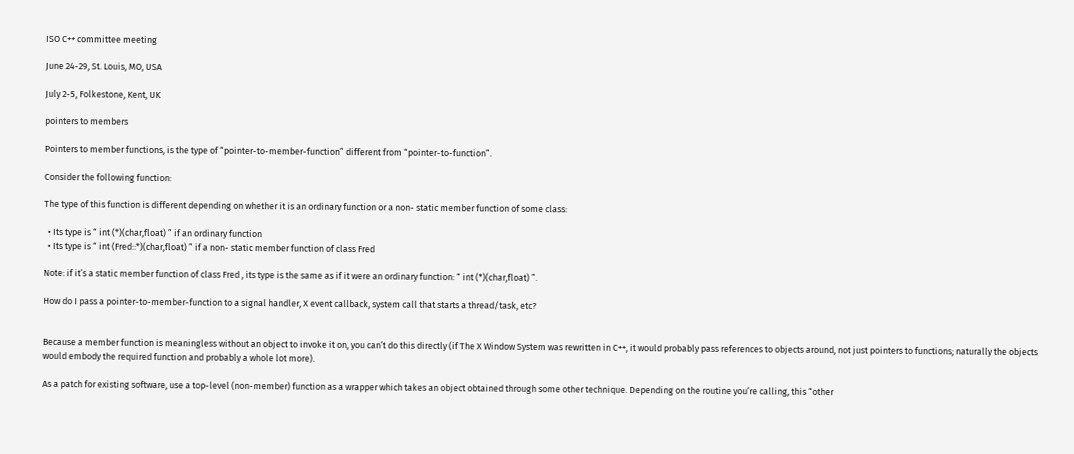ISO C++ committee meeting

June 24-29, St. Louis, MO, USA

July 2-5, Folkestone, Kent, UK

pointers to members

Pointers to member functions, is the type of “pointer-to-member-function” different from “pointer-to-function”.

Consider the following function:

The type of this function is different depending on whether it is an ordinary function or a non- static member function of some class:

  • Its type is “ int (*)(char,float) ” if an ordinary function
  • Its type is “ int (Fred::*)(char,float) ” if a non- static member function of class Fred

Note: if it’s a static member function of class Fred , its type is the same as if it were an ordinary function: “ int (*)(char,float) ”.

How do I pass a pointer-to-member-function to a signal handler, X event callback, system call that starts a thread/task, etc?


Because a member function is meaningless without an object to invoke it on, you can’t do this directly (if The X Window System was rewritten in C++, it would probably pass references to objects around, not just pointers to functions; naturally the objects would embody the required function and probably a whole lot more).

As a patch for existing software, use a top-level (non-member) function as a wrapper which takes an object obtained through some other technique. Depending on the routine you’re calling, this “other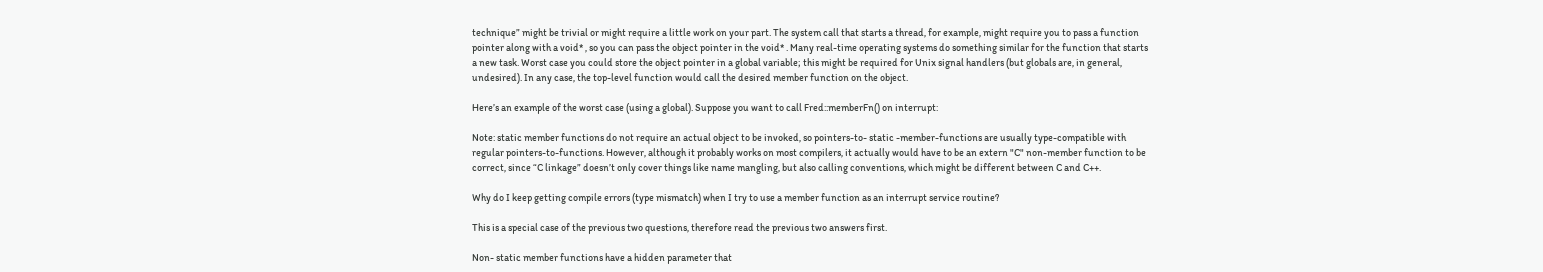technique” might be trivial or might require a little work on your part. The system call that starts a thread, for example, might require you to pass a function pointer along with a void* , so you can pass the object pointer in the void* . Many real-time operating systems do something similar for the function that starts a new task. Worst case you could store the object pointer in a global variable; this might be required for Unix signal handlers (but globals are, in general, undesired). In any case, the top-level function would call the desired member function on the object.

Here’s an example of the worst case (using a global). Suppose you want to call Fred::memberFn() on interrupt:

Note: static member functions do not require an actual object to be invoked, so pointers-to- static -member-functions are usually type-compatible with regular pointers-to-functions. However, although it probably works on most compilers, it actually would have to be an extern "C" non-member function to be correct, since “C linkage” doesn’t only cover things like name mangling, but also calling conventions, which might be different between C and C++.

Why do I keep getting compile errors (type mismatch) when I try to use a member function as an interrupt service routine?

This is a special case of the previous two questions, therefore read the previous two answers first.

Non- static member functions have a hidden parameter that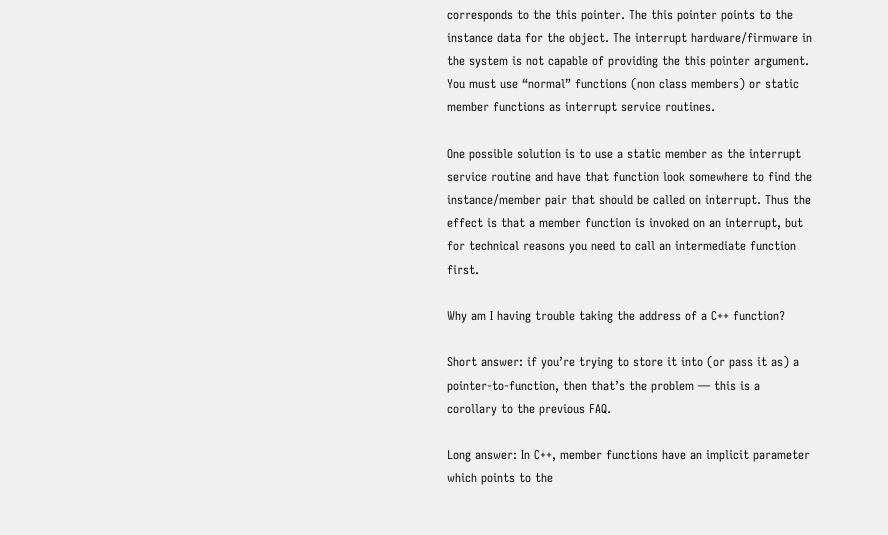corresponds to the this pointer. The this pointer points to the instance data for the object. The interrupt hardware/firmware in the system is not capable of providing the this pointer argument. You must use “normal” functions (non class members) or static member functions as interrupt service routines.

One possible solution is to use a static member as the interrupt service routine and have that function look somewhere to find the instance/member pair that should be called on interrupt. Thus the effect is that a member function is invoked on an interrupt, but for technical reasons you need to call an intermediate function first.

Why am I having trouble taking the address of a C++ function?

Short answer: if you’re trying to store it into (or pass it as) a pointer-to-function, then that’s the problem — this is a corollary to the previous FAQ.

Long answer: In C++, member functions have an implicit parameter which points to the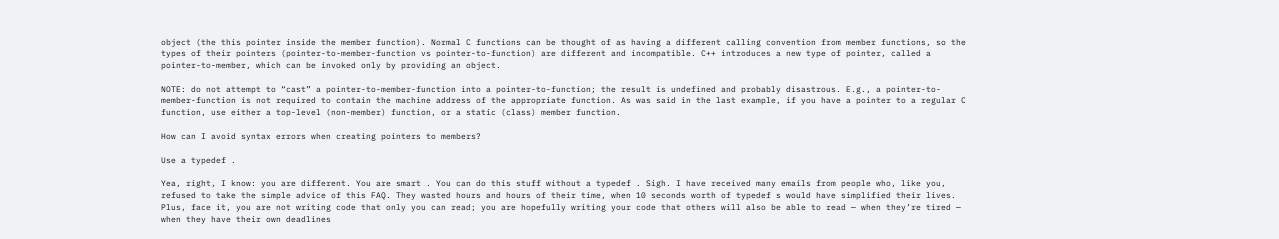object (the this pointer inside the member function). Normal C functions can be thought of as having a different calling convention from member functions, so the types of their pointers (pointer-to-member-function vs pointer-to-function) are different and incompatible. C++ introduces a new type of pointer, called a pointer-to-member, which can be invoked only by providing an object.

NOTE: do not attempt to “cast” a pointer-to-member-function into a pointer-to-function; the result is undefined and probably disastrous. E.g., a pointer-to-member-function is not required to contain the machine address of the appropriate function. As was said in the last example, if you have a pointer to a regular C function, use either a top-level (non-member) function, or a static (class) member function.

How can I avoid syntax errors when creating pointers to members?

Use a typedef .

Yea, right, I know: you are different. You are smart . You can do this stuff without a typedef . Sigh. I have received many emails from people who, like you, refused to take the simple advice of this FAQ. They wasted hours and hours of their time, when 10 seconds worth of typedef s would have simplified their lives. Plus, face it, you are not writing code that only you can read; you are hopefully writing your code that others will also be able to read — when they’re tired — when they have their own deadlines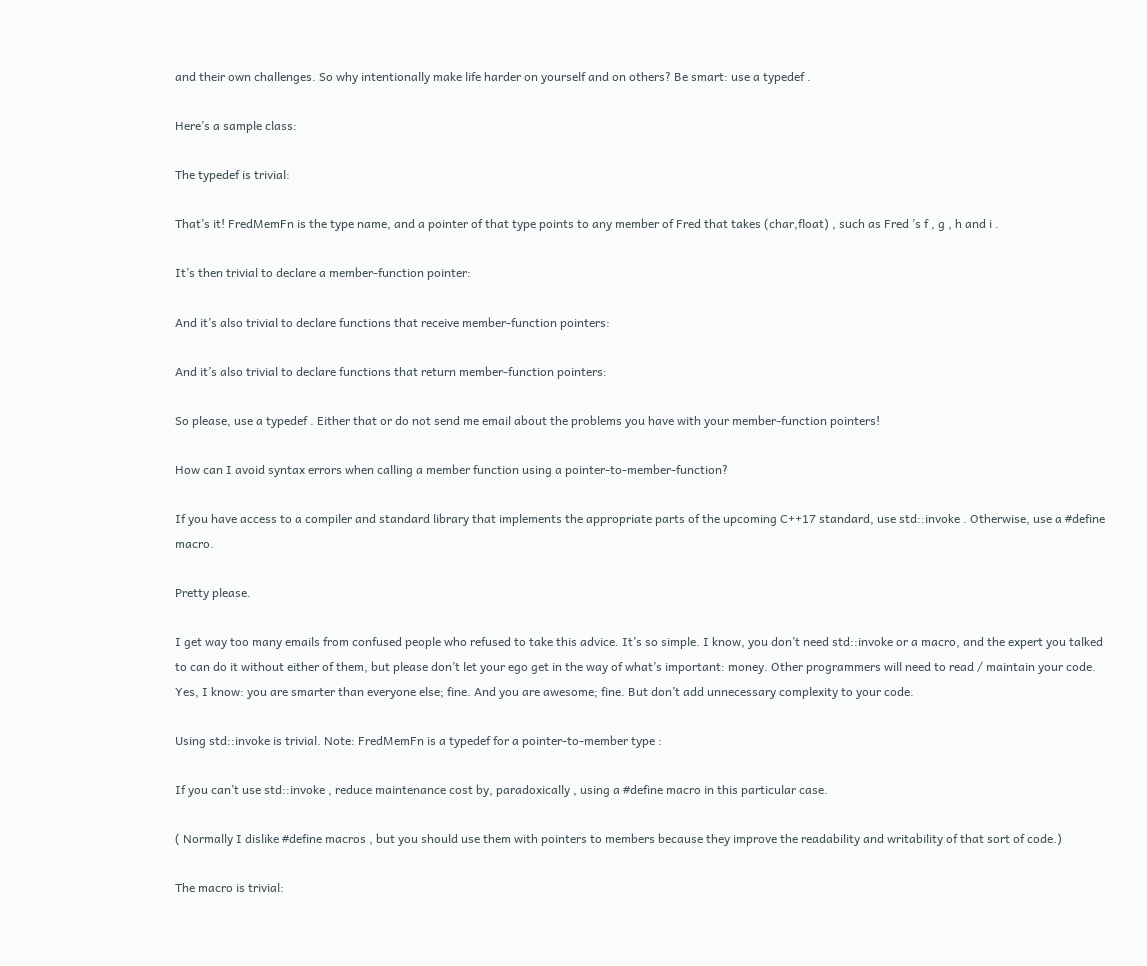and their own challenges. So why intentionally make life harder on yourself and on others? Be smart: use a typedef .

Here’s a sample class:

The typedef is trivial:

That’s it! FredMemFn is the type name, and a pointer of that type points to any member of Fred that takes (char,float) , such as Fred ’s f , g , h and i .

It’s then trivial to declare a member-function pointer:

And it’s also trivial to declare functions that receive member-function pointers:

And it’s also trivial to declare functions that return member-function pointers:

So please, use a typedef . Either that or do not send me email about the problems you have with your member-function pointers!

How can I avoid syntax errors when calling a member function using a pointer-to-member-function?

If you have access to a compiler and standard library that implements the appropriate parts of the upcoming C++17 standard, use std::invoke . Otherwise, use a #define macro.

Pretty please.

I get way too many emails from confused people who refused to take this advice. It’s so simple. I know, you don’t need std::invoke or a macro, and the expert you talked to can do it without either of them, but please don’t let your ego get in the way of what’s important: money. Other programmers will need to read / maintain your code. Yes, I know: you are smarter than everyone else; fine. And you are awesome; fine. But don’t add unnecessary complexity to your code.

Using std::invoke is trivial. Note: FredMemFn is a typedef for a pointer-to-member type :

If you can’t use std::invoke , reduce maintenance cost by, paradoxically , using a #define macro in this particular case.

( Normally I dislike #define macros , but you should use them with pointers to members because they improve the readability and writability of that sort of code.)

The macro is trivial: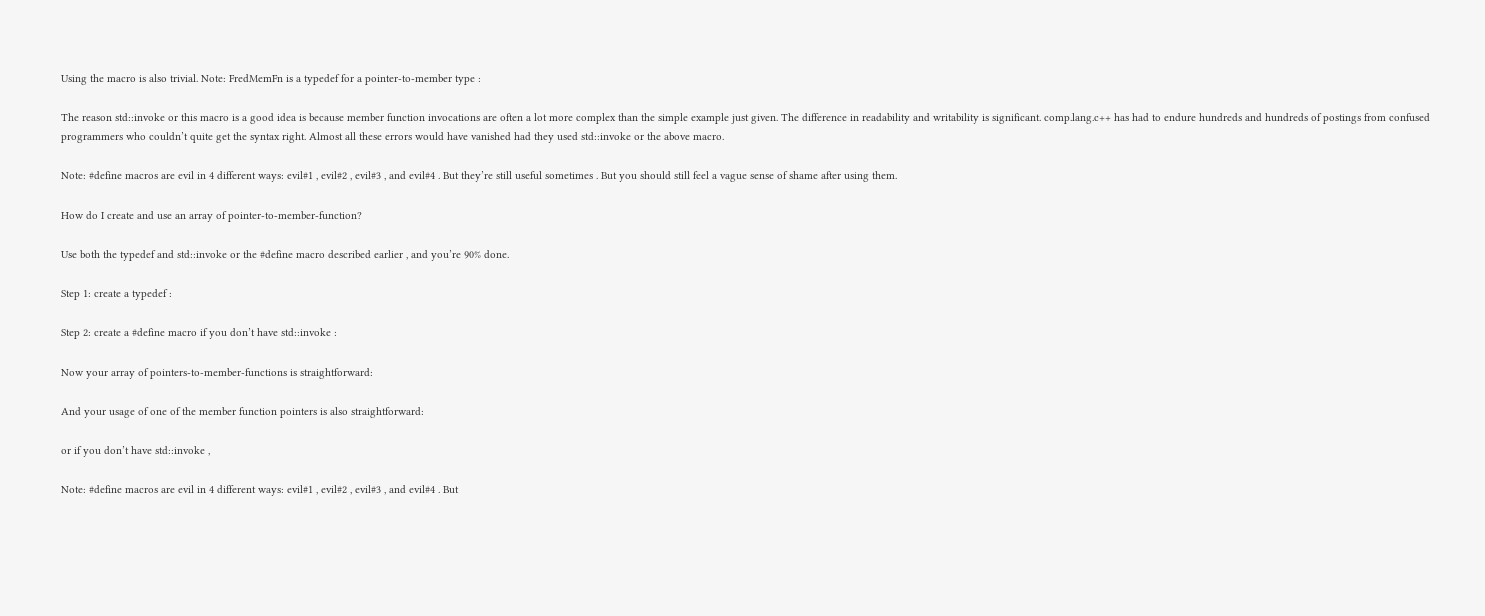Using the macro is also trivial. Note: FredMemFn is a typedef for a pointer-to-member type :

The reason std::invoke or this macro is a good idea is because member function invocations are often a lot more complex than the simple example just given. The difference in readability and writability is significant. comp.lang.c++ has had to endure hundreds and hundreds of postings from confused programmers who couldn’t quite get the syntax right. Almost all these errors would have vanished had they used std::invoke or the above macro.

Note: #define macros are evil in 4 different ways: evil#1 , evil#2 , evil#3 , and evil#4 . But they’re still useful sometimes . But you should still feel a vague sense of shame after using them.

How do I create and use an array of pointer-to-member-function?

Use both the typedef and std::invoke or the #define macro described earlier , and you’re 90% done.

Step 1: create a typedef :

Step 2: create a #define macro if you don’t have std::invoke :

Now your array of pointers-to-member-functions is straightforward:

And your usage of one of the member function pointers is also straightforward:

or if you don’t have std::invoke ,

Note: #define macros are evil in 4 different ways: evil#1 , evil#2 , evil#3 , and evil#4 . But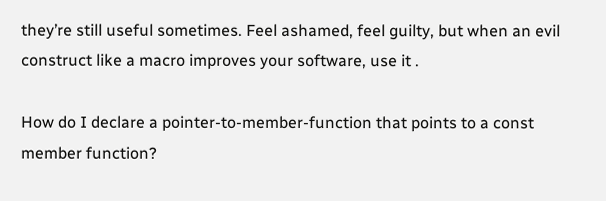they’re still useful sometimes. Feel ashamed, feel guilty, but when an evil construct like a macro improves your software, use it .

How do I declare a pointer-to-member-function that points to a const member function?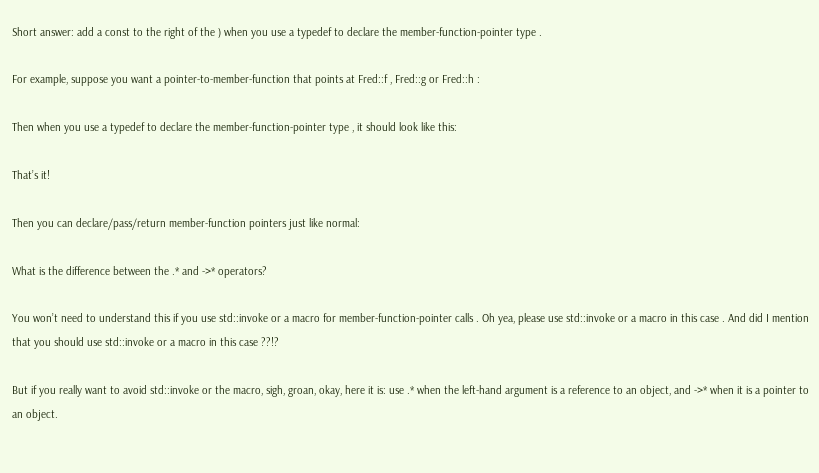Short answer: add a const to the right of the ) when you use a typedef to declare the member-function-pointer type .

For example, suppose you want a pointer-to-member-function that points at Fred::f , Fred::g or Fred::h :

Then when you use a typedef to declare the member-function-pointer type , it should look like this:

That’s it!

Then you can declare/pass/return member-function pointers just like normal:

What is the difference between the .* and ->* operators?

You won’t need to understand this if you use std::invoke or a macro for member-function-pointer calls . Oh yea, please use std::invoke or a macro in this case . And did I mention that you should use std::invoke or a macro in this case ??!?

But if you really want to avoid std::invoke or the macro, sigh, groan, okay, here it is: use .* when the left-hand argument is a reference to an object, and ->* when it is a pointer to an object.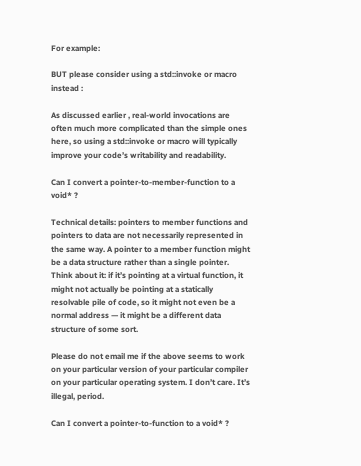For example:

BUT please consider using a std::invoke or macro instead :

As discussed earlier , real-world invocations are often much more complicated than the simple ones here, so using a std::invoke or macro will typically improve your code’s writability and readability.

Can I convert a pointer-to-member-function to a void* ?

Technical details: pointers to member functions and pointers to data are not necessarily represented in the same way. A pointer to a member function might be a data structure rather than a single pointer. Think about it: if it’s pointing at a virtual function, it might not actually be pointing at a statically resolvable pile of code, so it might not even be a normal address — it might be a different data structure of some sort.

Please do not email me if the above seems to work on your particular version of your particular compiler on your particular operating system. I don’t care. It’s illegal, period.

Can I convert a pointer-to-function to a void* ?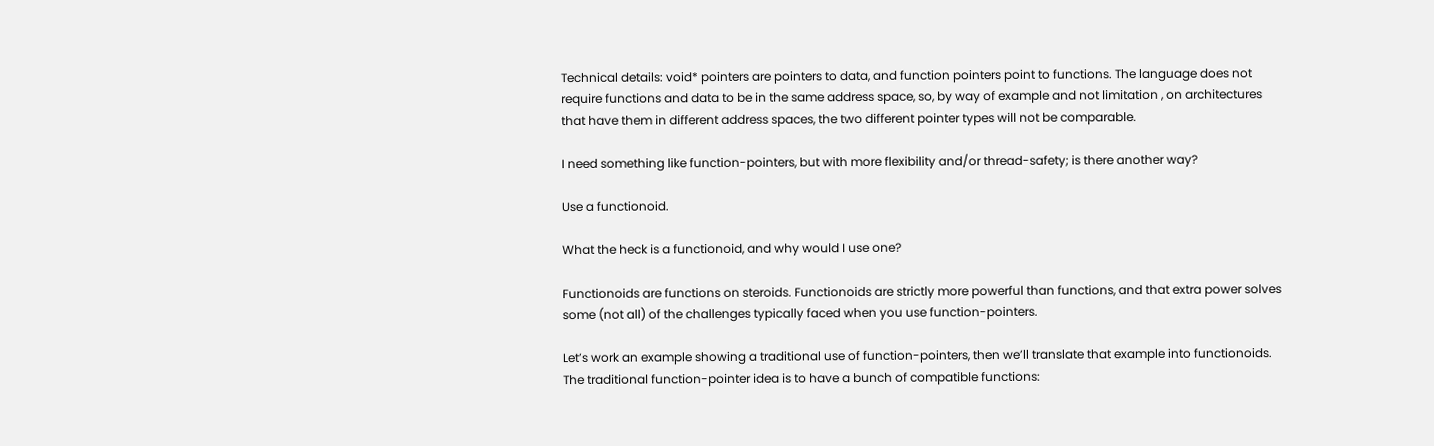Technical details: void* pointers are pointers to data, and function pointers point to functions. The language does not require functions and data to be in the same address space, so, by way of example and not limitation , on architectures that have them in different address spaces, the two different pointer types will not be comparable.

I need something like function-pointers, but with more flexibility and/or thread-safety; is there another way?

Use a functionoid.

What the heck is a functionoid, and why would I use one?

Functionoids are functions on steroids. Functionoids are strictly more powerful than functions, and that extra power solves some (not all) of the challenges typically faced when you use function-pointers.

Let’s work an example showing a traditional use of function-pointers, then we’ll translate that example into functionoids. The traditional function-pointer idea is to have a bunch of compatible functions: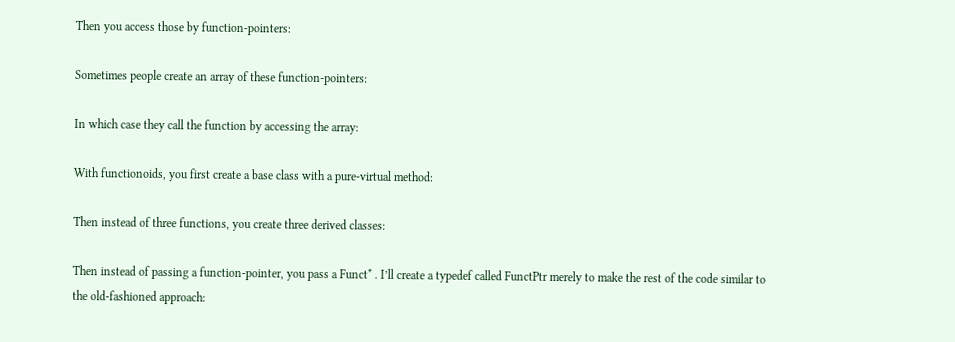Then you access those by function-pointers:

Sometimes people create an array of these function-pointers:

In which case they call the function by accessing the array:

With functionoids, you first create a base class with a pure-virtual method:

Then instead of three functions, you create three derived classes:

Then instead of passing a function-pointer, you pass a Funct* . I’ll create a typedef called FunctPtr merely to make the rest of the code similar to the old-fashioned approach: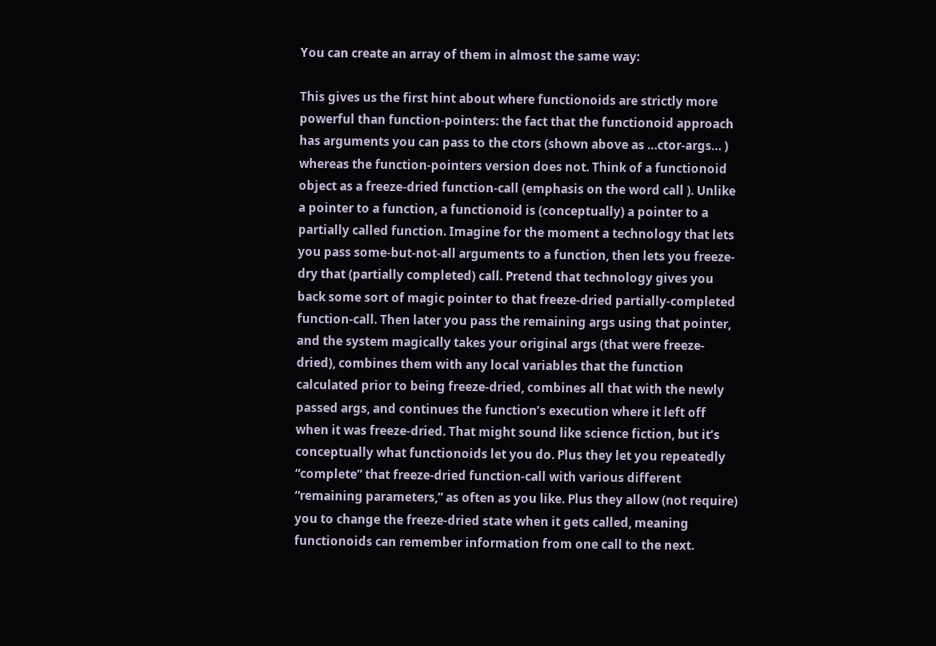You can create an array of them in almost the same way:

This gives us the first hint about where functionoids are strictly more powerful than function-pointers: the fact that the functionoid approach has arguments you can pass to the ctors (shown above as …ctor-args… ) whereas the function-pointers version does not. Think of a functionoid object as a freeze-dried function-call (emphasis on the word call ). Unlike a pointer to a function, a functionoid is (conceptually) a pointer to a partially called function. Imagine for the moment a technology that lets you pass some-but-not-all arguments to a function, then lets you freeze-dry that (partially completed) call. Pretend that technology gives you back some sort of magic pointer to that freeze-dried partially-completed function-call. Then later you pass the remaining args using that pointer, and the system magically takes your original args (that were freeze-dried), combines them with any local variables that the function calculated prior to being freeze-dried, combines all that with the newly passed args, and continues the function’s execution where it left off when it was freeze-dried. That might sound like science fiction, but it’s conceptually what functionoids let you do. Plus they let you repeatedly “complete” that freeze-dried function-call with various different “remaining parameters,” as often as you like. Plus they allow (not require) you to change the freeze-dried state when it gets called, meaning functionoids can remember information from one call to the next.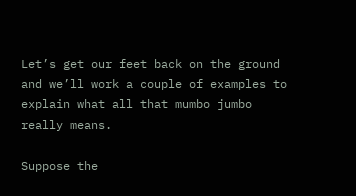Let’s get our feet back on the ground and we’ll work a couple of examples to explain what all that mumbo jumbo really means.

Suppose the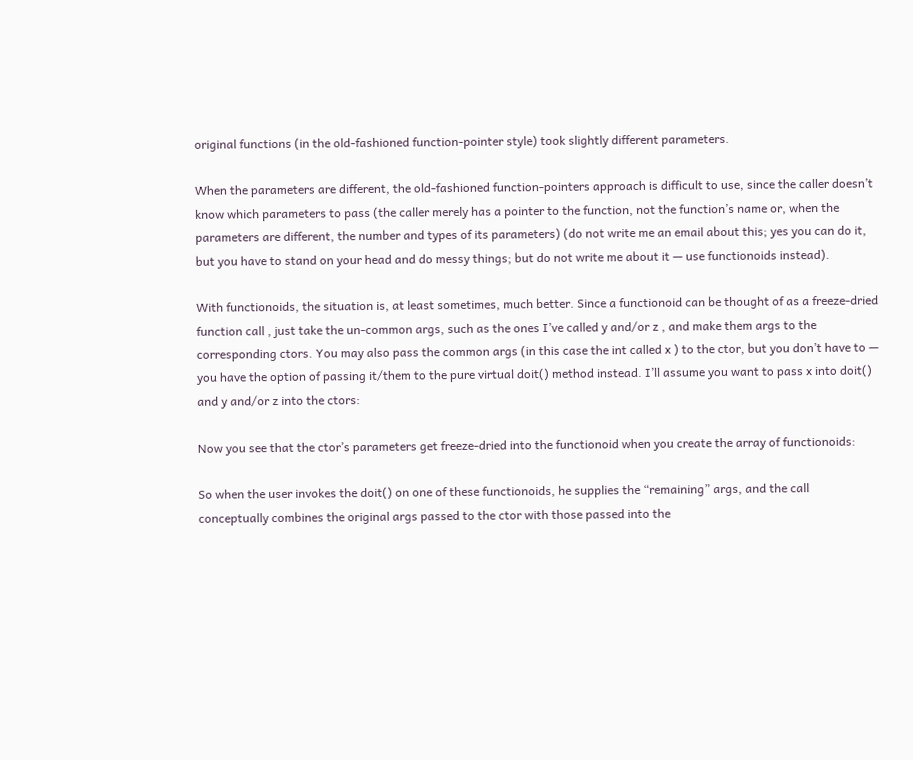original functions (in the old-fashioned function-pointer style) took slightly different parameters.

When the parameters are different, the old-fashioned function-pointers approach is difficult to use, since the caller doesn’t know which parameters to pass (the caller merely has a pointer to the function, not the function’s name or, when the parameters are different, the number and types of its parameters) (do not write me an email about this; yes you can do it, but you have to stand on your head and do messy things; but do not write me about it — use functionoids instead).

With functionoids, the situation is, at least sometimes, much better. Since a functionoid can be thought of as a freeze-dried function call , just take the un-common args, such as the ones I’ve called y and/or z , and make them args to the corresponding ctors. You may also pass the common args (in this case the int called x ) to the ctor, but you don’t have to — you have the option of passing it/them to the pure virtual doit() method instead. I’ll assume you want to pass x into doit() and y and/or z into the ctors:

Now you see that the ctor’s parameters get freeze-dried into the functionoid when you create the array of functionoids:

So when the user invokes the doit() on one of these functionoids, he supplies the “remaining” args, and the call conceptually combines the original args passed to the ctor with those passed into the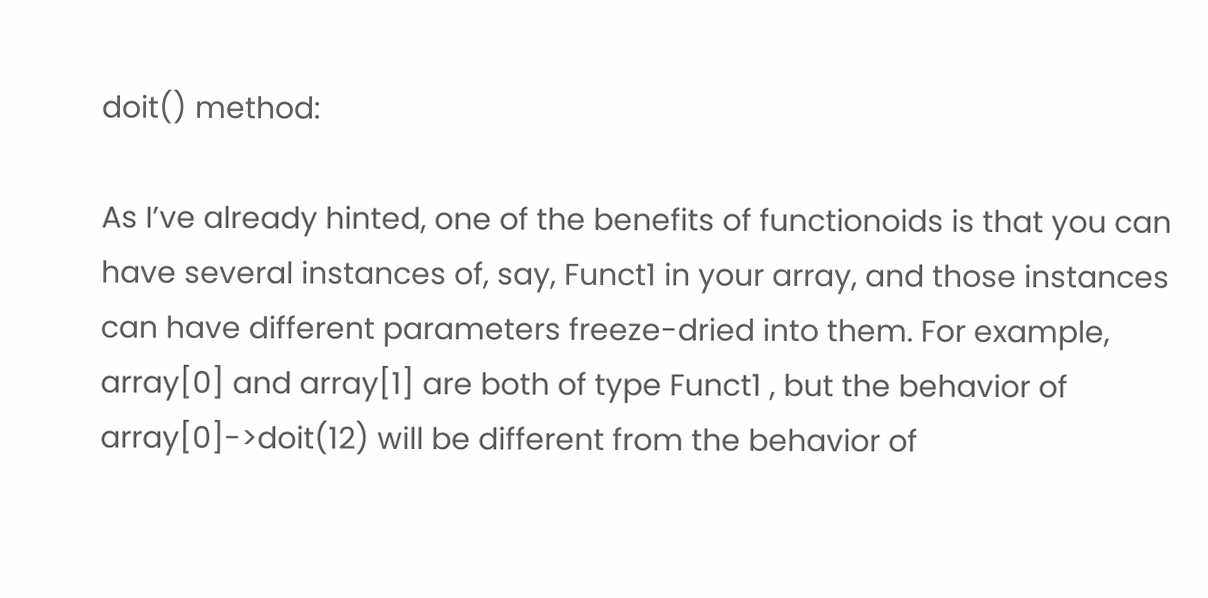doit() method:

As I’ve already hinted, one of the benefits of functionoids is that you can have several instances of, say, Funct1 in your array, and those instances can have different parameters freeze-dried into them. For example, array[0] and array[1] are both of type Funct1 , but the behavior of array[0]->doit(12) will be different from the behavior of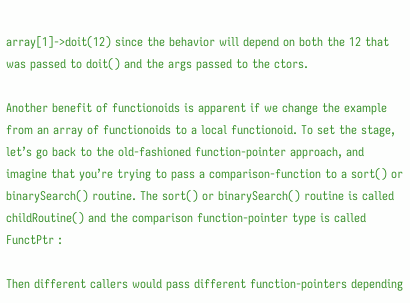array[1]->doit(12) since the behavior will depend on both the 12 that was passed to doit() and the args passed to the ctors.

Another benefit of functionoids is apparent if we change the example from an array of functionoids to a local functionoid. To set the stage, let’s go back to the old-fashioned function-pointer approach, and imagine that you’re trying to pass a comparison-function to a sort() or binarySearch() routine. The sort() or binarySearch() routine is called childRoutine() and the comparison function-pointer type is called FunctPtr :

Then different callers would pass different function-pointers depending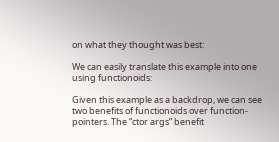on what they thought was best:

We can easily translate this example into one using functionoids:

Given this example as a backdrop, we can see two benefits of functionoids over function-pointers. The “ctor args” benefit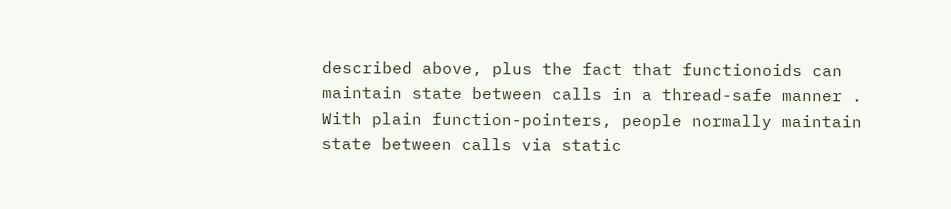described above, plus the fact that functionoids can maintain state between calls in a thread-safe manner . With plain function-pointers, people normally maintain state between calls via static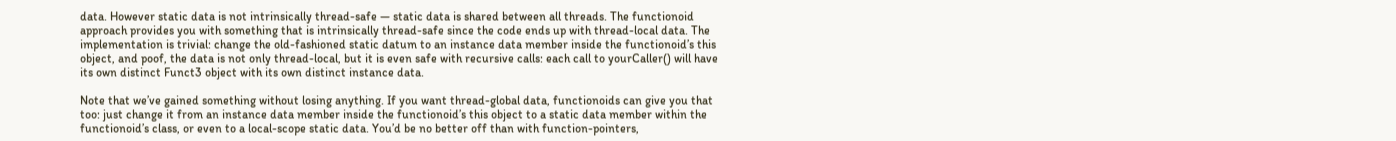data. However static data is not intrinsically thread-safe — static data is shared between all threads. The functionoid approach provides you with something that is intrinsically thread-safe since the code ends up with thread-local data. The implementation is trivial: change the old-fashioned static datum to an instance data member inside the functionoid’s this object, and poof, the data is not only thread-local, but it is even safe with recursive calls: each call to yourCaller() will have its own distinct Funct3 object with its own distinct instance data.

Note that we’ve gained something without losing anything. If you want thread-global data, functionoids can give you that too: just change it from an instance data member inside the functionoid’s this object to a static data member within the functionoid’s class, or even to a local-scope static data. You’d be no better off than with function-pointers,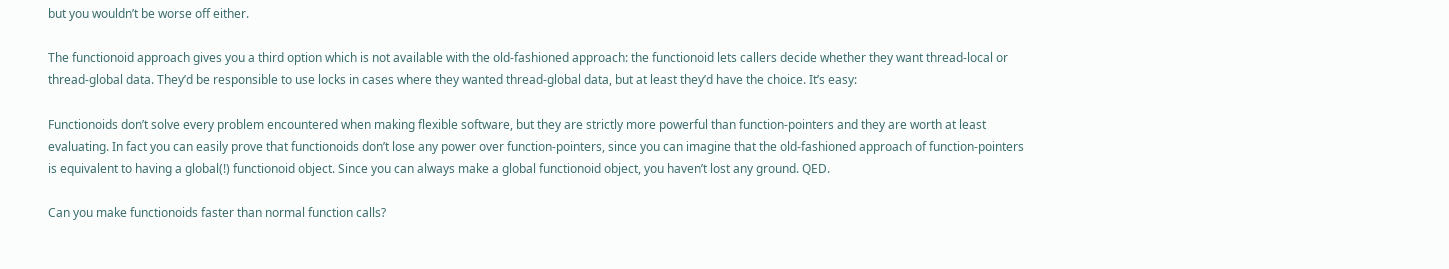but you wouldn’t be worse off either.

The functionoid approach gives you a third option which is not available with the old-fashioned approach: the functionoid lets callers decide whether they want thread-local or thread-global data. They’d be responsible to use locks in cases where they wanted thread-global data, but at least they’d have the choice. It’s easy:

Functionoids don’t solve every problem encountered when making flexible software, but they are strictly more powerful than function-pointers and they are worth at least evaluating. In fact you can easily prove that functionoids don’t lose any power over function-pointers, since you can imagine that the old-fashioned approach of function-pointers is equivalent to having a global(!) functionoid object. Since you can always make a global functionoid object, you haven’t lost any ground. QED.

Can you make functionoids faster than normal function calls?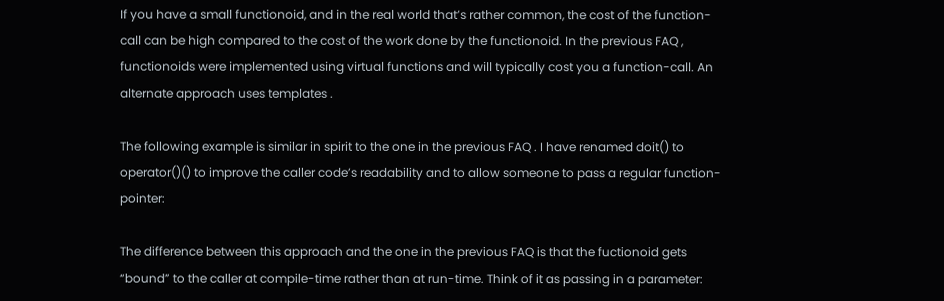If you have a small functionoid, and in the real world that’s rather common, the cost of the function-call can be high compared to the cost of the work done by the functionoid. In the previous FAQ , functionoids were implemented using virtual functions and will typically cost you a function-call. An alternate approach uses templates .

The following example is similar in spirit to the one in the previous FAQ . I have renamed doit() to operator()() to improve the caller code’s readability and to allow someone to pass a regular function-pointer:

The difference between this approach and the one in the previous FAQ is that the fuctionoid gets “bound” to the caller at compile-time rather than at run-time. Think of it as passing in a parameter: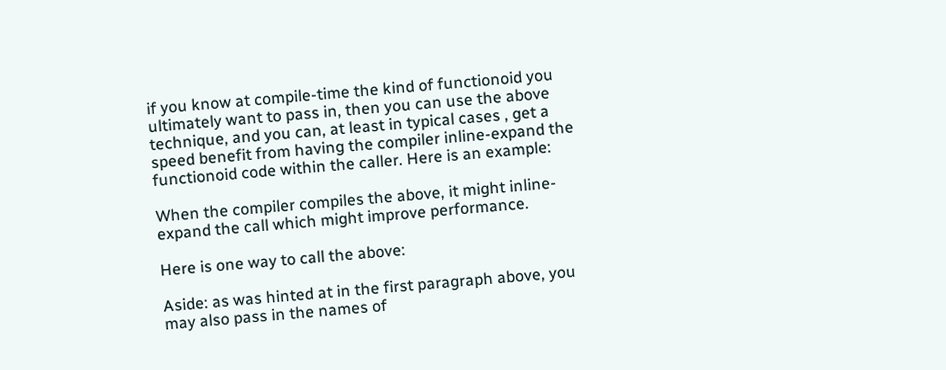if you know at compile-time the kind of functionoid you ultimately want to pass in, then you can use the above technique, and you can, at least in typical cases , get a speed benefit from having the compiler inline-expand the functionoid code within the caller. Here is an example:

When the compiler compiles the above, it might inline-expand the call which might improve performance.

Here is one way to call the above:

Aside: as was hinted at in the first paragraph above, you may also pass in the names of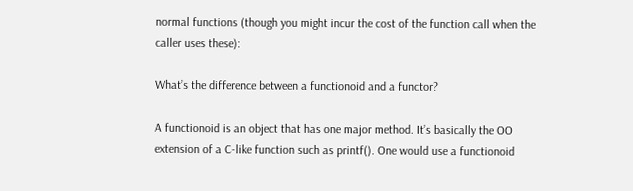normal functions (though you might incur the cost of the function call when the caller uses these):

What’s the difference between a functionoid and a functor?

A functionoid is an object that has one major method. It’s basically the OO extension of a C-like function such as printf(). One would use a functionoid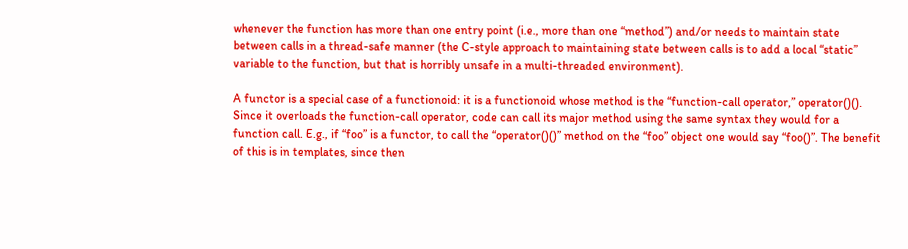whenever the function has more than one entry point (i.e., more than one “method”) and/or needs to maintain state between calls in a thread-safe manner (the C-style approach to maintaining state between calls is to add a local “static” variable to the function, but that is horribly unsafe in a multi-threaded environment).

A functor is a special case of a functionoid: it is a functionoid whose method is the “function-call operator,” operator()(). Since it overloads the function-call operator, code can call its major method using the same syntax they would for a function call. E.g., if “foo” is a functor, to call the “operator()()” method on the “foo” object one would say “foo()”. The benefit of this is in templates, since then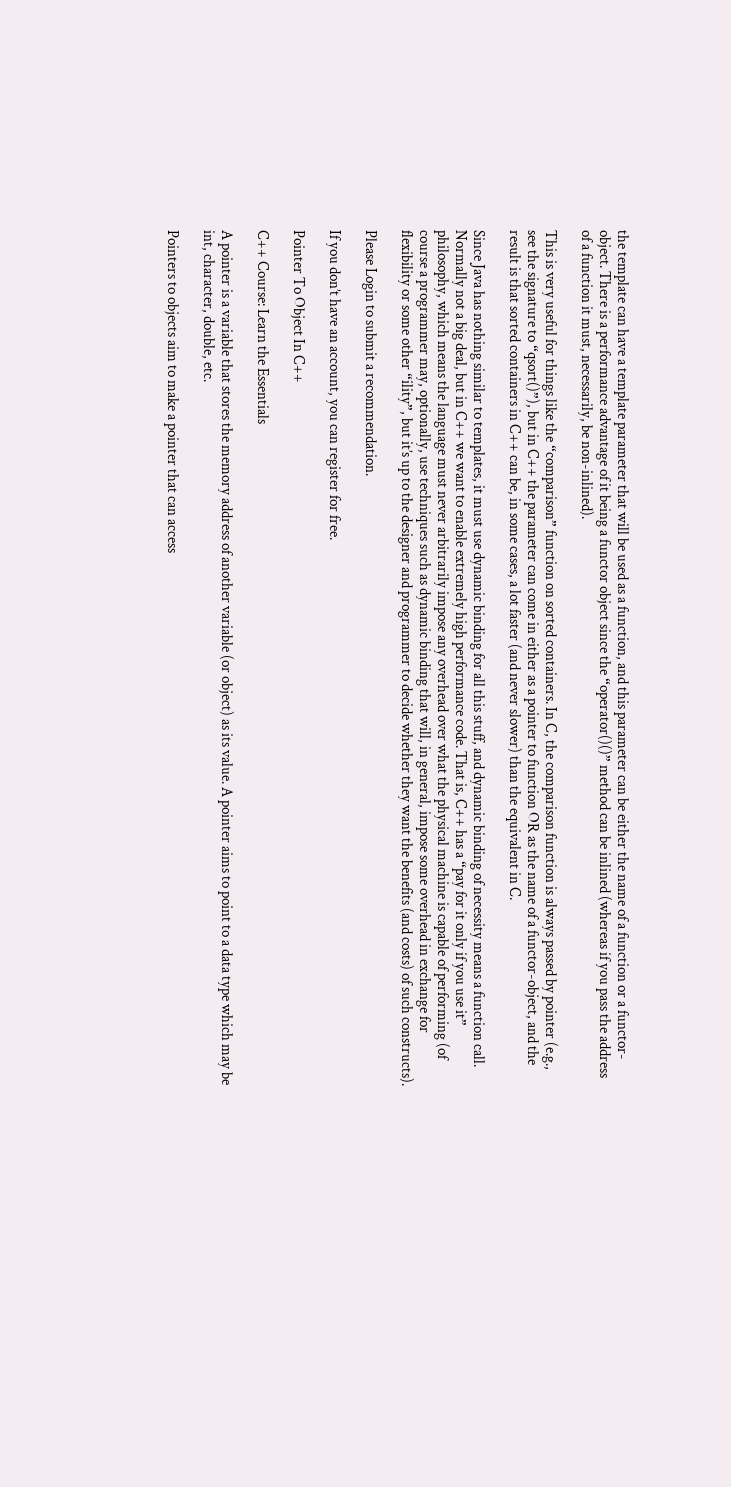the template can have a template parameter that will be used as a function, and this parameter can be either the name of a function or a functor-object. There is a performance advantage of it being a functor object since the “operator()()” method can be inlined (whereas if you pass the address of a function it must, necessarily, be non-inlined).

This is very useful for things like the “comparison” function on sorted containers. In C, the comparison function is always passed by pointer (e.g., see the signature to “qsort()”), but in C++ the parameter can come in either as a pointer to function OR as the name of a functor-object, and the result is that sorted containers in C++ can be, in some cases, a lot faster (and never slower) than the equivalent in C.

Since Java has nothing similar to templates, it must use dynamic binding for all this stuff, and dynamic binding of necessity means a function call. Normally not a big deal, but in C++ we want to enable extremely high performance code. That is, C++ has a “pay for it only if you use it” philosophy, which means the language must never arbitrarily impose any overhead over what the physical machine is capable of performing (of course a programmer may, optionally, use techniques such as dynamic binding that will, in general, impose some overhead in exchange for flexibility or some other “ility”, but it’s up to the designer and programmer to decide whether they want the benefits (and costs) of such constructs).

Please Login to submit a recommendation.

If you don’t have an account, you can register for free.

Pointer To Object In C++

C++ Course: Learn the Essentials

A pointer is a variable that stores the memory address of another variable (or object) as its value. A pointer aims to point to a data type which may be int, character, double, etc.

Pointers to objects aim to make a pointer that can access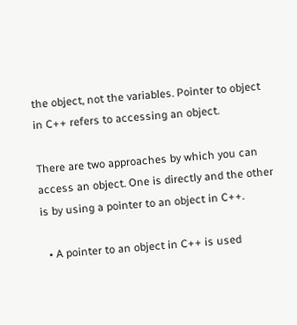the object, not the variables. Pointer to object in C++ refers to accessing an object.

There are two approaches by which you can access an object. One is directly and the other is by using a pointer to an object in C++.

  • A pointer to an object in C++ is used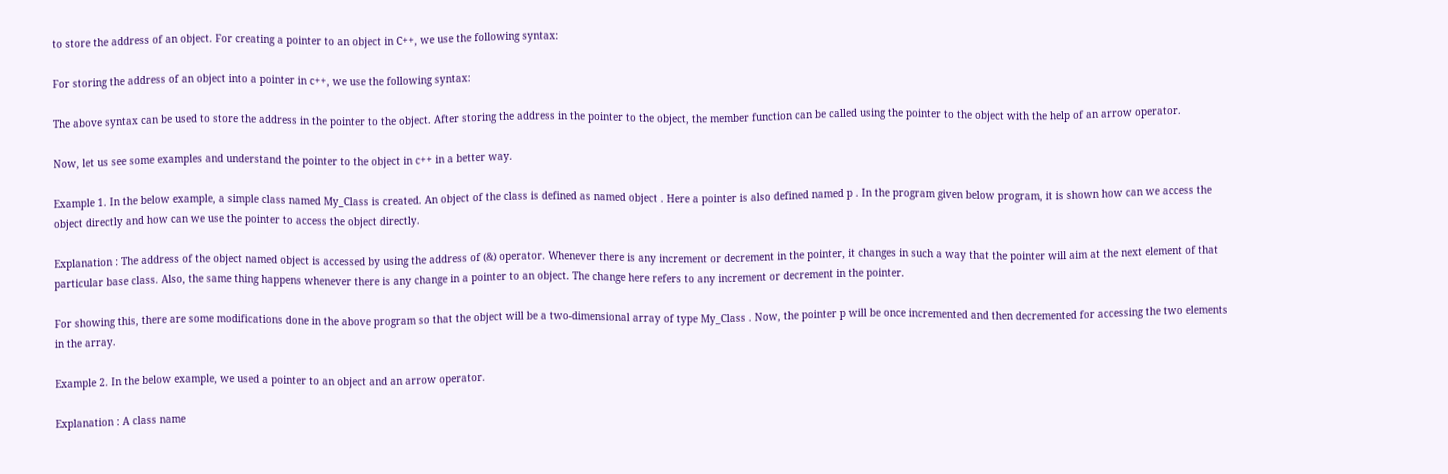to store the address of an object. For creating a pointer to an object in C++, we use the following syntax:

For storing the address of an object into a pointer in c++, we use the following syntax:

The above syntax can be used to store the address in the pointer to the object. After storing the address in the pointer to the object, the member function can be called using the pointer to the object with the help of an arrow operator.

Now, let us see some examples and understand the pointer to the object in c++ in a better way.

Example 1. In the below example, a simple class named My_Class is created. An object of the class is defined as named object . Here a pointer is also defined named p . In the program given below program, it is shown how can we access the object directly and how can we use the pointer to access the object directly.

Explanation : The address of the object named object is accessed by using the address of (&) operator. Whenever there is any increment or decrement in the pointer, it changes in such a way that the pointer will aim at the next element of that particular base class. Also, the same thing happens whenever there is any change in a pointer to an object. The change here refers to any increment or decrement in the pointer.

For showing this, there are some modifications done in the above program so that the object will be a two-dimensional array of type My_Class . Now, the pointer p will be once incremented and then decremented for accessing the two elements in the array.

Example 2. In the below example, we used a pointer to an object and an arrow operator.

Explanation : A class name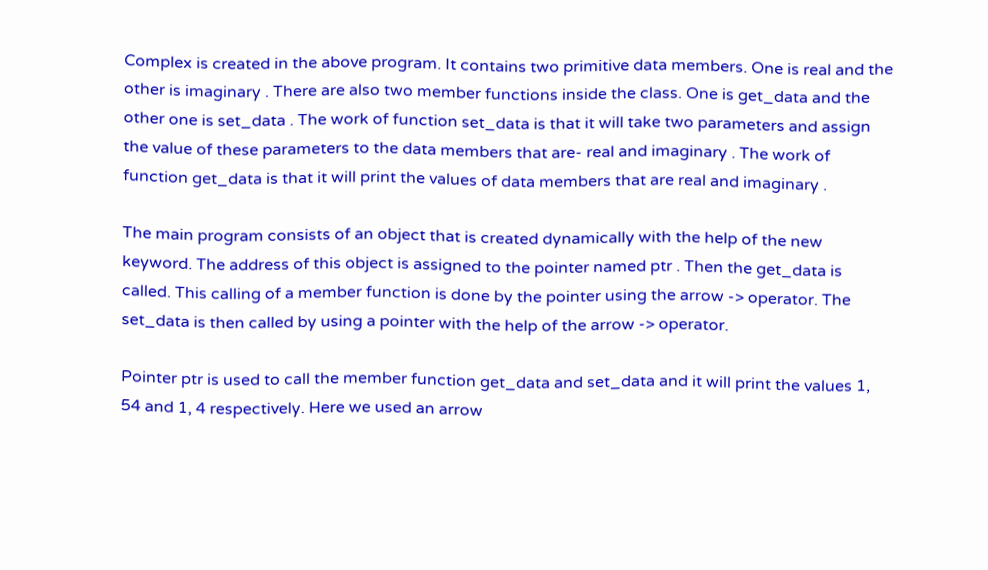Complex is created in the above program. It contains two primitive data members. One is real and the other is imaginary . There are also two member functions inside the class. One is get_data and the other one is set_data . The work of function set_data is that it will take two parameters and assign the value of these parameters to the data members that are- real and imaginary . The work of function get_data is that it will print the values of data members that are real and imaginary .

The main program consists of an object that is created dynamically with the help of the new keyword. The address of this object is assigned to the pointer named ptr . Then the get_data is called. This calling of a member function is done by the pointer using the arrow -> operator. The set_data is then called by using a pointer with the help of the arrow -> operator.

Pointer ptr is used to call the member function get_data and set_data and it will print the values 1, 54 and 1, 4 respectively. Here we used an arrow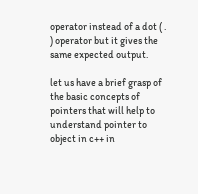operator instead of a dot ( . ) operator but it gives the same expected output.

let us have a brief grasp of the basic concepts of pointers that will help to understand pointer to object in c++ in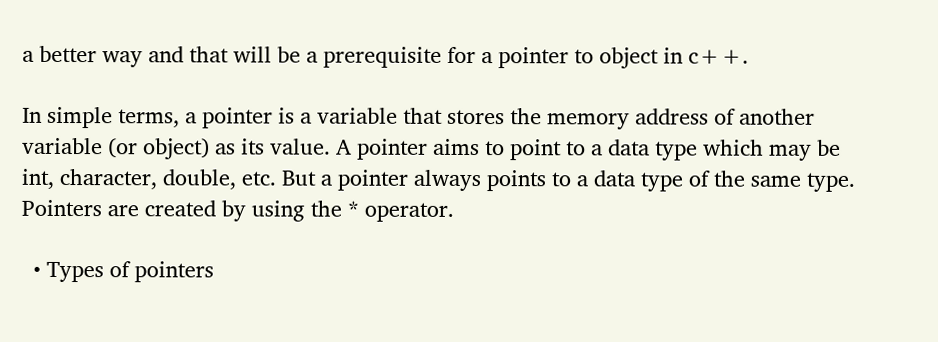a better way and that will be a prerequisite for a pointer to object in c++.

In simple terms, a pointer is a variable that stores the memory address of another variable (or object) as its value. A pointer aims to point to a data type which may be int, character, double, etc. But a pointer always points to a data type of the same type. Pointers are created by using the * operator.

  • Types of pointers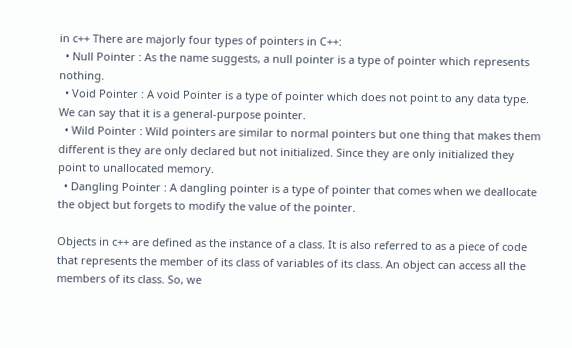in c++ There are majorly four types of pointers in C++:
  • Null Pointer : As the name suggests, a null pointer is a type of pointer which represents nothing.
  • Void Pointer : A void Pointer is a type of pointer which does not point to any data type. We can say that it is a general-purpose pointer.
  • Wild Pointer : Wild pointers are similar to normal pointers but one thing that makes them different is they are only declared but not initialized. Since they are only initialized they point to unallocated memory.
  • Dangling Pointer : A dangling pointer is a type of pointer that comes when we deallocate the object but forgets to modify the value of the pointer.

Objects in c++ are defined as the instance of a class. It is also referred to as a piece of code that represents the member of its class of variables of its class. An object can access all the members of its class. So, we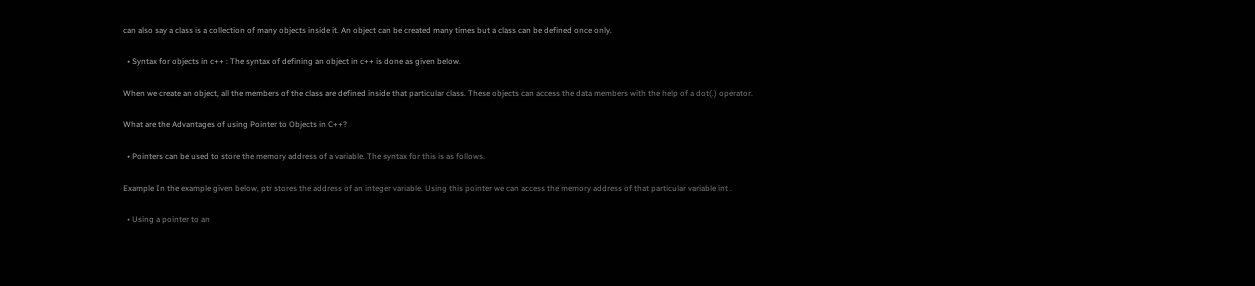can also say a class is a collection of many objects inside it. An object can be created many times but a class can be defined once only.

  • Syntax for objects in c++ : The syntax of defining an object in c++ is done as given below.

When we create an object, all the members of the class are defined inside that particular class. These objects can access the data members with the help of a dot(.) operator.

What are the Advantages of using Pointer to Objects in C++?

  • Pointers can be used to store the memory address of a variable. The syntax for this is as follows.

Example In the example given below, ptr stores the address of an integer variable. Using this pointer we can access the memory address of that particular variable int .

  • Using a pointer to an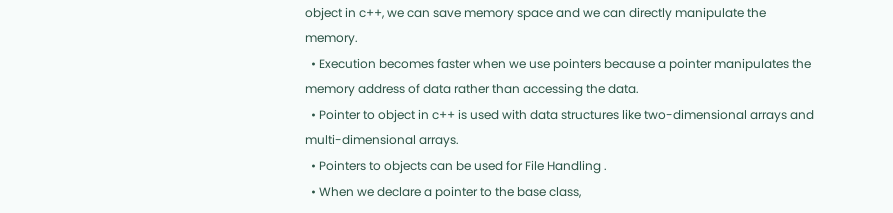object in c++, we can save memory space and we can directly manipulate the memory.
  • Execution becomes faster when we use pointers because a pointer manipulates the memory address of data rather than accessing the data.
  • Pointer to object in c++ is used with data structures like two-dimensional arrays and multi-dimensional arrays.
  • Pointers to objects can be used for File Handling .
  • When we declare a pointer to the base class,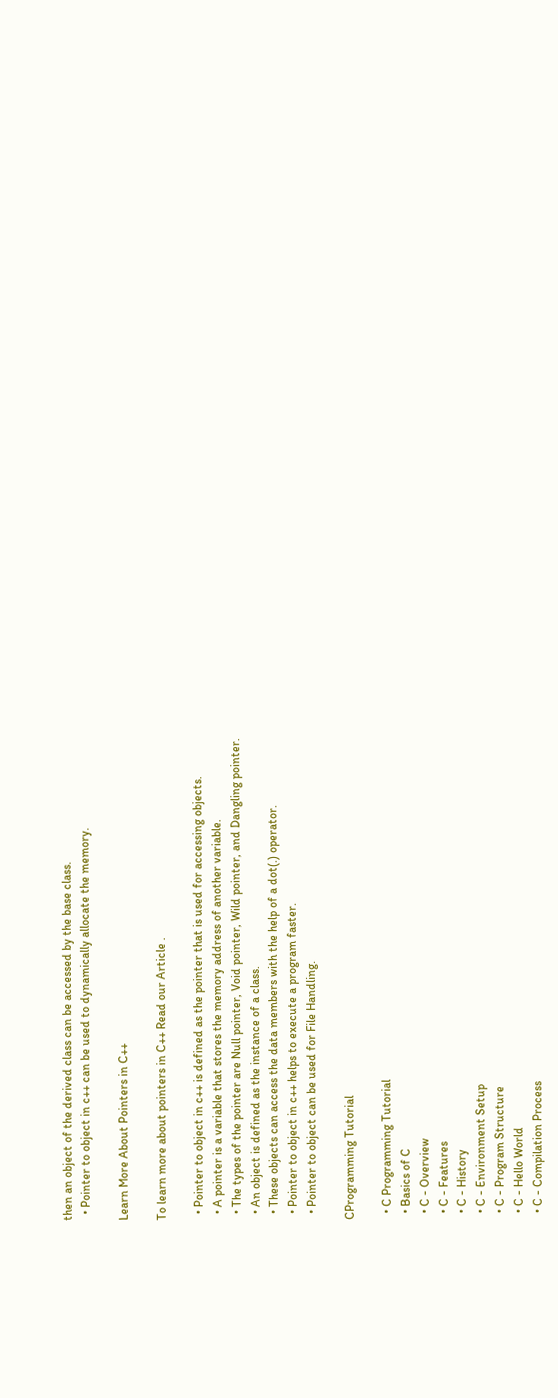then an object of the derived class can be accessed by the base class.
  • Pointer to object in c++ can be used to dynamically allocate the memory.

Learn More About Pointers in C++

To learn more about pointers in C++ Read our Article .

  • Pointer to object in c++ is defined as the pointer that is used for accessing objects.
  • A pointer is a variable that stores the memory address of another variable.
  • The types of the pointer are Null pointer, Void pointer, Wild pointer, and Dangling pointer.
  • An object is defined as the instance of a class.
  • These objects can access the data members with the help of a dot(.) operator.
  • Pointer to object in c++ helps to execute a program faster.
  • Pointer to object can be used for File Handling.

CProgramming Tutorial

  • C Programming Tutorial
  • Basics of C
  • C - Overview
  • C - Features
  • C - History
  • C - Environment Setup
  • C - Program Structure
  • C - Hello World
  • C - Compilation Process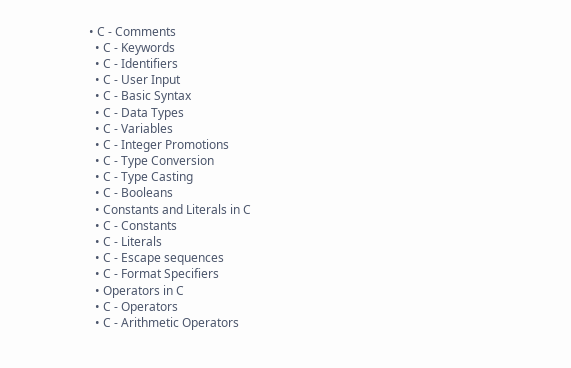• C - Comments
  • C - Keywords
  • C - Identifiers
  • C - User Input
  • C - Basic Syntax
  • C - Data Types
  • C - Variables
  • C - Integer Promotions
  • C - Type Conversion
  • C - Type Casting
  • C - Booleans
  • Constants and Literals in C
  • C - Constants
  • C - Literals
  • C - Escape sequences
  • C - Format Specifiers
  • Operators in C
  • C - Operators
  • C - Arithmetic Operators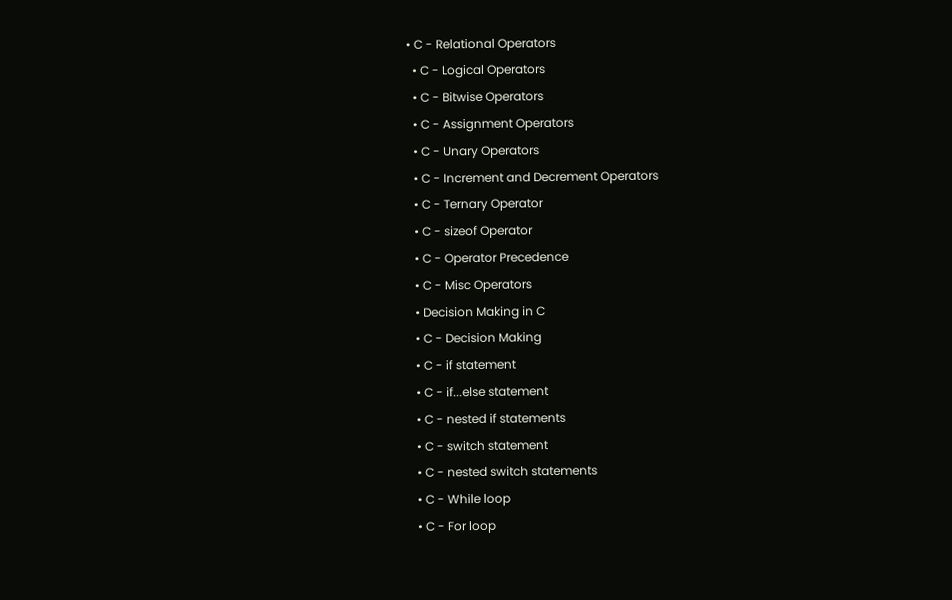• C - Relational Operators
  • C - Logical Operators
  • C - Bitwise Operators
  • C - Assignment Operators
  • C - Unary Operators
  • C - Increment and Decrement Operators
  • C - Ternary Operator
  • C - sizeof Operator
  • C - Operator Precedence
  • C - Misc Operators
  • Decision Making in C
  • C - Decision Making
  • C - if statement
  • C - if...else statement
  • C - nested if statements
  • C - switch statement
  • C - nested switch statements
  • C - While loop
  • C - For loop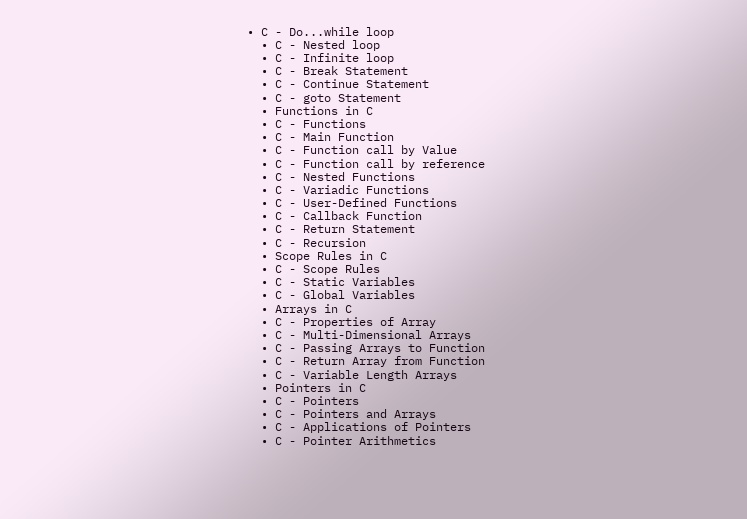• C - Do...while loop
  • C - Nested loop
  • C - Infinite loop
  • C - Break Statement
  • C - Continue Statement
  • C - goto Statement
  • Functions in C
  • C - Functions
  • C - Main Function
  • C - Function call by Value
  • C - Function call by reference
  • C - Nested Functions
  • C - Variadic Functions
  • C - User-Defined Functions
  • C - Callback Function
  • C - Return Statement
  • C - Recursion
  • Scope Rules in C
  • C - Scope Rules
  • C - Static Variables
  • C - Global Variables
  • Arrays in C
  • C - Properties of Array
  • C - Multi-Dimensional Arrays
  • C - Passing Arrays to Function
  • C - Return Array from Function
  • C - Variable Length Arrays
  • Pointers in C
  • C - Pointers
  • C - Pointers and Arrays
  • C - Applications of Pointers
  • C - Pointer Arithmetics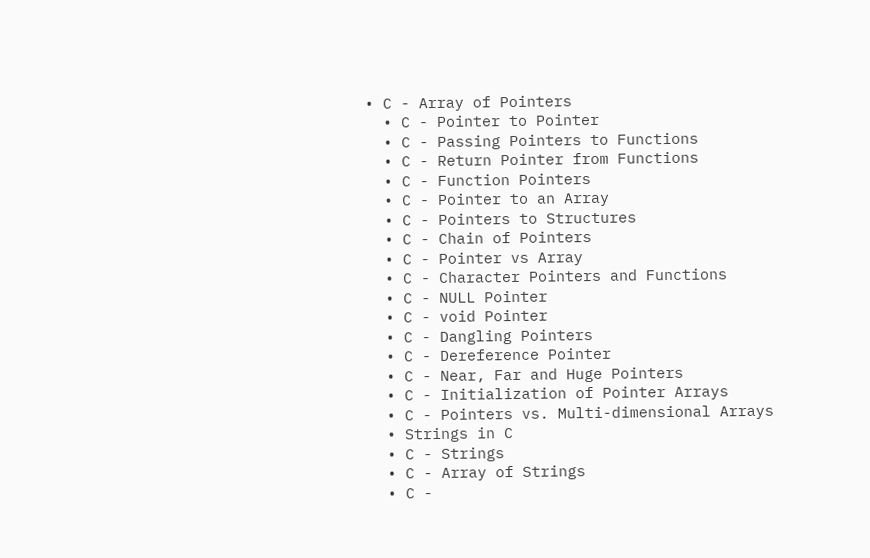• C - Array of Pointers
  • C - Pointer to Pointer
  • C - Passing Pointers to Functions
  • C - Return Pointer from Functions
  • C - Function Pointers
  • C - Pointer to an Array
  • C - Pointers to Structures
  • C - Chain of Pointers
  • C - Pointer vs Array
  • C - Character Pointers and Functions
  • C - NULL Pointer
  • C - void Pointer
  • C - Dangling Pointers
  • C - Dereference Pointer
  • C - Near, Far and Huge Pointers
  • C - Initialization of Pointer Arrays
  • C - Pointers vs. Multi-dimensional Arrays
  • Strings in C
  • C - Strings
  • C - Array of Strings
  • C -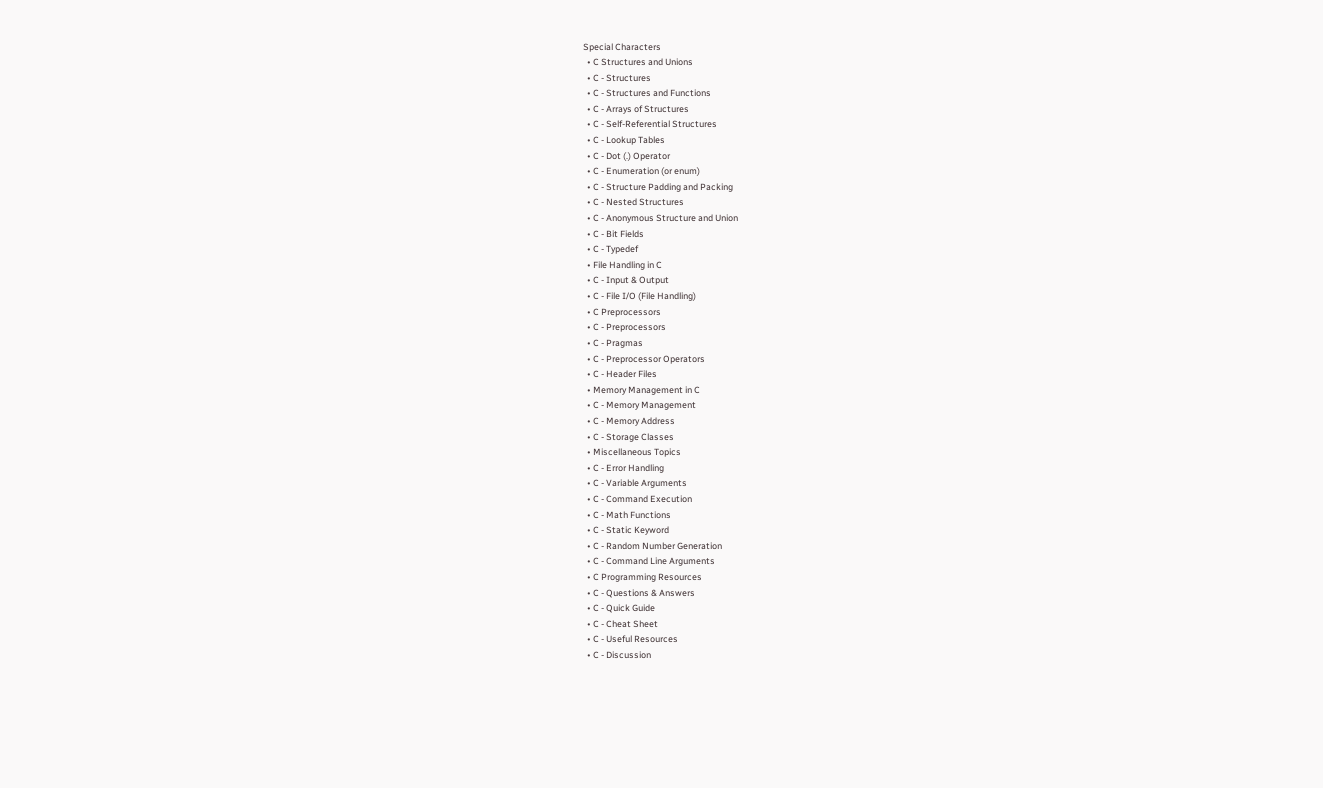Special Characters
  • C Structures and Unions
  • C - Structures
  • C - Structures and Functions
  • C - Arrays of Structures
  • C - Self-Referential Structures
  • C - Lookup Tables
  • C - Dot (.) Operator
  • C - Enumeration (or enum)
  • C - Structure Padding and Packing
  • C - Nested Structures
  • C - Anonymous Structure and Union
  • C - Bit Fields
  • C - Typedef
  • File Handling in C
  • C - Input & Output
  • C - File I/O (File Handling)
  • C Preprocessors
  • C - Preprocessors
  • C - Pragmas
  • C - Preprocessor Operators
  • C - Header Files
  • Memory Management in C
  • C - Memory Management
  • C - Memory Address
  • C - Storage Classes
  • Miscellaneous Topics
  • C - Error Handling
  • C - Variable Arguments
  • C - Command Execution
  • C - Math Functions
  • C - Static Keyword
  • C - Random Number Generation
  • C - Command Line Arguments
  • C Programming Resources
  • C - Questions & Answers
  • C - Quick Guide
  • C - Cheat Sheet
  • C - Useful Resources
  • C - Discussion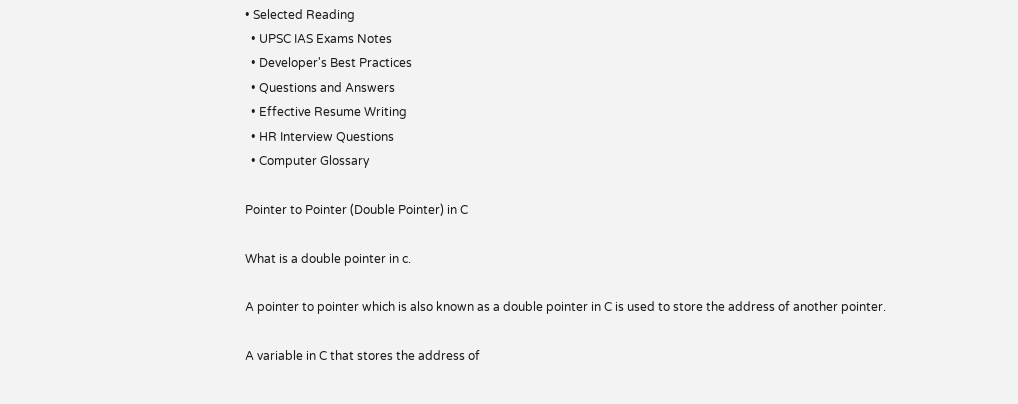• Selected Reading
  • UPSC IAS Exams Notes
  • Developer's Best Practices
  • Questions and Answers
  • Effective Resume Writing
  • HR Interview Questions
  • Computer Glossary

Pointer to Pointer (Double Pointer) in C

What is a double pointer in c.

A pointer to pointer which is also known as a double pointer in C is used to store the address of another pointer.

A variable in C that stores the address of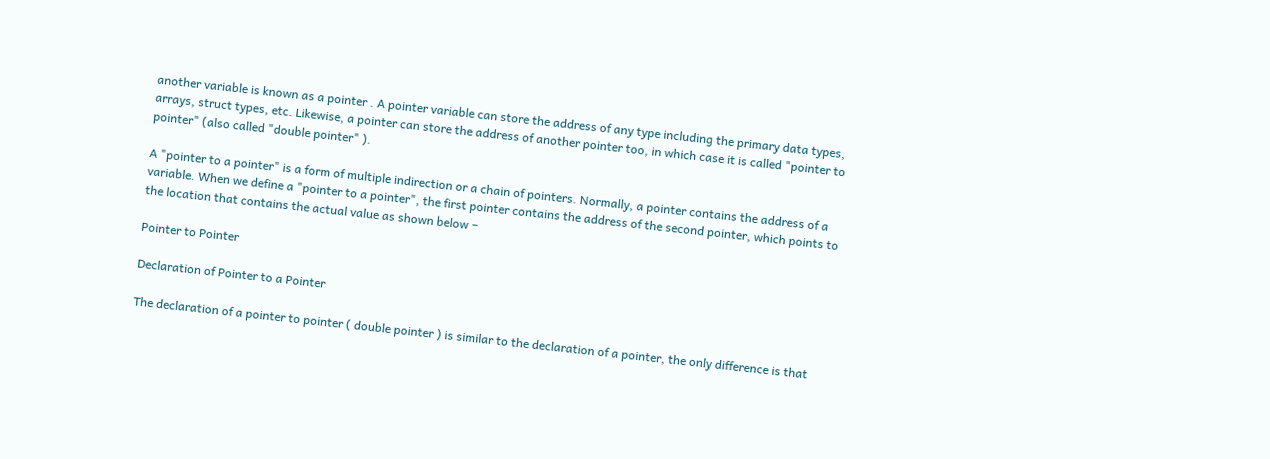another variable is known as a pointer . A pointer variable can store the address of any type including the primary data types, arrays, struct types, etc. Likewise, a pointer can store the address of another pointer too, in which case it is called "pointer to pointer" (also called "double pointer" ).

A "pointer to a pointer" is a form of multiple indirection or a chain of pointers. Normally, a pointer contains the address of a variable. When we define a "pointer to a pointer", the first pointer contains the address of the second pointer, which points to the location that contains the actual value as shown below −

Pointer to Pointer

Declaration of Pointer to a Pointer

The declaration of a pointer to pointer ( double pointer ) is similar to the declaration of a pointer, the only difference is that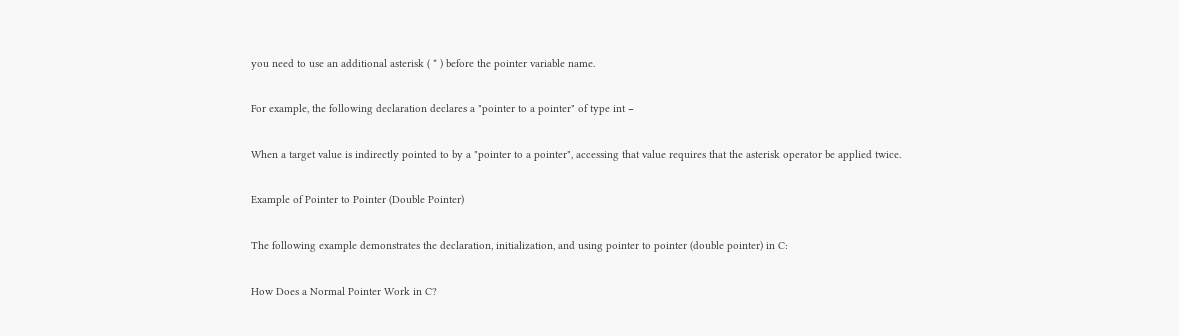you need to use an additional asterisk ( * ) before the pointer variable name.

For example, the following declaration declares a "pointer to a pointer" of type int −

When a target value is indirectly pointed to by a "pointer to a pointer", accessing that value requires that the asterisk operator be applied twice.

Example of Pointer to Pointer (Double Pointer)

The following example demonstrates the declaration, initialization, and using pointer to pointer (double pointer) in C:

How Does a Normal Pointer Work in C?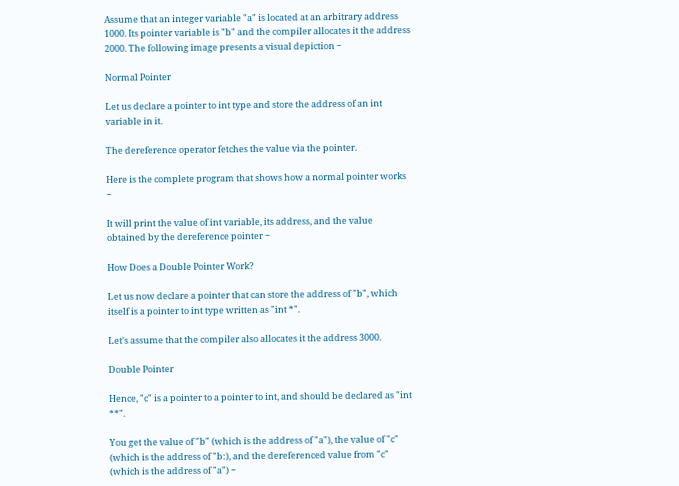Assume that an integer variable "a" is located at an arbitrary address 1000. Its pointer variable is "b" and the compiler allocates it the address 2000. The following image presents a visual depiction −

Normal Pointer

Let us declare a pointer to int type and store the address of an int variable in it.

The dereference operator fetches the value via the pointer.

Here is the complete program that shows how a normal pointer works −

It will print the value of int variable, its address, and the value obtained by the dereference pointer −

How Does a Double Pointer Work?

Let us now declare a pointer that can store the address of "b", which itself is a pointer to int type written as "int *".

Let's assume that the compiler also allocates it the address 3000.

Double Pointer

Hence, "c" is a pointer to a pointer to int, and should be declared as "int **".

You get the value of "b" (which is the address of "a"), the value of "c" (which is the address of "b:), and the dereferenced value from "c" (which is the address of "a") −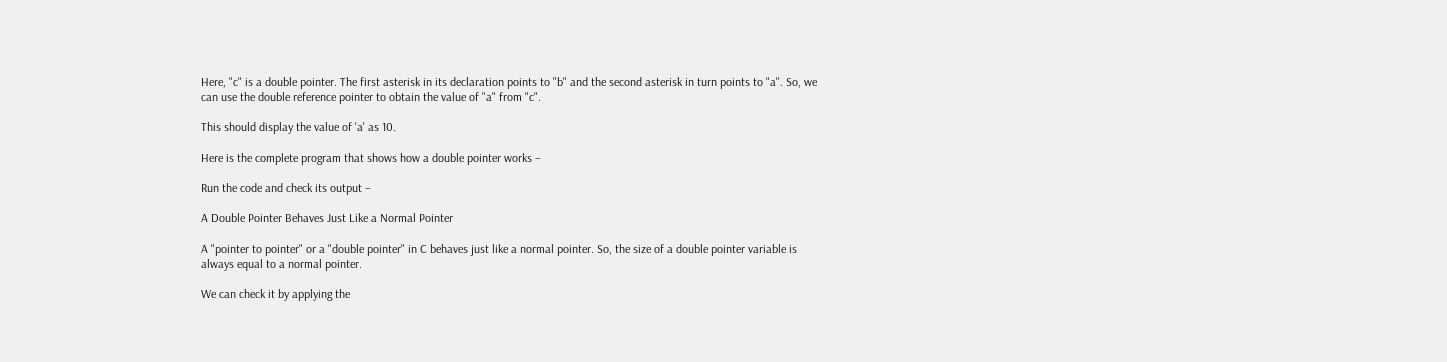Here, "c" is a double pointer. The first asterisk in its declaration points to "b" and the second asterisk in turn points to "a". So, we can use the double reference pointer to obtain the value of "a" from "c".

This should display the value of 'a' as 10.

Here is the complete program that shows how a double pointer works −

Run the code and check its output −

A Double Pointer Behaves Just Like a Normal Pointer

A "pointer to pointer" or a "double pointer" in C behaves just like a normal pointer. So, the size of a double pointer variable is always equal to a normal pointer.

We can check it by applying the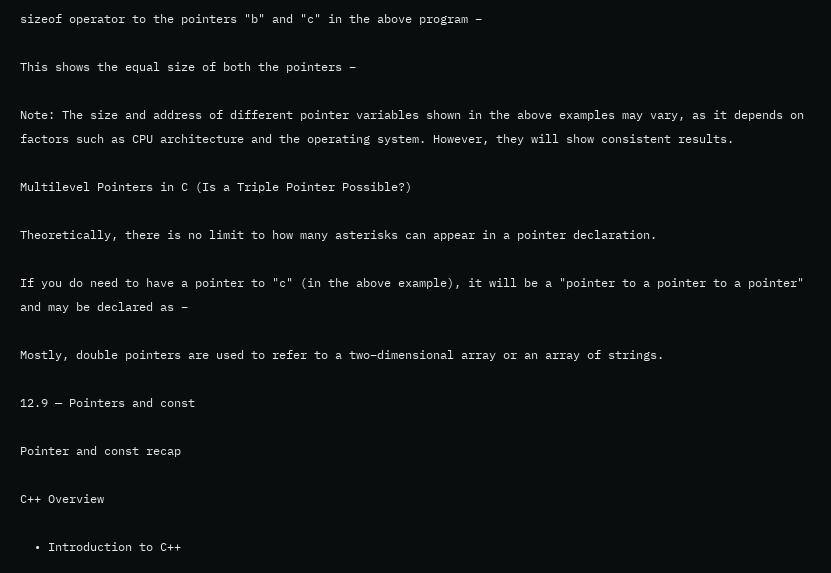sizeof operator to the pointers "b" and "c" in the above program −

This shows the equal size of both the pointers −

Note: The size and address of different pointer variables shown in the above examples may vary, as it depends on factors such as CPU architecture and the operating system. However, they will show consistent results.

Multilevel Pointers in C (Is a Triple Pointer Possible?)

Theoretically, there is no limit to how many asterisks can appear in a pointer declaration.

If you do need to have a pointer to "c" (in the above example), it will be a "pointer to a pointer to a pointer" and may be declared as −

Mostly, double pointers are used to refer to a two−dimensional array or an array of strings.

12.9 — Pointers and const

Pointer and const recap

C++ Overview

  • Introduction to C++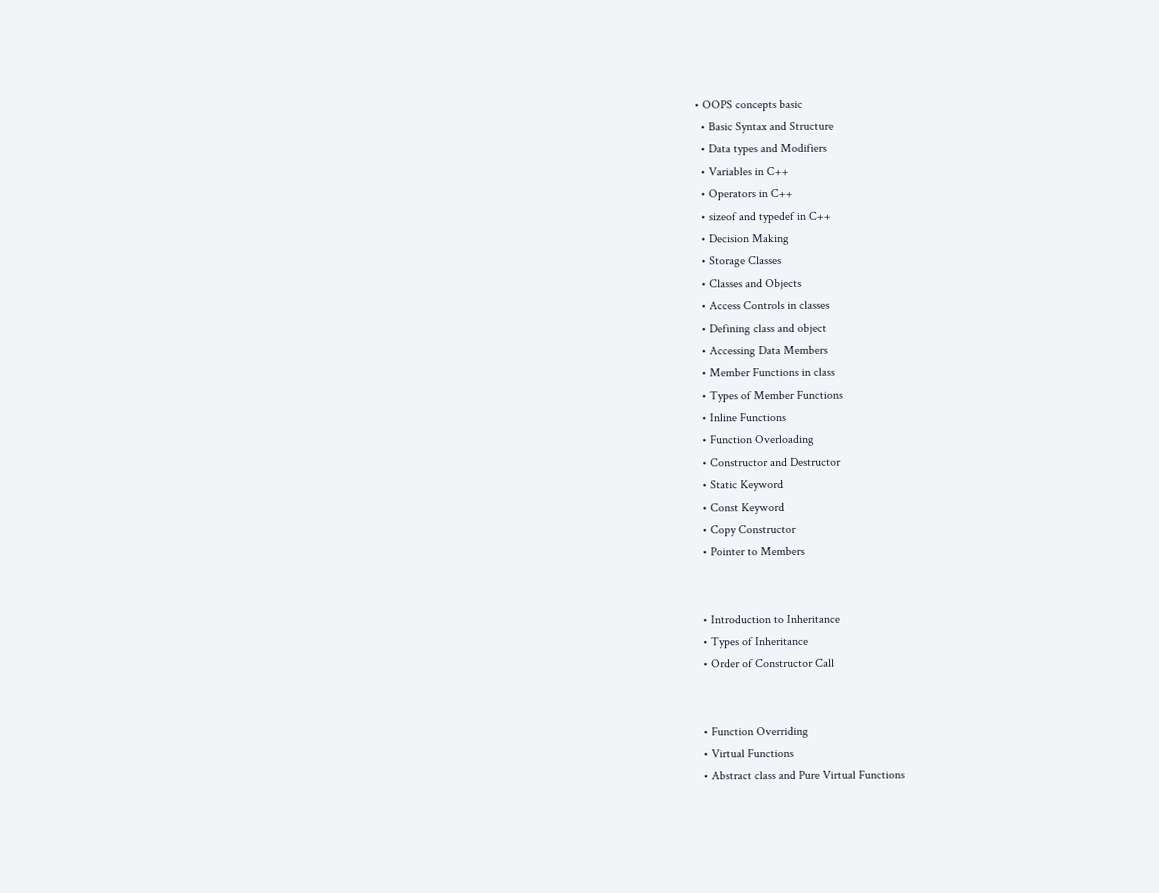• OOPS concepts basic
  • Basic Syntax and Structure
  • Data types and Modifiers
  • Variables in C++
  • Operators in C++
  • sizeof and typedef in C++
  • Decision Making
  • Storage Classes
  • Classes and Objects
  • Access Controls in classes
  • Defining class and object
  • Accessing Data Members
  • Member Functions in class
  • Types of Member Functions
  • Inline Functions
  • Function Overloading
  • Constructor and Destructor
  • Static Keyword
  • Const Keyword
  • Copy Constructor
  • Pointer to Members


  • Introduction to Inheritance
  • Types of Inheritance
  • Order of Constructor Call


  • Function Overriding
  • Virtual Functions
  • Abstract class and Pure Virtual Functions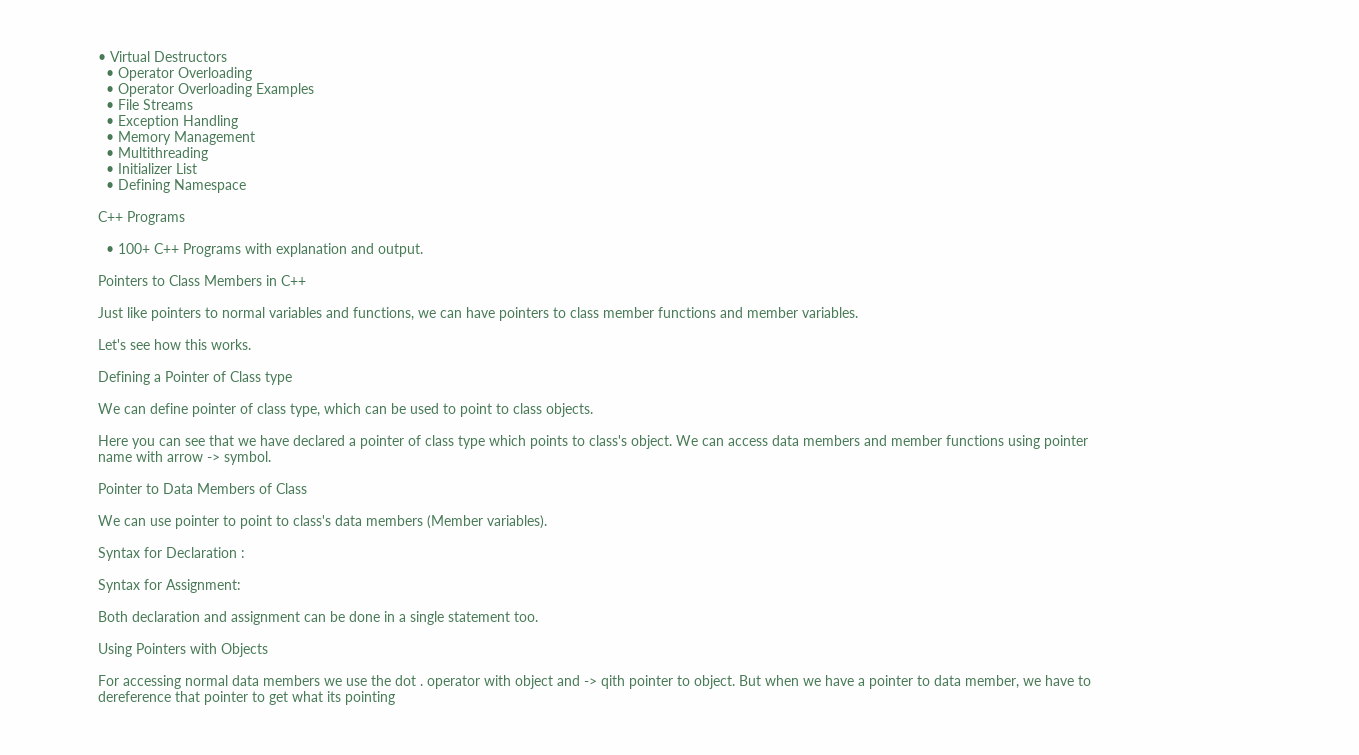• Virtual Destructors
  • Operator Overloading
  • Operator Overloading Examples
  • File Streams
  • Exception Handling
  • Memory Management
  • Multithreading
  • Initializer List
  • Defining Namespace

C++ Programs

  • 100+ C++ Programs with explanation and output.

Pointers to Class Members in C++

Just like pointers to normal variables and functions, we can have pointers to class member functions and member variables.

Let's see how this works.

Defining a Pointer of Class type

We can define pointer of class type, which can be used to point to class objects.

Here you can see that we have declared a pointer of class type which points to class's object. We can access data members and member functions using pointer name with arrow -> symbol.

Pointer to Data Members of Class

We can use pointer to point to class's data members (Member variables).

Syntax for Declaration :

Syntax for Assignment:

Both declaration and assignment can be done in a single statement too.

Using Pointers with Objects

For accessing normal data members we use the dot . operator with object and -> qith pointer to object. But when we have a pointer to data member, we have to dereference that pointer to get what its pointing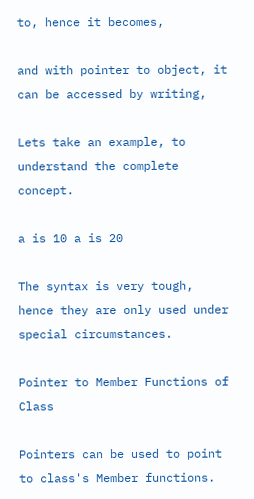to, hence it becomes,

and with pointer to object, it can be accessed by writing,

Lets take an example, to understand the complete concept.

a is 10 a is 20

The syntax is very tough, hence they are only used under special circumstances.

Pointer to Member Functions of Class

Pointers can be used to point to class's Member functions.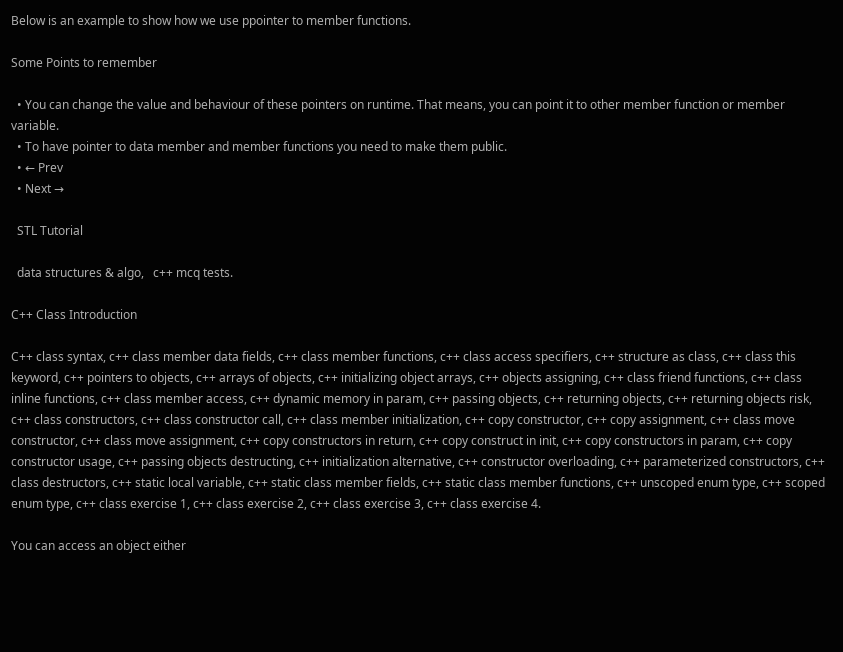Below is an example to show how we use ppointer to member functions.

Some Points to remember

  • You can change the value and behaviour of these pointers on runtime. That means, you can point it to other member function or member variable.
  • To have pointer to data member and member functions you need to make them public.
  • ← Prev
  • Next →

  STL Tutorial

  data structures & algo,   c++ mcq tests.

C++ Class Introduction

C++ class syntax, c++ class member data fields, c++ class member functions, c++ class access specifiers, c++ structure as class, c++ class this keyword, c++ pointers to objects, c++ arrays of objects, c++ initializing object arrays, c++ objects assigning, c++ class friend functions, c++ class inline functions, c++ class member access, c++ dynamic memory in param, c++ passing objects, c++ returning objects, c++ returning objects risk, c++ class constructors, c++ class constructor call, c++ class member initialization, c++ copy constructor, c++ copy assignment, c++ class move constructor, c++ class move assignment, c++ copy constructors in return, c++ copy construct in init, c++ copy constructors in param, c++ copy constructor usage, c++ passing objects destructing, c++ initialization alternative, c++ constructor overloading, c++ parameterized constructors, c++ class destructors, c++ static local variable, c++ static class member fields, c++ static class member functions, c++ unscoped enum type, c++ scoped enum type, c++ class exercise 1, c++ class exercise 2, c++ class exercise 3, c++ class exercise 4.

You can access an object either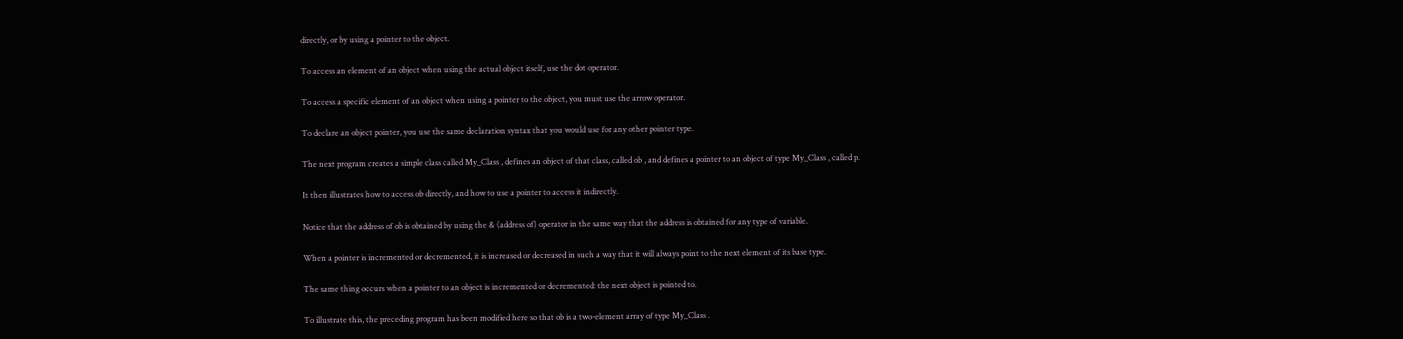directly, or by using a pointer to the object.

To access an element of an object when using the actual object itself, use the dot operator.

To access a specific element of an object when using a pointer to the object, you must use the arrow operator.

To declare an object pointer, you use the same declaration syntax that you would use for any other pointer type.

The next program creates a simple class called My_Class , defines an object of that class, called ob , and defines a pointer to an object of type My_Class , called p.

It then illustrates how to access ob directly, and how to use a pointer to access it indirectly.

Notice that the address of ob is obtained by using the & (address of) operator in the same way that the address is obtained for any type of variable.

When a pointer is incremented or decremented, it is increased or decreased in such a way that it will always point to the next element of its base type.

The same thing occurs when a pointer to an object is incremented or decremented: the next object is pointed to.

To illustrate this, the preceding program has been modified here so that ob is a two-element array of type My_Class .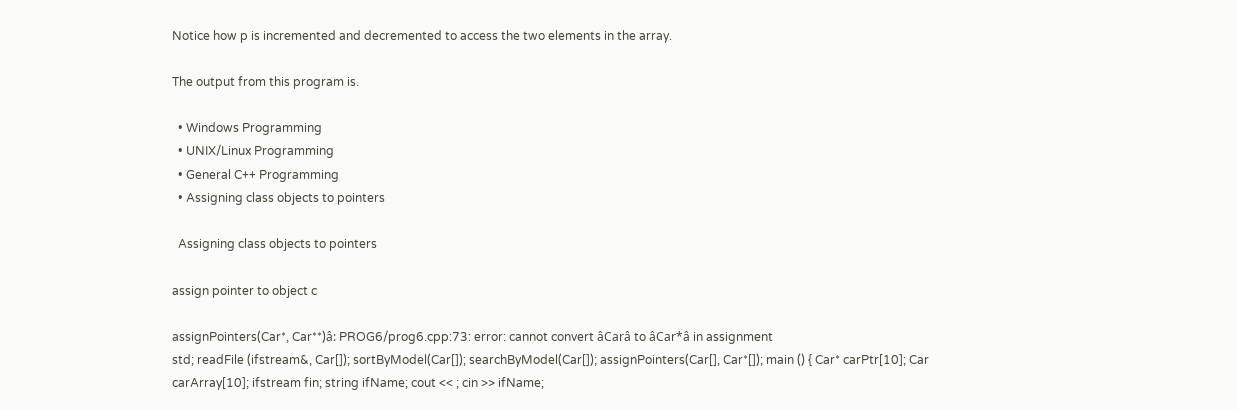Notice how p is incremented and decremented to access the two elements in the array.

The output from this program is.

  • Windows Programming
  • UNIX/Linux Programming
  • General C++ Programming
  • Assigning class objects to pointers

  Assigning class objects to pointers

assign pointer to object c

assignPointers(Car*, Car**)â: PROG6/prog6.cpp:73: error: cannot convert âCarâ to âCar*â in assignment
std; readFile (ifstream&, Car[]); sortByModel(Car[]); searchByModel(Car[]); assignPointers(Car[], Car*[]); main () { Car* carPtr[10]; Car carArray[10]; ifstream fin; string ifName; cout << ; cin >> ifName;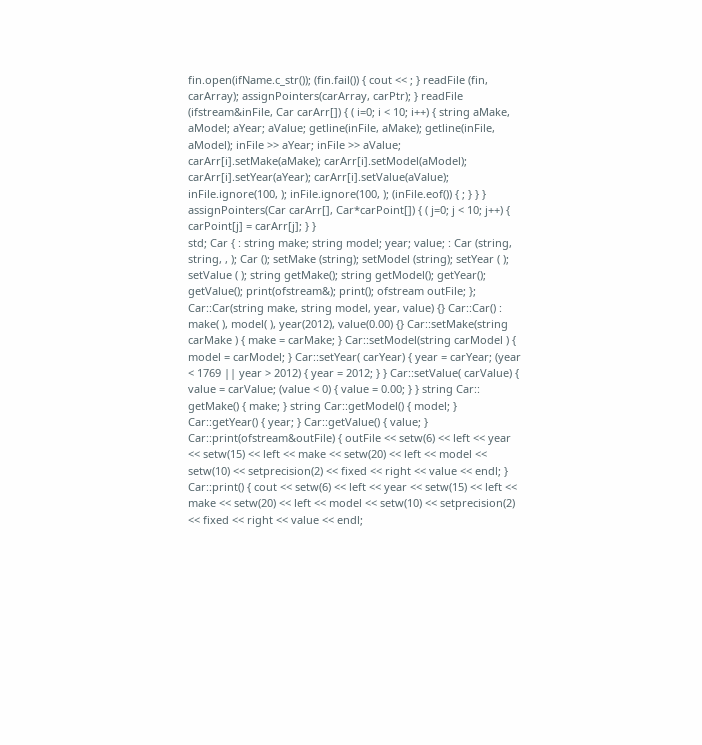fin.open(ifName.c_str()); (fin.fail()) { cout << ; } readFile (fin, carArray); assignPointers(carArray, carPtr); } readFile (ifstream&inFile, Car carArr[]) { ( i=0; i < 10; i++) { string aMake, aModel; aYear; aValue; getline(inFile, aMake); getline(inFile, aModel); inFile >> aYear; inFile >> aValue; carArr[i].setMake(aMake); carArr[i].setModel(aModel); carArr[i].setYear(aYear); carArr[i].setValue(aValue); inFile.ignore(100, ); inFile.ignore(100, ); (inFile.eof()) { ; } } } assignPointers(Car carArr[], Car*carPoint[]) { ( j=0; j < 10; j++) { carPoint[j] = carArr[j]; } }
std; Car { : string make; string model; year; value; : Car (string, string, , ); Car (); setMake (string); setModel (string); setYear ( ); setValue ( ); string getMake(); string getModel(); getYear(); getValue(); print(ofstream&); print(); ofstream outFile; }; Car::Car(string make, string model, year, value) {} Car::Car() : make( ), model( ), year(2012), value(0.00) {} Car::setMake(string carMake ) { make = carMake; } Car::setModel(string carModel ) { model = carModel; } Car::setYear( carYear) { year = carYear; (year < 1769 || year > 2012) { year = 2012; } } Car::setValue( carValue) { value = carValue; (value < 0) { value = 0.00; } } string Car:: getMake() { make; } string Car::getModel() { model; } Car::getYear() { year; } Car::getValue() { value; } Car::print(ofstream&outFile) { outFile << setw(6) << left << year << setw(15) << left << make << setw(20) << left << model << setw(10) << setprecision(2) << fixed << right << value << endl; } Car::print() { cout << setw(6) << left << year << setw(15) << left << make << setw(20) << left << model << setw(10) << setprecision(2) << fixed << right << value << endl;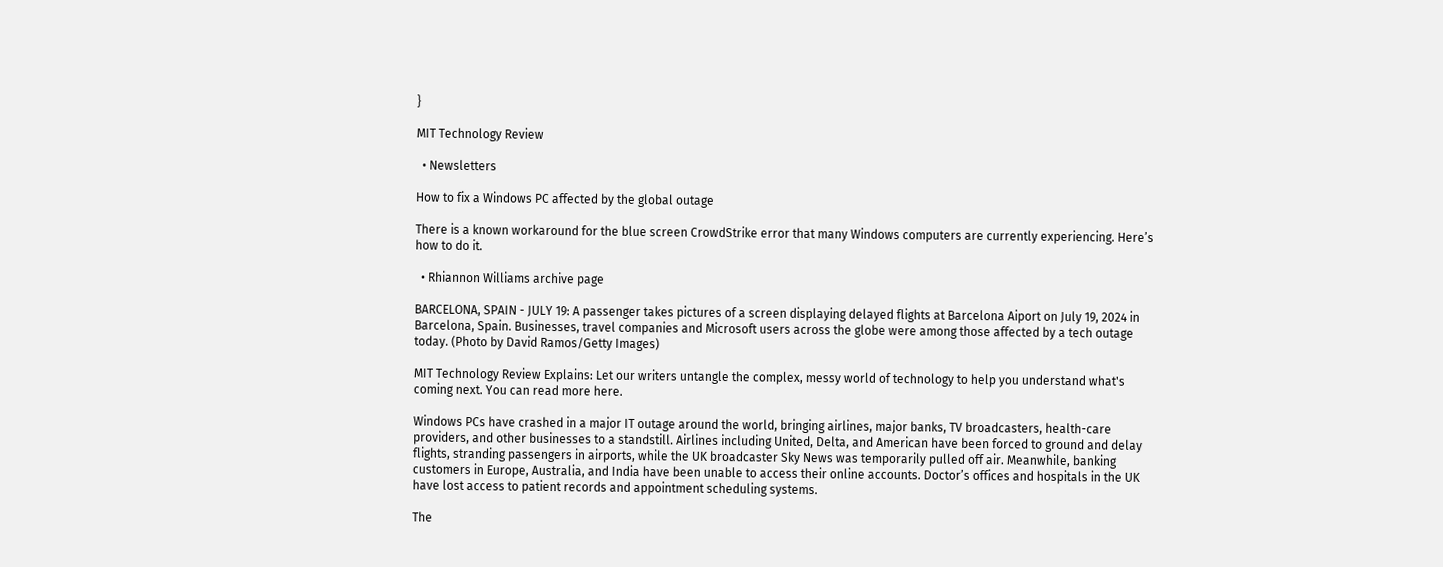}

MIT Technology Review

  • Newsletters

How to fix a Windows PC affected by the global outage

There is a known workaround for the blue screen CrowdStrike error that many Windows computers are currently experiencing. Here’s how to do it.

  • Rhiannon Williams archive page

BARCELONA, SPAIN - JULY 19: A passenger takes pictures of a screen displaying delayed flights at Barcelona Aiport on July 19, 2024 in Barcelona, Spain. Businesses, travel companies and Microsoft users across the globe were among those affected by a tech outage today. (Photo by David Ramos/Getty Images)

MIT Technology Review Explains: Let our writers untangle the complex, messy world of technology to help you understand what's coming next. You can read more here.

Windows PCs have crashed in a major IT outage around the world, bringing airlines, major banks, TV broadcasters, health-care providers, and other businesses to a standstill. Airlines including United, Delta, and American have been forced to ground and delay flights, stranding passengers in airports, while the UK broadcaster Sky News was temporarily pulled off air. Meanwhile, banking customers in Europe, Australia, and India have been unable to access their online accounts. Doctor’s offices and hospitals in the UK have lost access to patient records and appointment scheduling systems.

The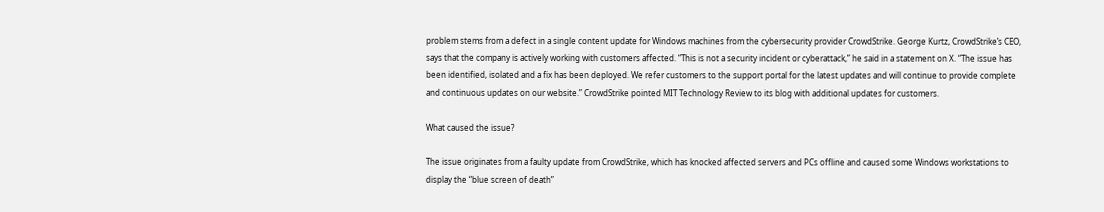problem stems from a defect in a single content update for Windows machines from the cybersecurity provider CrowdStrike. George Kurtz, CrowdStrike’s CEO, says that the company is actively working with customers affected. “This is not a security incident or cyberattack,” he said in a statement on X. “The issue has been identified, isolated and a fix has been deployed. We refer customers to the support portal for the latest updates and will continue to provide complete and continuous updates on our website.” CrowdStrike pointed MIT Technology Review to its blog with additional updates for customers.

What caused the issue?

The issue originates from a faulty update from CrowdStrike, which has knocked affected servers and PCs offline and caused some Windows workstations to display the “blue screen of death”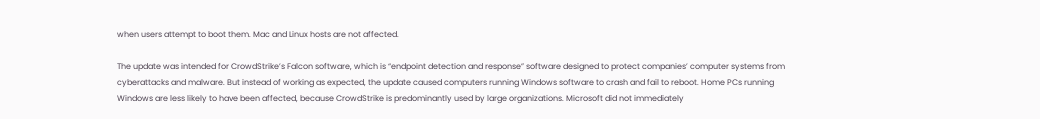when users attempt to boot them. Mac and Linux hosts are not affected.

The update was intended for CrowdStrike’s Falcon software, which is “endpoint detection and response” software designed to protect companies’ computer systems from cyberattacks and malware. But instead of working as expected, the update caused computers running Windows software to crash and fail to reboot. Home PCs running Windows are less likely to have been affected, because CrowdStrike is predominantly used by large organizations. Microsoft did not immediately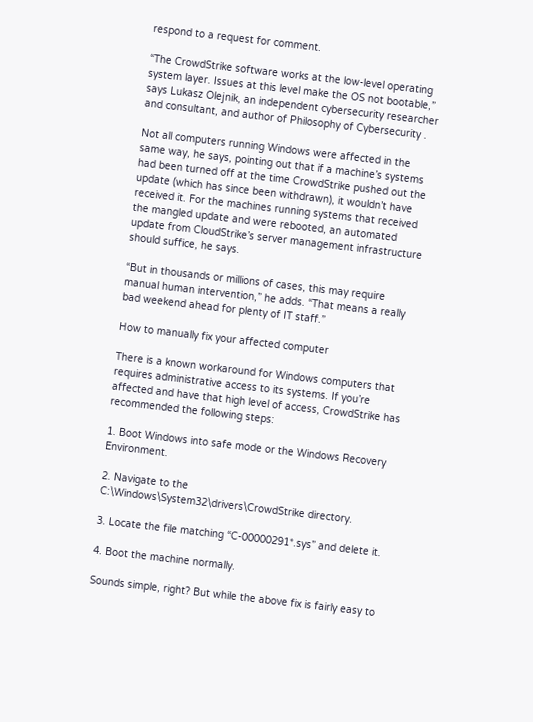respond to a request for comment.

“The CrowdStrike software works at the low-level operating system layer. Issues at this level make the OS not bootable,” says Lukasz Olejnik, an independent cybersecurity researcher and consultant, and author of Philosophy of Cybersecurity .

Not all computers running Windows were affected in the same way, he says, pointing out that if a machine’s systems had been turned off at the time CrowdStrike pushed out the update (which has since been withdrawn), it wouldn’t have received it. For the machines running systems that received the mangled update and were rebooted, an automated update from CloudStrike’s server management infrastructure should suffice, he says.

“But in thousands or millions of cases, this may require manual human intervention,” he adds. “That means a really bad weekend ahead for plenty of IT staff.”

How to manually fix your affected computer

There is a known workaround for Windows computers that requires administrative access to its systems. If you’re affected and have that high level of access, CrowdStrike has recommended the following steps:

1. Boot Windows into safe mode or the Windows Recovery Environment.

2. Navigate to the C:\Windows\System32\drivers\CrowdStrike directory.

3. Locate the file matching “C-00000291*.sys” and delete it.

4. Boot the machine normally.

Sounds simple, right? But while the above fix is fairly easy to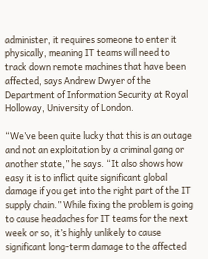administer, it requires someone to enter it physically, meaning IT teams will need to track down remote machines that have been affected, says Andrew Dwyer of the Department of Information Security at Royal Holloway, University of London.

“We’ve been quite lucky that this is an outage and not an exploitation by a criminal gang or another state,” he says. “It also shows how easy it is to inflict quite significant global damage if you get into the right part of the IT supply chain.” While fixing the problem is going to cause headaches for IT teams for the next week or so, it’s highly unlikely to cause significant long-term damage to the affected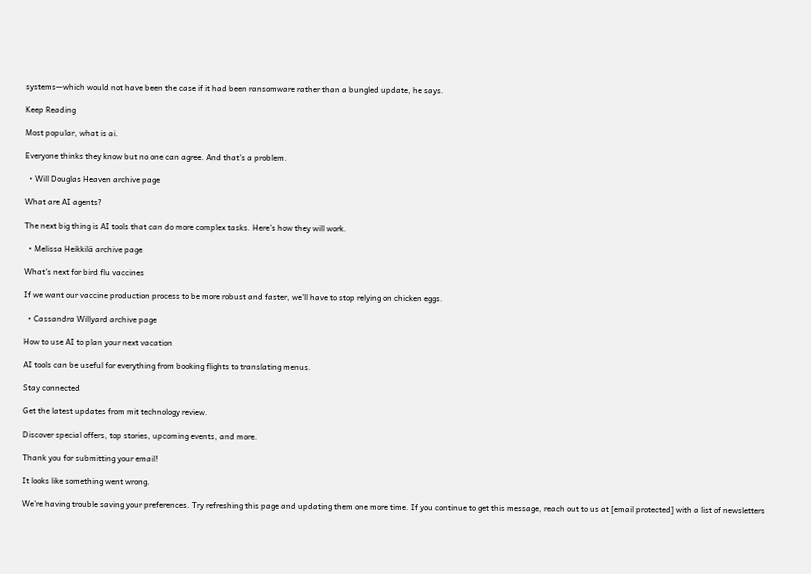systems—which would not have been the case if it had been ransomware rather than a bungled update, he says.

Keep Reading

Most popular, what is ai.

Everyone thinks they know but no one can agree. And that’s a problem.

  • Will Douglas Heaven archive page

What are AI agents?

The next big thing is AI tools that can do more complex tasks. Here’s how they will work.

  • Melissa Heikkilä archive page

What’s next for bird flu vaccines

If we want our vaccine production process to be more robust and faster, we’ll have to stop relying on chicken eggs.

  • Cassandra Willyard archive page

How to use AI to plan your next vacation

AI tools can be useful for everything from booking flights to translating menus.

Stay connected

Get the latest updates from mit technology review.

Discover special offers, top stories, upcoming events, and more.

Thank you for submitting your email!

It looks like something went wrong.

We’re having trouble saving your preferences. Try refreshing this page and updating them one more time. If you continue to get this message, reach out to us at [email protected] with a list of newsletters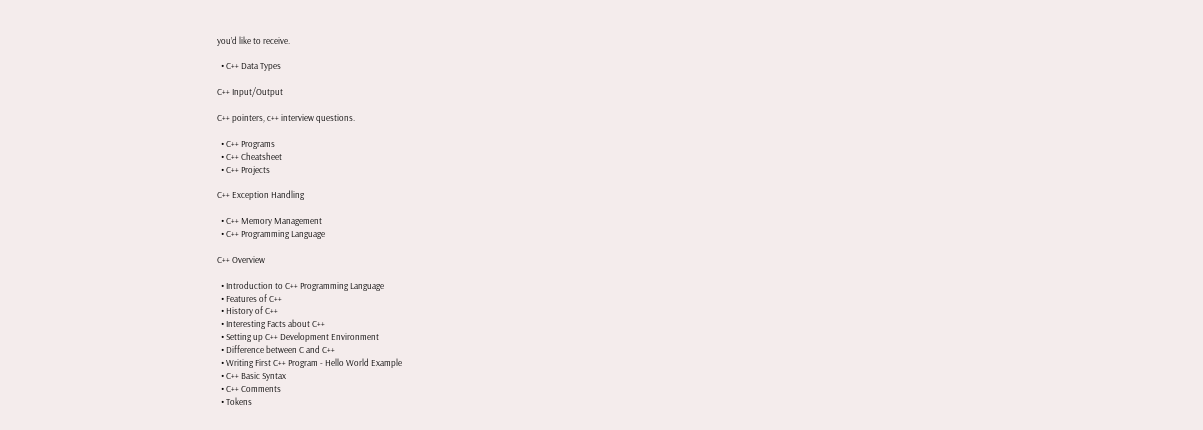you’d like to receive.

  • C++ Data Types

C++ Input/Output

C++ pointers, c++ interview questions.

  • C++ Programs
  • C++ Cheatsheet
  • C++ Projects

C++ Exception Handling

  • C++ Memory Management
  • C++ Programming Language

C++ Overview

  • Introduction to C++ Programming Language
  • Features of C++
  • History of C++
  • Interesting Facts about C++
  • Setting up C++ Development Environment
  • Difference between C and C++
  • Writing First C++ Program - Hello World Example
  • C++ Basic Syntax
  • C++ Comments
  • Tokens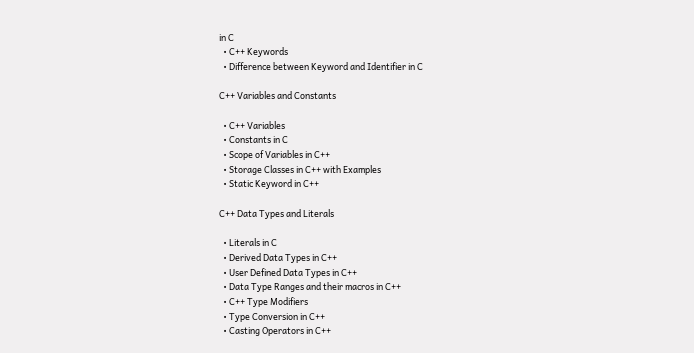in C
  • C++ Keywords
  • Difference between Keyword and Identifier in C

C++ Variables and Constants

  • C++ Variables
  • Constants in C
  • Scope of Variables in C++
  • Storage Classes in C++ with Examples
  • Static Keyword in C++

C++ Data Types and Literals

  • Literals in C
  • Derived Data Types in C++
  • User Defined Data Types in C++
  • Data Type Ranges and their macros in C++
  • C++ Type Modifiers
  • Type Conversion in C++
  • Casting Operators in C++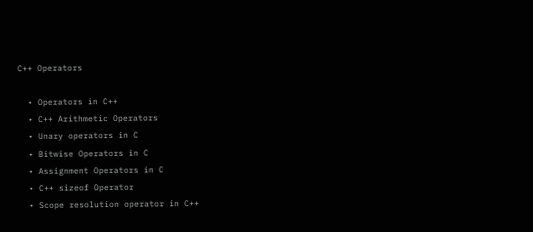C++ Operators

  • Operators in C++
  • C++ Arithmetic Operators
  • Unary operators in C
  • Bitwise Operators in C
  • Assignment Operators in C
  • C++ sizeof Operator
  • Scope resolution operator in C++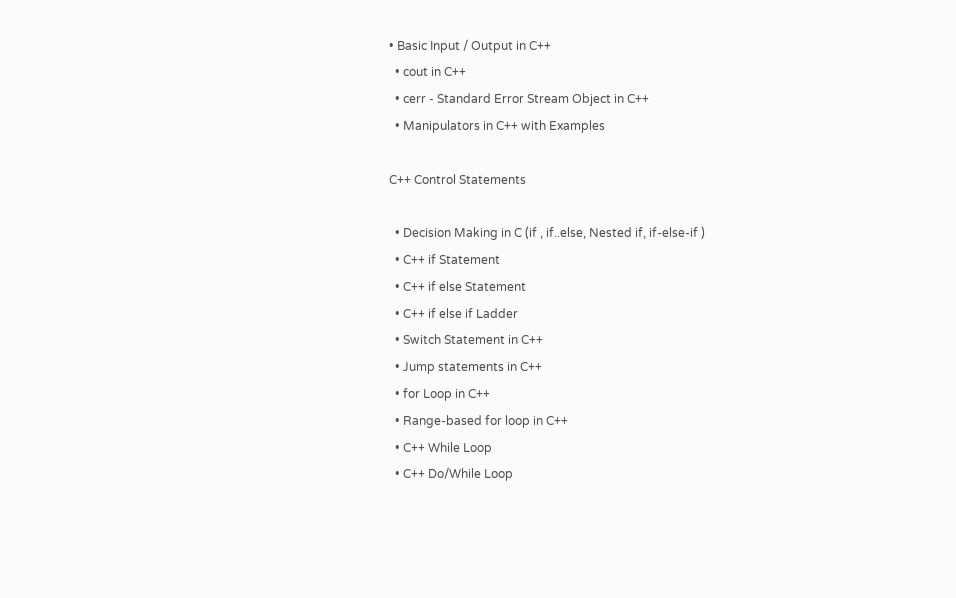• Basic Input / Output in C++
  • cout in C++
  • cerr - Standard Error Stream Object in C++
  • Manipulators in C++ with Examples

C++ Control Statements

  • Decision Making in C (if , if..else, Nested if, if-else-if )
  • C++ if Statement
  • C++ if else Statement
  • C++ if else if Ladder
  • Switch Statement in C++
  • Jump statements in C++
  • for Loop in C++
  • Range-based for loop in C++
  • C++ While Loop
  • C++ Do/While Loop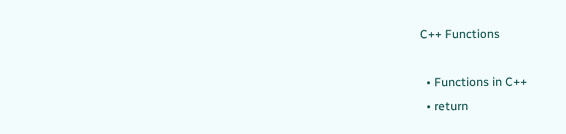C++ Functions

  • Functions in C++
  • return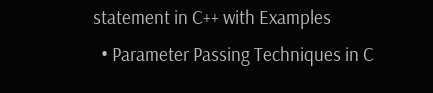statement in C++ with Examples
  • Parameter Passing Techniques in C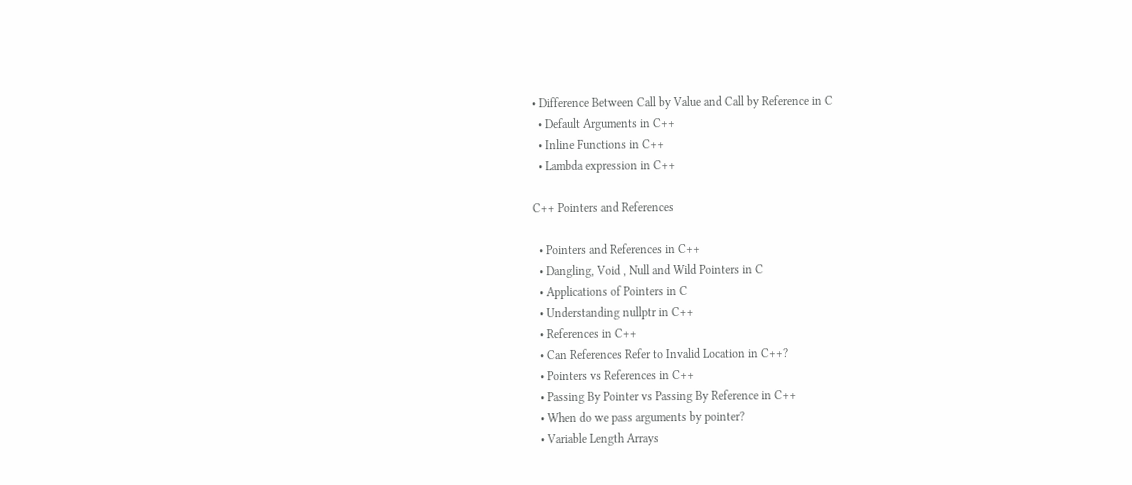• Difference Between Call by Value and Call by Reference in C
  • Default Arguments in C++
  • Inline Functions in C++
  • Lambda expression in C++

C++ Pointers and References

  • Pointers and References in C++
  • Dangling, Void , Null and Wild Pointers in C
  • Applications of Pointers in C
  • Understanding nullptr in C++
  • References in C++
  • Can References Refer to Invalid Location in C++?
  • Pointers vs References in C++
  • Passing By Pointer vs Passing By Reference in C++
  • When do we pass arguments by pointer?
  • Variable Length Arrays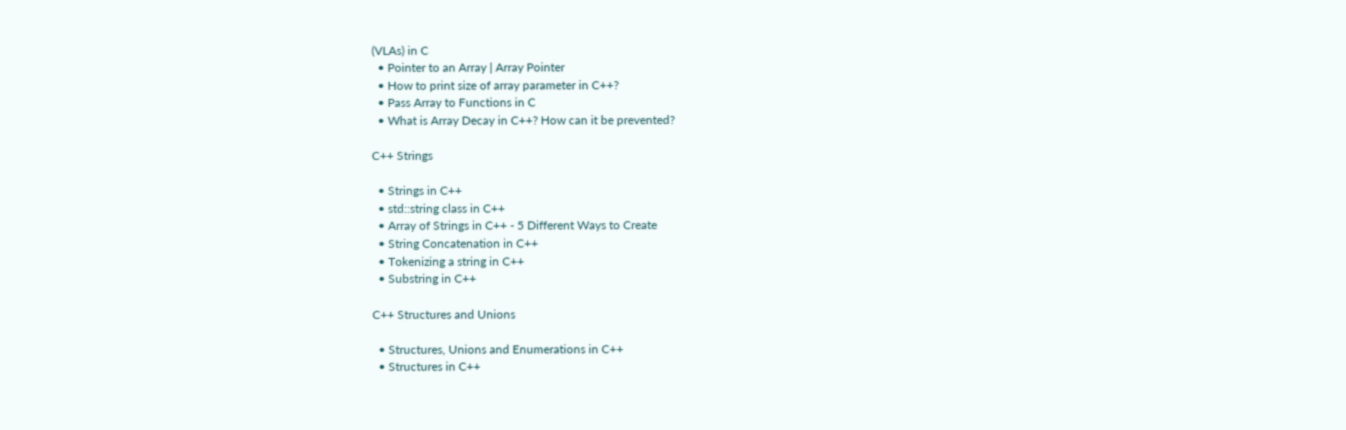(VLAs) in C
  • Pointer to an Array | Array Pointer
  • How to print size of array parameter in C++?
  • Pass Array to Functions in C
  • What is Array Decay in C++? How can it be prevented?

C++ Strings

  • Strings in C++
  • std::string class in C++
  • Array of Strings in C++ - 5 Different Ways to Create
  • String Concatenation in C++
  • Tokenizing a string in C++
  • Substring in C++

C++ Structures and Unions

  • Structures, Unions and Enumerations in C++
  • Structures in C++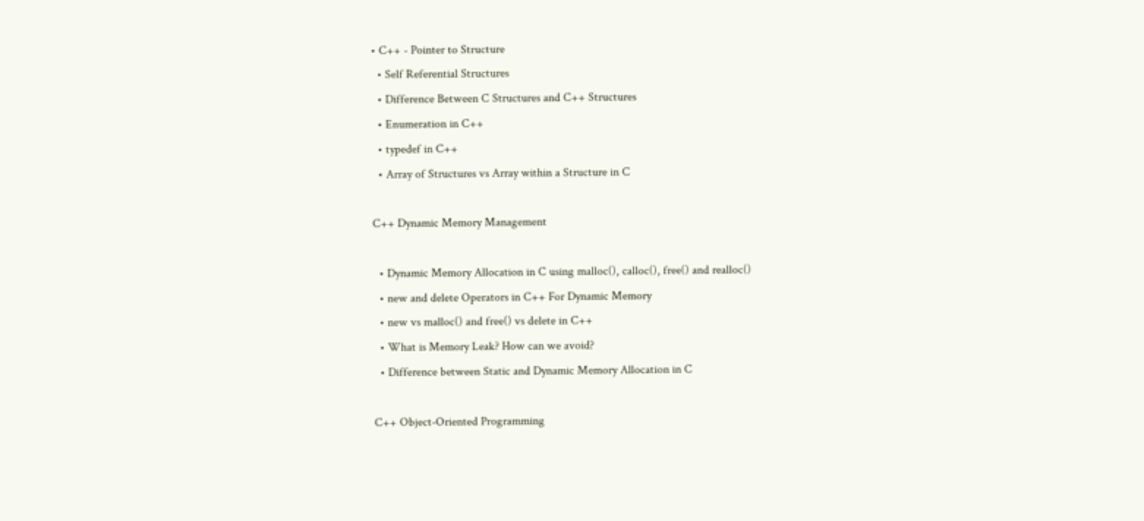• C++ - Pointer to Structure
  • Self Referential Structures
  • Difference Between C Structures and C++ Structures
  • Enumeration in C++
  • typedef in C++
  • Array of Structures vs Array within a Structure in C

C++ Dynamic Memory Management

  • Dynamic Memory Allocation in C using malloc(), calloc(), free() and realloc()
  • new and delete Operators in C++ For Dynamic Memory
  • new vs malloc() and free() vs delete in C++
  • What is Memory Leak? How can we avoid?
  • Difference between Static and Dynamic Memory Allocation in C

C++ Object-Oriented Programming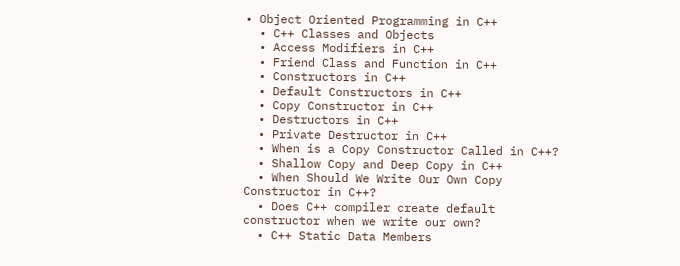• Object Oriented Programming in C++
  • C++ Classes and Objects
  • Access Modifiers in C++
  • Friend Class and Function in C++
  • Constructors in C++
  • Default Constructors in C++
  • Copy Constructor in C++
  • Destructors in C++
  • Private Destructor in C++
  • When is a Copy Constructor Called in C++?
  • Shallow Copy and Deep Copy in C++
  • When Should We Write Our Own Copy Constructor in C++?
  • Does C++ compiler create default constructor when we write our own?
  • C++ Static Data Members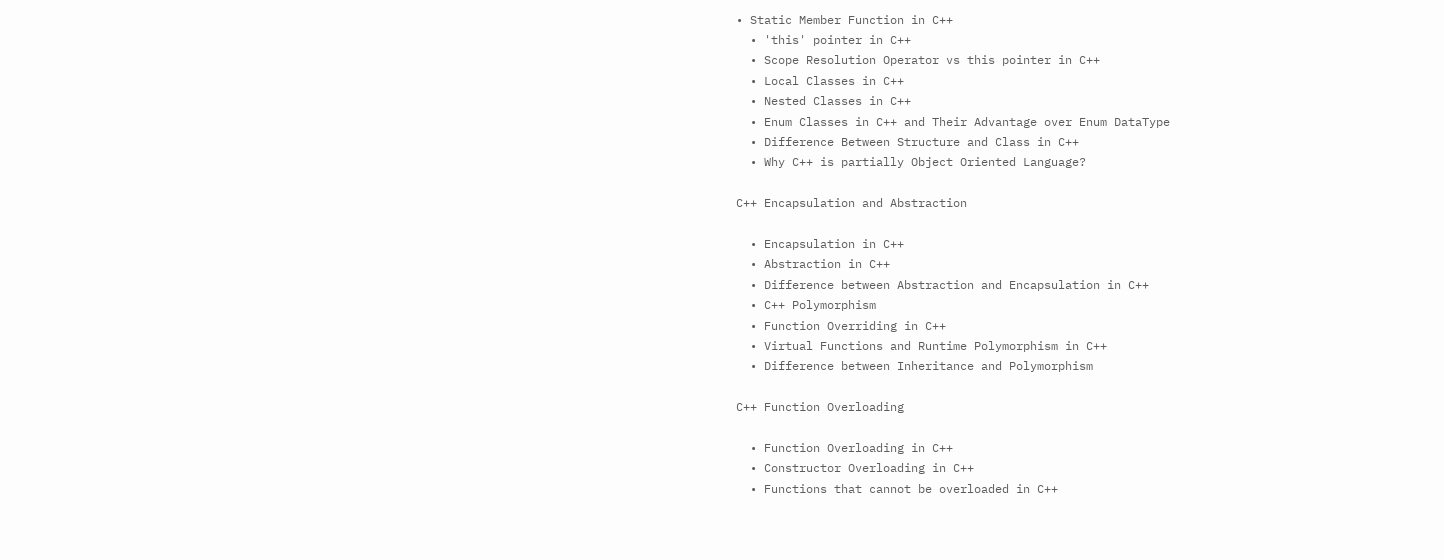• Static Member Function in C++
  • 'this' pointer in C++
  • Scope Resolution Operator vs this pointer in C++
  • Local Classes in C++
  • Nested Classes in C++
  • Enum Classes in C++ and Their Advantage over Enum DataType
  • Difference Between Structure and Class in C++
  • Why C++ is partially Object Oriented Language?

C++ Encapsulation and Abstraction

  • Encapsulation in C++
  • Abstraction in C++
  • Difference between Abstraction and Encapsulation in C++
  • C++ Polymorphism
  • Function Overriding in C++
  • Virtual Functions and Runtime Polymorphism in C++
  • Difference between Inheritance and Polymorphism

C++ Function Overloading

  • Function Overloading in C++
  • Constructor Overloading in C++
  • Functions that cannot be overloaded in C++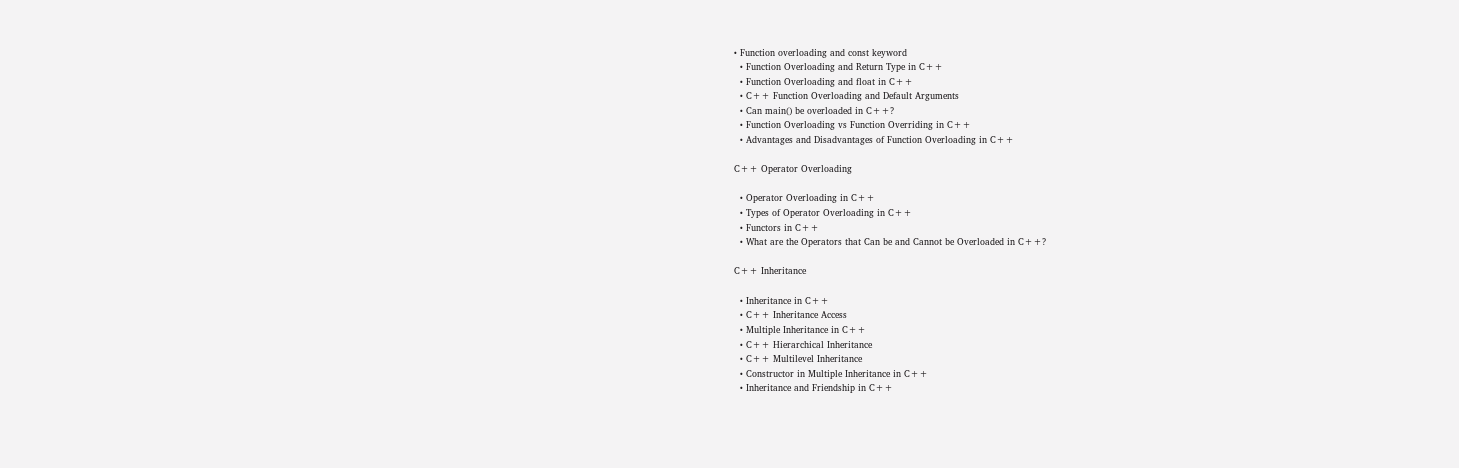• Function overloading and const keyword
  • Function Overloading and Return Type in C++
  • Function Overloading and float in C++
  • C++ Function Overloading and Default Arguments
  • Can main() be overloaded in C++?
  • Function Overloading vs Function Overriding in C++
  • Advantages and Disadvantages of Function Overloading in C++

C++ Operator Overloading

  • Operator Overloading in C++
  • Types of Operator Overloading in C++
  • Functors in C++
  • What are the Operators that Can be and Cannot be Overloaded in C++?

C++ Inheritance

  • Inheritance in C++
  • C++ Inheritance Access
  • Multiple Inheritance in C++
  • C++ Hierarchical Inheritance
  • C++ Multilevel Inheritance
  • Constructor in Multiple Inheritance in C++
  • Inheritance and Friendship in C++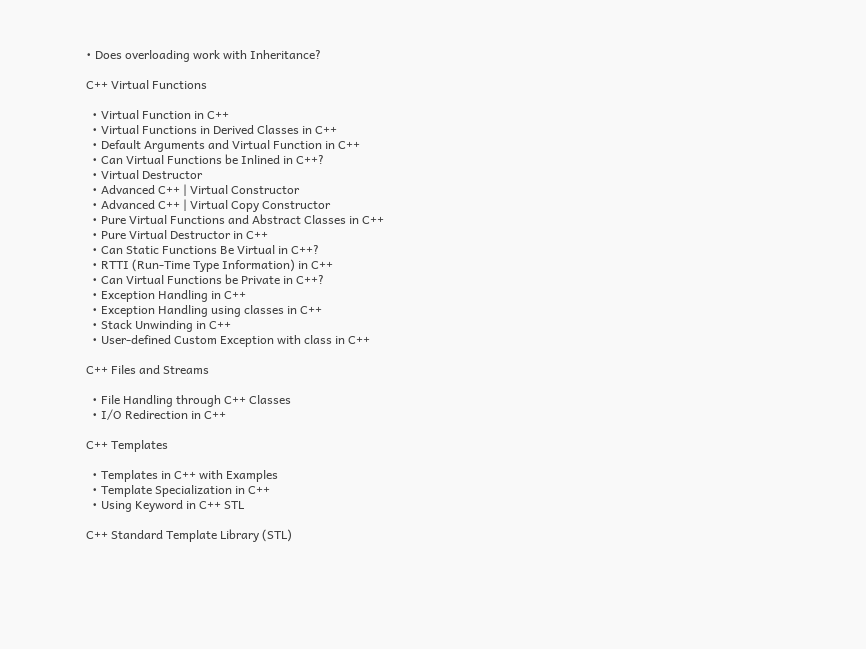• Does overloading work with Inheritance?

C++ Virtual Functions

  • Virtual Function in C++
  • Virtual Functions in Derived Classes in C++
  • Default Arguments and Virtual Function in C++
  • Can Virtual Functions be Inlined in C++?
  • Virtual Destructor
  • Advanced C++ | Virtual Constructor
  • Advanced C++ | Virtual Copy Constructor
  • Pure Virtual Functions and Abstract Classes in C++
  • Pure Virtual Destructor in C++
  • Can Static Functions Be Virtual in C++?
  • RTTI (Run-Time Type Information) in C++
  • Can Virtual Functions be Private in C++?
  • Exception Handling in C++
  • Exception Handling using classes in C++
  • Stack Unwinding in C++
  • User-defined Custom Exception with class in C++

C++ Files and Streams

  • File Handling through C++ Classes
  • I/O Redirection in C++

C++ Templates

  • Templates in C++ with Examples
  • Template Specialization in C++
  • Using Keyword in C++ STL

C++ Standard Template Library (STL)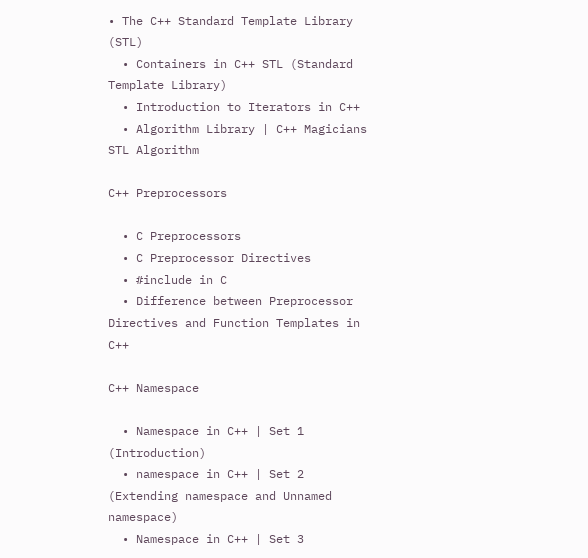• The C++ Standard Template Library (STL)
  • Containers in C++ STL (Standard Template Library)
  • Introduction to Iterators in C++
  • Algorithm Library | C++ Magicians STL Algorithm

C++ Preprocessors

  • C Preprocessors
  • C Preprocessor Directives
  • #include in C
  • Difference between Preprocessor Directives and Function Templates in C++

C++ Namespace

  • Namespace in C++ | Set 1 (Introduction)
  • namespace in C++ | Set 2 (Extending namespace and Unnamed namespace)
  • Namespace in C++ | Set 3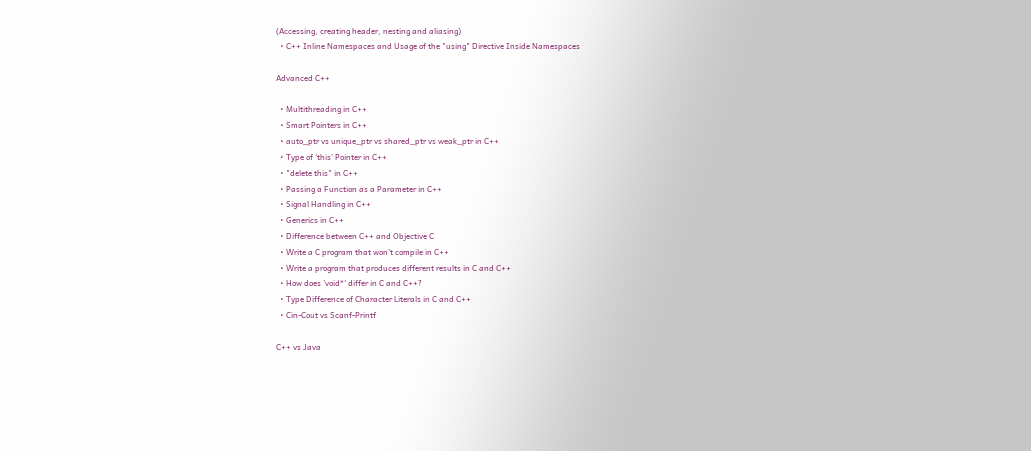(Accessing, creating header, nesting and aliasing)
  • C++ Inline Namespaces and Usage of the "using" Directive Inside Namespaces

Advanced C++

  • Multithreading in C++
  • Smart Pointers in C++
  • auto_ptr vs unique_ptr vs shared_ptr vs weak_ptr in C++
  • Type of 'this' Pointer in C++
  • "delete this" in C++
  • Passing a Function as a Parameter in C++
  • Signal Handling in C++
  • Generics in C++
  • Difference between C++ and Objective C
  • Write a C program that won't compile in C++
  • Write a program that produces different results in C and C++
  • How does 'void*' differ in C and C++?
  • Type Difference of Character Literals in C and C++
  • Cin-Cout vs Scanf-Printf

C++ vs Java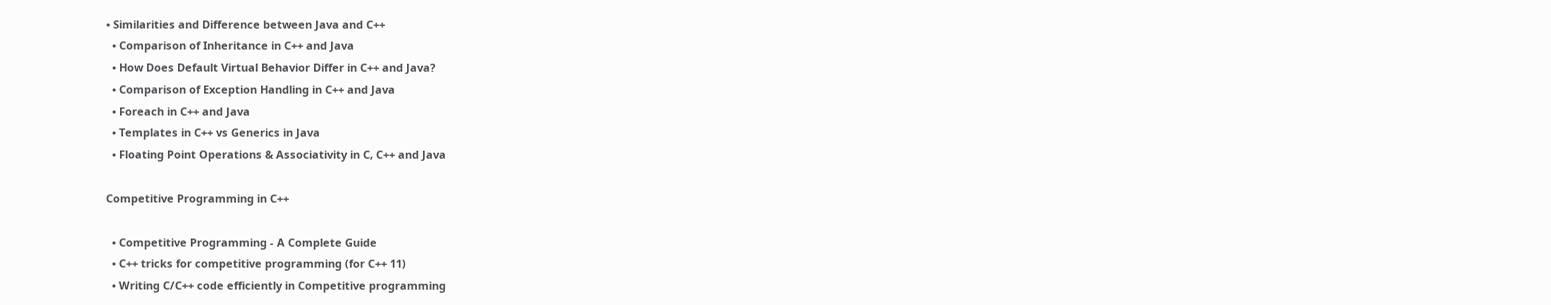• Similarities and Difference between Java and C++
  • Comparison of Inheritance in C++ and Java
  • How Does Default Virtual Behavior Differ in C++ and Java?
  • Comparison of Exception Handling in C++ and Java
  • Foreach in C++ and Java
  • Templates in C++ vs Generics in Java
  • Floating Point Operations & Associativity in C, C++ and Java

Competitive Programming in C++

  • Competitive Programming - A Complete Guide
  • C++ tricks for competitive programming (for C++ 11)
  • Writing C/C++ code efficiently in Competitive programming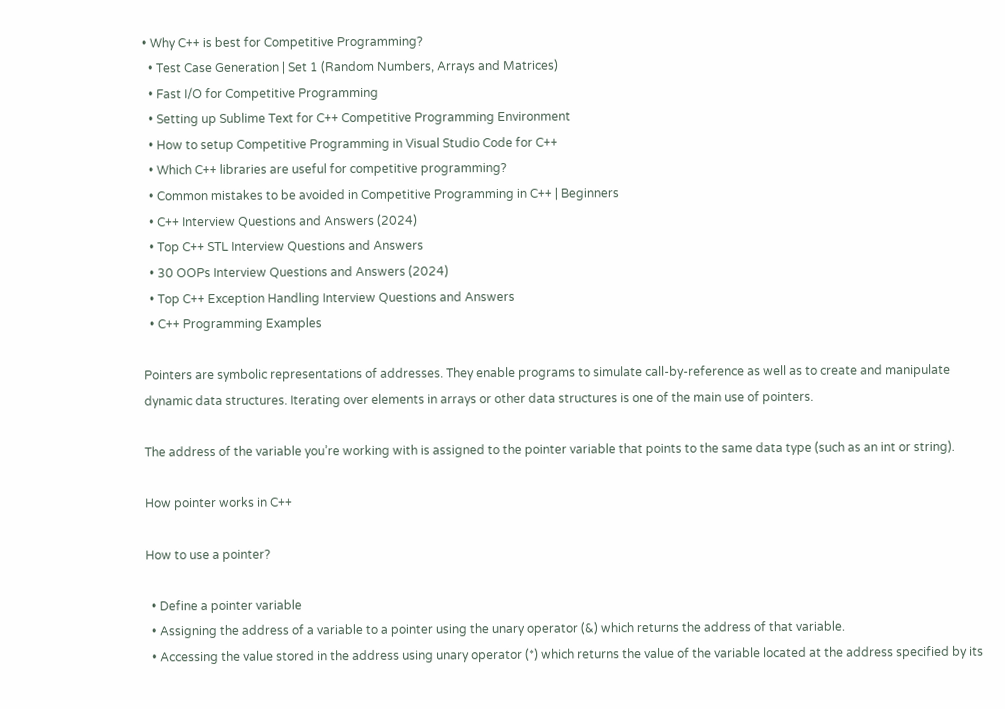• Why C++ is best for Competitive Programming?
  • Test Case Generation | Set 1 (Random Numbers, Arrays and Matrices)
  • Fast I/O for Competitive Programming
  • Setting up Sublime Text for C++ Competitive Programming Environment
  • How to setup Competitive Programming in Visual Studio Code for C++
  • Which C++ libraries are useful for competitive programming?
  • Common mistakes to be avoided in Competitive Programming in C++ | Beginners
  • C++ Interview Questions and Answers (2024)
  • Top C++ STL Interview Questions and Answers
  • 30 OOPs Interview Questions and Answers (2024)
  • Top C++ Exception Handling Interview Questions and Answers
  • C++ Programming Examples

Pointers are symbolic representations of addresses. They enable programs to simulate call-by-reference as well as to create and manipulate dynamic data structures. Iterating over elements in arrays or other data structures is one of the main use of pointers.

The address of the variable you’re working with is assigned to the pointer variable that points to the same data type (such as an int or string).

How pointer works in C++

How to use a pointer?

  • Define a pointer variable
  • Assigning the address of a variable to a pointer using the unary operator (&) which returns the address of that variable.
  • Accessing the value stored in the address using unary operator (*) which returns the value of the variable located at the address specified by its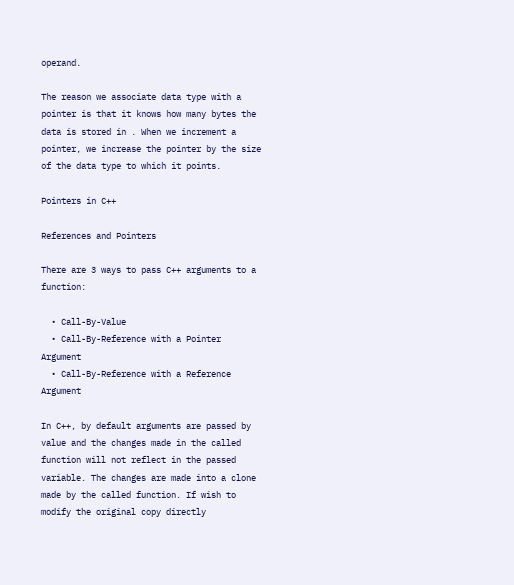operand.

The reason we associate data type with a pointer is that it knows how many bytes the data is stored in . When we increment a pointer, we increase the pointer by the size of the data type to which it points.

Pointers in C++

References and Pointers

There are 3 ways to pass C++ arguments to a function:

  • Call-By-Value
  • Call-By-Reference with a Pointer Argument
  • Call-By-Reference with a Reference Argument

In C++, by default arguments are passed by value and the changes made in the called function will not reflect in the passed variable. The changes are made into a clone made by the called function. If wish to modify the original copy directly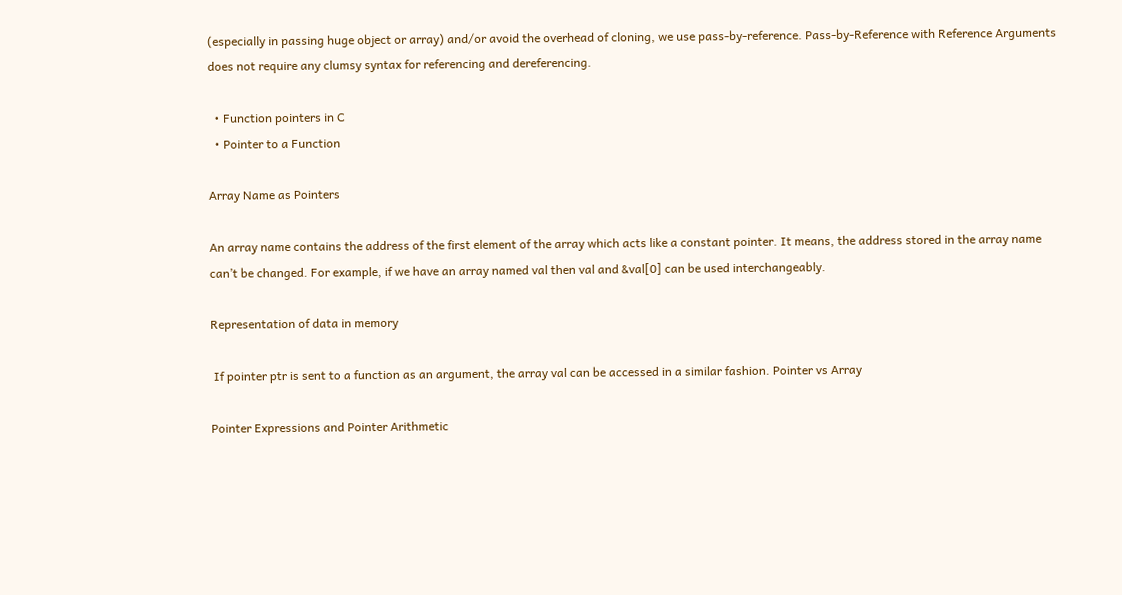(especially in passing huge object or array) and/or avoid the overhead of cloning, we use pass-by-reference. Pass-by-Reference with Reference Arguments does not require any clumsy syntax for referencing and dereferencing.

  • Function pointers in C
  • Pointer to a Function

Array Name as Pointers

An array name contains the address of the first element of the array which acts like a constant pointer. It means, the address stored in the array name can’t be changed. For example, if we have an array named val then val and &val[0] can be used interchangeably.

Representation of data in memory

 If pointer ptr is sent to a function as an argument, the array val can be accessed in a similar fashion. Pointer vs Array

Pointer Expressions and Pointer Arithmetic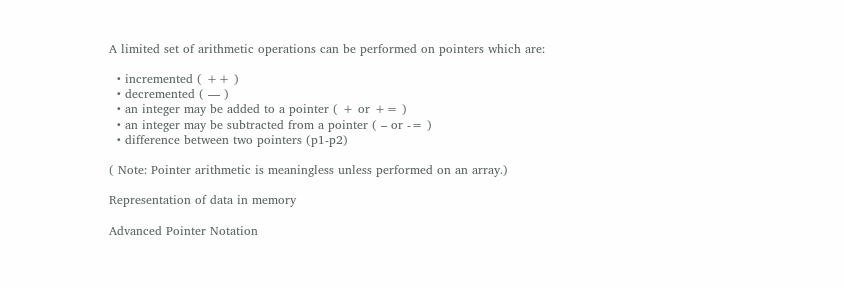A limited set of arithmetic operations can be performed on pointers which are:

  • incremented ( ++ )
  • decremented ( — )
  • an integer may be added to a pointer ( + or += )
  • an integer may be subtracted from a pointer ( – or -= )
  • difference between two pointers (p1-p2)

( Note: Pointer arithmetic is meaningless unless performed on an array.)

Representation of data in memory

Advanced Pointer Notation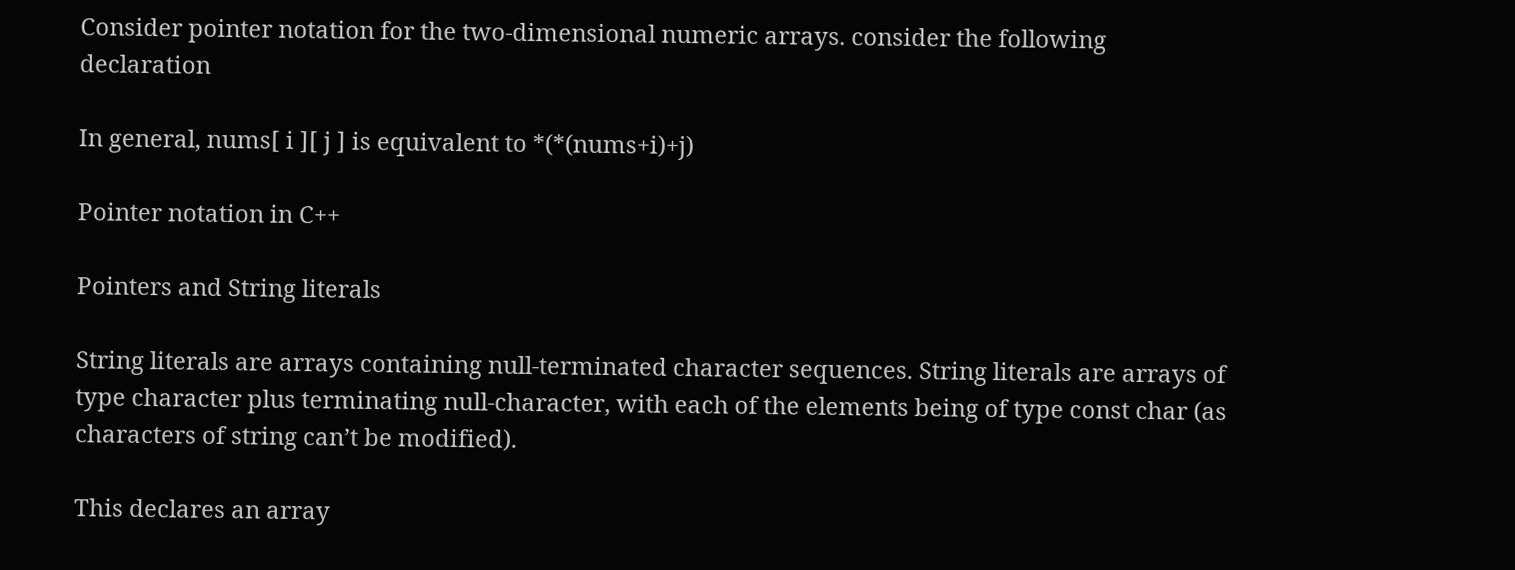Consider pointer notation for the two-dimensional numeric arrays. consider the following declaration

In general, nums[ i ][ j ] is equivalent to *(*(nums+i)+j)

Pointer notation in C++

Pointers and String literals

String literals are arrays containing null-terminated character sequences. String literals are arrays of type character plus terminating null-character, with each of the elements being of type const char (as characters of string can’t be modified).

This declares an array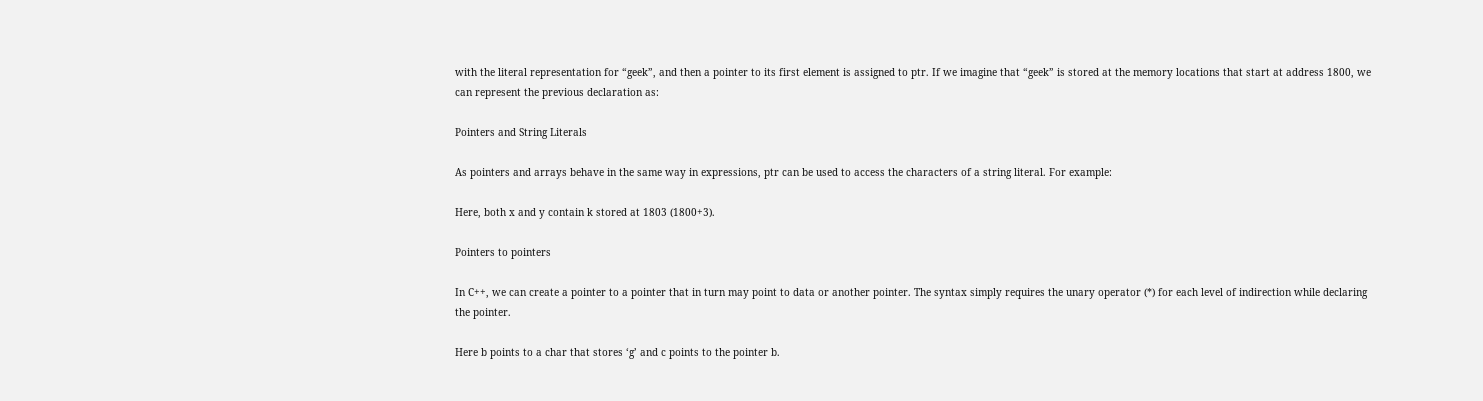with the literal representation for “geek”, and then a pointer to its first element is assigned to ptr. If we imagine that “geek” is stored at the memory locations that start at address 1800, we can represent the previous declaration as:

Pointers and String Literals

As pointers and arrays behave in the same way in expressions, ptr can be used to access the characters of a string literal. For example:

Here, both x and y contain k stored at 1803 (1800+3).

Pointers to pointers

In C++, we can create a pointer to a pointer that in turn may point to data or another pointer. The syntax simply requires the unary operator (*) for each level of indirection while declaring the pointer.

Here b points to a char that stores ‘g’ and c points to the pointer b.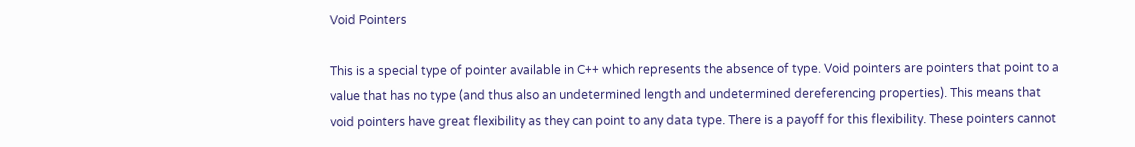Void Pointers

This is a special type of pointer available in C++ which represents the absence of type. Void pointers are pointers that point to a value that has no type (and thus also an undetermined length and undetermined dereferencing properties). This means that void pointers have great flexibility as they can point to any data type. There is a payoff for this flexibility. These pointers cannot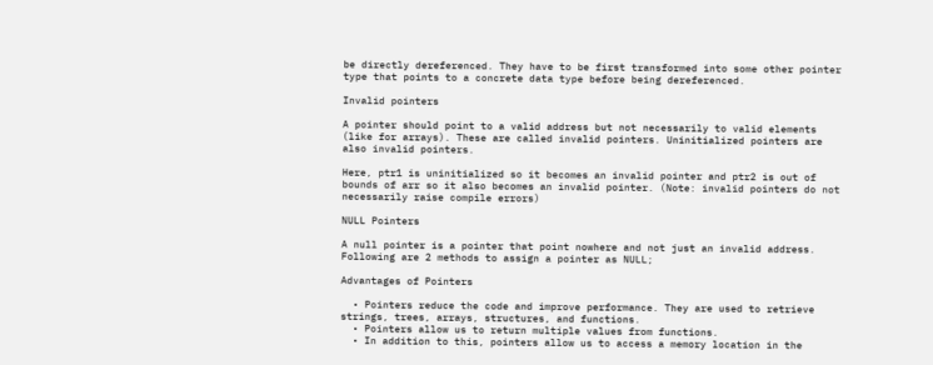be directly dereferenced. They have to be first transformed into some other pointer type that points to a concrete data type before being dereferenced.

Invalid pointers

A pointer should point to a valid address but not necessarily to valid elements (like for arrays). These are called invalid pointers. Uninitialized pointers are also invalid pointers.

Here, ptr1 is uninitialized so it becomes an invalid pointer and ptr2 is out of bounds of arr so it also becomes an invalid pointer. (Note: invalid pointers do not necessarily raise compile errors)

NULL Pointers

A null pointer is a pointer that point nowhere and not just an invalid address. Following are 2 methods to assign a pointer as NULL;

Advantages of Pointers

  • Pointers reduce the code and improve performance. They are used to retrieve strings, trees, arrays, structures, and functions.
  • Pointers allow us to return multiple values from functions.
  • In addition to this, pointers allow us to access a memory location in the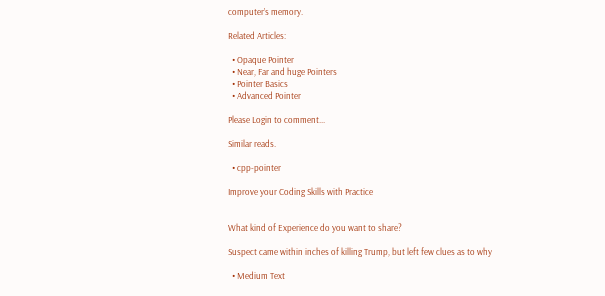computer’s memory.

Related Articles:

  • Opaque Pointer
  • Near, Far and huge Pointers
  • Pointer Basics
  • Advanced Pointer

Please Login to comment...

Similar reads.

  • cpp-pointer

Improve your Coding Skills with Practice


What kind of Experience do you want to share?

Suspect came within inches of killing Trump, but left few clues as to why

  • Medium Text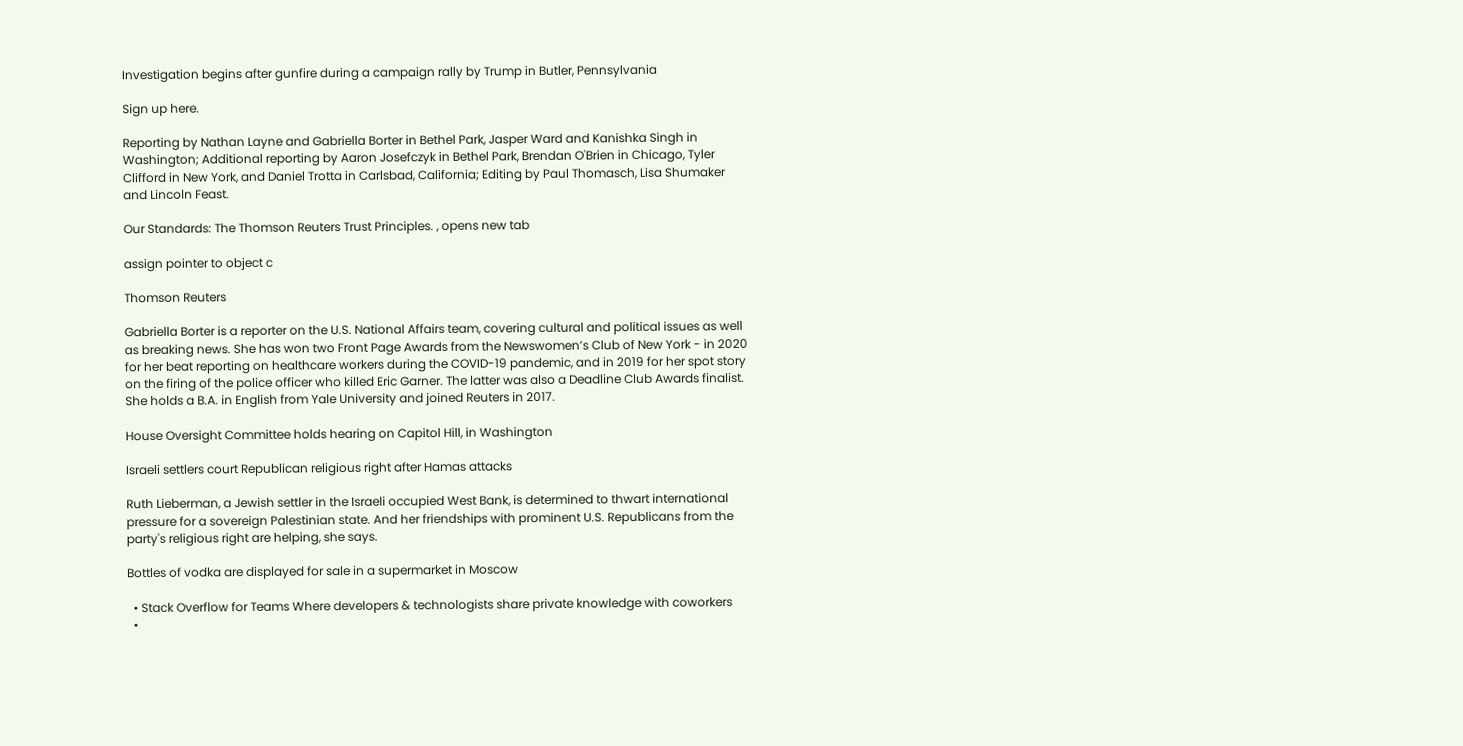Investigation begins after gunfire during a campaign rally by Trump in Butler, Pennsylvania

Sign up here.

Reporting by Nathan Layne and Gabriella Borter in Bethel Park, Jasper Ward and Kanishka Singh in Washington; Additional reporting by Aaron Josefczyk in Bethel Park, Brendan O'Brien in Chicago, Tyler Clifford in New York, and Daniel Trotta in Carlsbad, California; Editing by Paul Thomasch, Lisa Shumaker and Lincoln Feast.

Our Standards: The Thomson Reuters Trust Principles. , opens new tab

assign pointer to object c

Thomson Reuters

Gabriella Borter is a reporter on the U.S. National Affairs team, covering cultural and political issues as well as breaking news. She has won two Front Page Awards from the Newswomen’s Club of New York - in 2020 for her beat reporting on healthcare workers during the COVID-19 pandemic, and in 2019 for her spot story on the firing of the police officer who killed Eric Garner. The latter was also a Deadline Club Awards finalist. She holds a B.A. in English from Yale University and joined Reuters in 2017.

House Oversight Committee holds hearing on Capitol Hill, in Washington

Israeli settlers court Republican religious right after Hamas attacks

Ruth Lieberman, a Jewish settler in the Israeli occupied West Bank, is determined to thwart international pressure for a sovereign Palestinian state. And her friendships with prominent U.S. Republicans from the party's religious right are helping, she says.

Bottles of vodka are displayed for sale in a supermarket in Moscow

  • Stack Overflow for Teams Where developers & technologists share private knowledge with coworkers
  •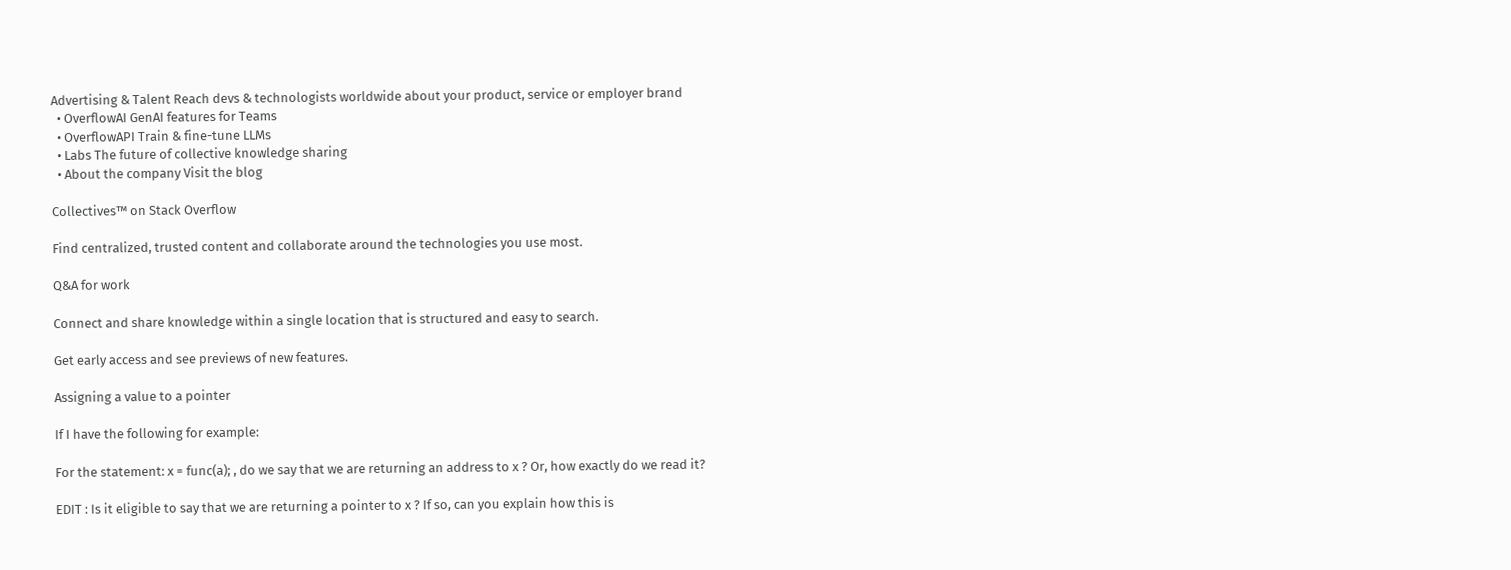Advertising & Talent Reach devs & technologists worldwide about your product, service or employer brand
  • OverflowAI GenAI features for Teams
  • OverflowAPI Train & fine-tune LLMs
  • Labs The future of collective knowledge sharing
  • About the company Visit the blog

Collectives™ on Stack Overflow

Find centralized, trusted content and collaborate around the technologies you use most.

Q&A for work

Connect and share knowledge within a single location that is structured and easy to search.

Get early access and see previews of new features.

Assigning a value to a pointer

If I have the following for example:

For the statement: x = func(a); , do we say that we are returning an address to x ? Or, how exactly do we read it?

EDIT : Is it eligible to say that we are returning a pointer to x ? If so, can you explain how this is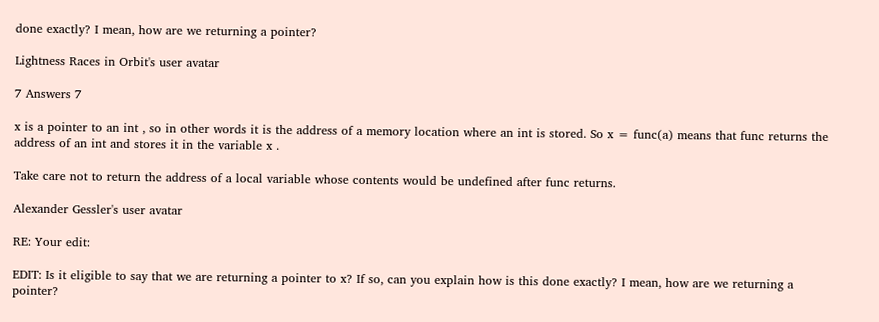done exactly? I mean, how are we returning a pointer?

Lightness Races in Orbit's user avatar

7 Answers 7

x is a pointer to an int , so in other words it is the address of a memory location where an int is stored. So x = func(a) means that func returns the address of an int and stores it in the variable x .

Take care not to return the address of a local variable whose contents would be undefined after func returns.

Alexander Gessler's user avatar

RE: Your edit:

EDIT: Is it eligible to say that we are returning a pointer to x? If so, can you explain how is this done exactly? I mean, how are we returning a pointer?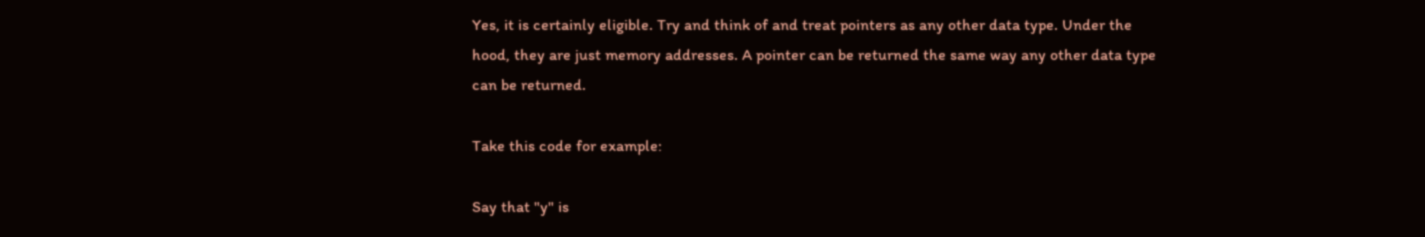Yes, it is certainly eligible. Try and think of and treat pointers as any other data type. Under the hood, they are just memory addresses. A pointer can be returned the same way any other data type can be returned.

Take this code for example:

Say that "y" is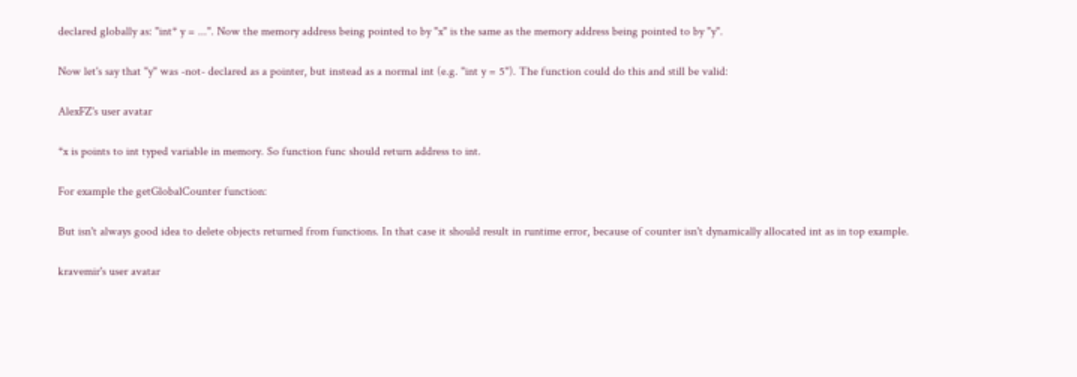declared globally as: "int* y = ...". Now the memory address being pointed to by "x" is the same as the memory address being pointed to by "y".

Now let's say that "y" was -not- declared as a pointer, but instead as a normal int (e.g. "int y = 5"). The function could do this and still be valid:

AlexFZ's user avatar

*x is points to int typed variable in memory. So function func should return address to int.

For example the getGlobalCounter function:

But isn't always good idea to delete objects returned from functions. In that case it should result in runtime error, because of counter isn't dynamically allocated int as in top example.

kravemir's user avatar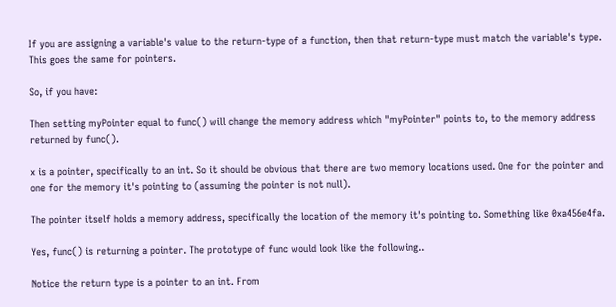If you are assigning a variable's value to the return-type of a function, then that return-type must match the variable's type. This goes the same for pointers.

So, if you have:

Then setting myPointer equal to func() will change the memory address which "myPointer" points to, to the memory address returned by func().

x is a pointer, specifically to an int. So it should be obvious that there are two memory locations used. One for the pointer and one for the memory it's pointing to (assuming the pointer is not null).

The pointer itself holds a memory address, specifically the location of the memory it's pointing to. Something like 0xa456e4fa.

Yes, func() is returning a pointer. The prototype of func would look like the following..

Notice the return type is a pointer to an int. From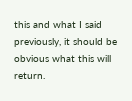this and what I said previously, it should be obvious what this will return.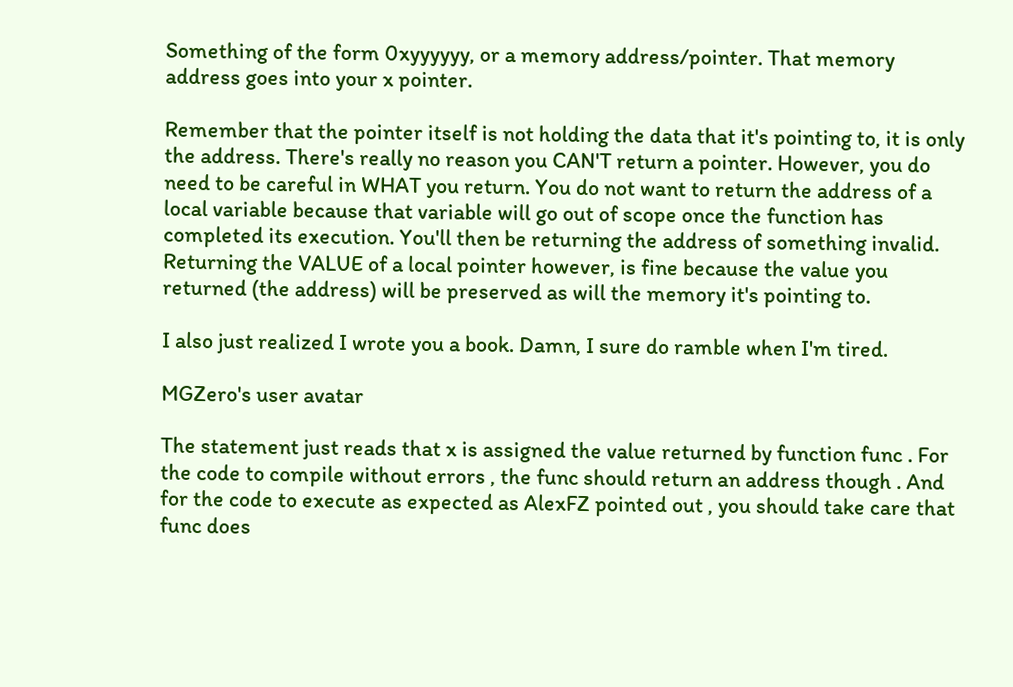Something of the form 0xyyyyyy, or a memory address/pointer. That memory address goes into your x pointer.

Remember that the pointer itself is not holding the data that it's pointing to, it is only the address. There's really no reason you CAN'T return a pointer. However, you do need to be careful in WHAT you return. You do not want to return the address of a local variable because that variable will go out of scope once the function has completed its execution. You'll then be returning the address of something invalid. Returning the VALUE of a local pointer however, is fine because the value you returned (the address) will be preserved as will the memory it's pointing to.

I also just realized I wrote you a book. Damn, I sure do ramble when I'm tired.

MGZero's user avatar

The statement just reads that x is assigned the value returned by function func . For the code to compile without errors , the func should return an address though . And for the code to execute as expected as AlexFZ pointed out , you should take care that func does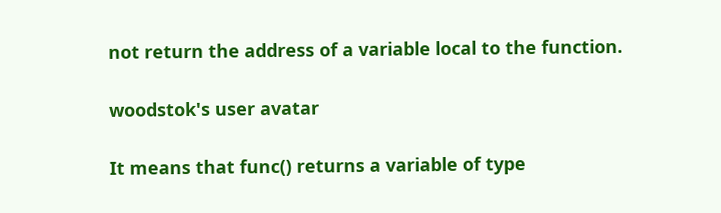not return the address of a variable local to the function.

woodstok's user avatar

It means that func() returns a variable of type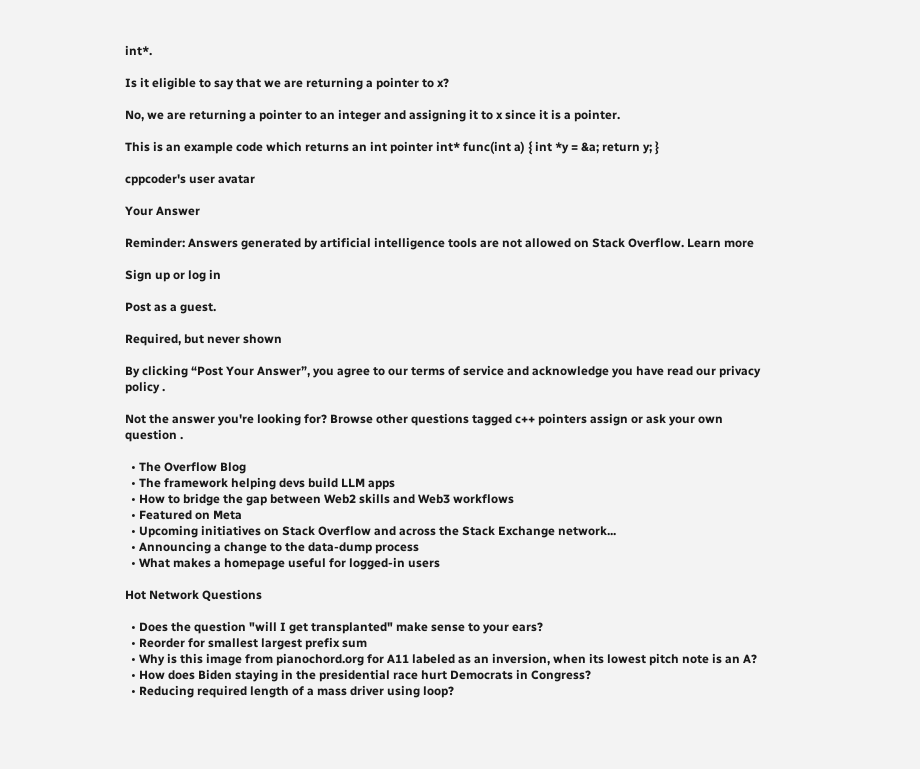int*.

Is it eligible to say that we are returning a pointer to x?

No, we are returning a pointer to an integer and assigning it to x since it is a pointer.

This is an example code which returns an int pointer int* func(int a) { int *y = &a; return y; }

cppcoder's user avatar

Your Answer

Reminder: Answers generated by artificial intelligence tools are not allowed on Stack Overflow. Learn more

Sign up or log in

Post as a guest.

Required, but never shown

By clicking “Post Your Answer”, you agree to our terms of service and acknowledge you have read our privacy policy .

Not the answer you're looking for? Browse other questions tagged c++ pointers assign or ask your own question .

  • The Overflow Blog
  • The framework helping devs build LLM apps
  • How to bridge the gap between Web2 skills and Web3 workflows
  • Featured on Meta
  • Upcoming initiatives on Stack Overflow and across the Stack Exchange network...
  • Announcing a change to the data-dump process
  • What makes a homepage useful for logged-in users

Hot Network Questions

  • Does the question "will I get transplanted" make sense to your ears?
  • Reorder for smallest largest prefix sum
  • Why is this image from pianochord.org for A11 labeled as an inversion, when its lowest pitch note is an A?
  • How does Biden staying in the presidential race hurt Democrats in Congress?
  • Reducing required length of a mass driver using loop?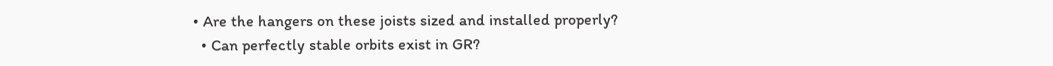• Are the hangers on these joists sized and installed properly?
  • Can perfectly stable orbits exist in GR?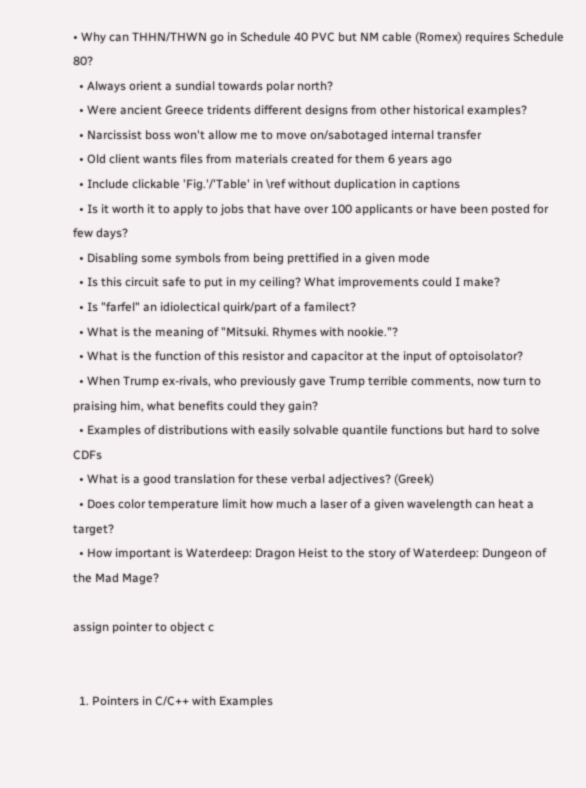• Why can THHN/THWN go in Schedule 40 PVC but NM cable (Romex) requires Schedule 80?
  • Always orient a sundial towards polar north?
  • Were ancient Greece tridents different designs from other historical examples?
  • Narcissist boss won't allow me to move on/sabotaged internal transfer
  • Old client wants files from materials created for them 6 years ago
  • Include clickable 'Fig.'/'Table' in \ref without duplication in captions
  • Is it worth it to apply to jobs that have over 100 applicants or have been posted for few days?
  • Disabling some symbols from being prettified in a given mode
  • Is this circuit safe to put in my ceiling? What improvements could I make?
  • Is "farfel" an idiolectical quirk/part of a familect?
  • What is the meaning of "Mitsuki. Rhymes with nookie."?
  • What is the function of this resistor and capacitor at the input of optoisolator?
  • When Trump ex-rivals, who previously gave Trump terrible comments, now turn to praising him, what benefits could they gain?
  • Examples of distributions with easily solvable quantile functions but hard to solve CDFs
  • What is a good translation for these verbal adjectives? (Greek)
  • Does color temperature limit how much a laser of a given wavelength can heat a target?
  • How important is Waterdeep: Dragon Heist to the story of Waterdeep: Dungeon of the Mad Mage?

assign pointer to object c


  1. Pointers in C/C++ with Examples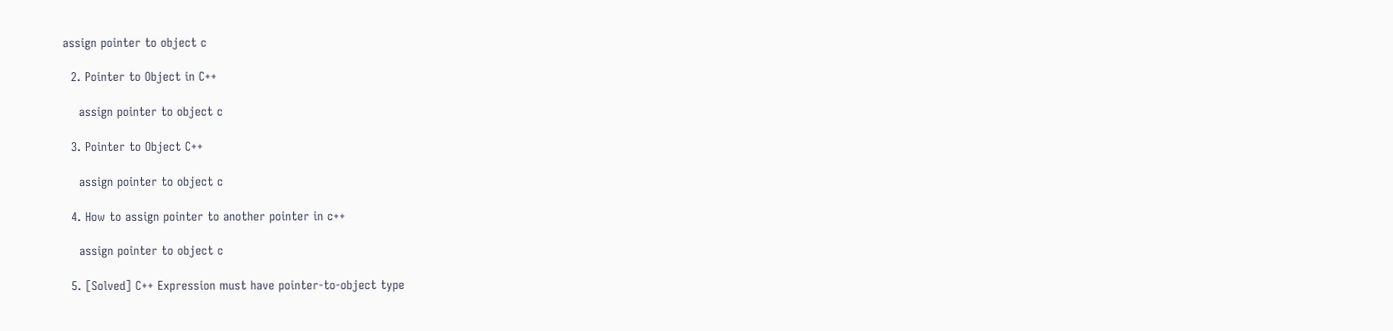assign pointer to object c

  2. Pointer to Object in C++

    assign pointer to object c

  3. Pointer to Object C++

    assign pointer to object c

  4. How to assign pointer to another pointer in c++

    assign pointer to object c

  5. [Solved] C++ Expression must have pointer-to-object type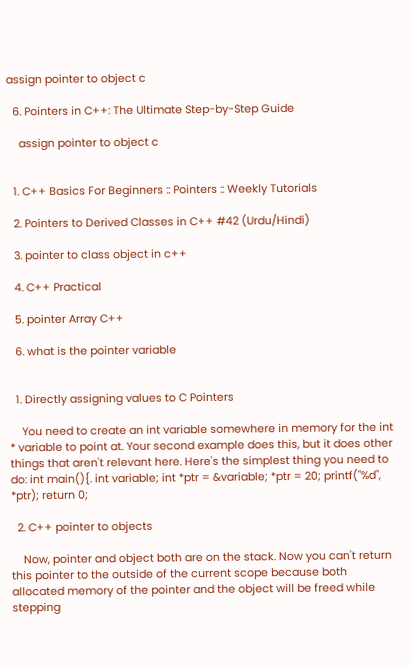assign pointer to object c

  6. Pointers in C++: The Ultimate Step-by-Step Guide

    assign pointer to object c


  1. C++ Basics For Beginners :: Pointers :: Weekly Tutorials

  2. Pointers to Derived Classes in C++ #42 (Urdu/Hindi)

  3. pointer to class object in c++

  4. C++ Practical

  5. pointer Array C++

  6. what is the pointer variable


  1. Directly assigning values to C Pointers

    You need to create an int variable somewhere in memory for the int * variable to point at. Your second example does this, but it does other things that aren't relevant here. Here's the simplest thing you need to do: int main(){. int variable; int *ptr = &variable; *ptr = 20; printf("%d", *ptr); return 0;

  2. C++ pointer to objects

    Now, pointer and object both are on the stack. Now you can't return this pointer to the outside of the current scope because both allocated memory of the pointer and the object will be freed while stepping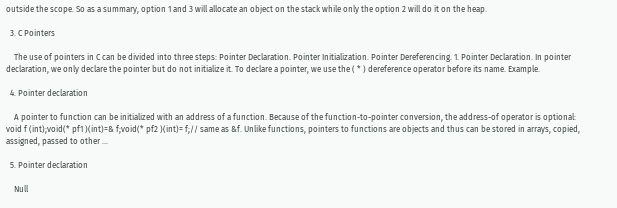outside the scope. So as a summary, option 1 and 3 will allocate an object on the stack while only the option 2 will do it on the heap.

  3. C Pointers

    The use of pointers in C can be divided into three steps: Pointer Declaration. Pointer Initialization. Pointer Dereferencing. 1. Pointer Declaration. In pointer declaration, we only declare the pointer but do not initialize it. To declare a pointer, we use the ( * ) dereference operator before its name. Example.

  4. Pointer declaration

    A pointer to function can be initialized with an address of a function. Because of the function-to-pointer conversion, the address-of operator is optional: void f (int);void(* pf1 )(int)=& f;void(* pf2 )(int)= f;// same as &f. Unlike functions, pointers to functions are objects and thus can be stored in arrays, copied, assigned, passed to other ...

  5. Pointer declaration

    Null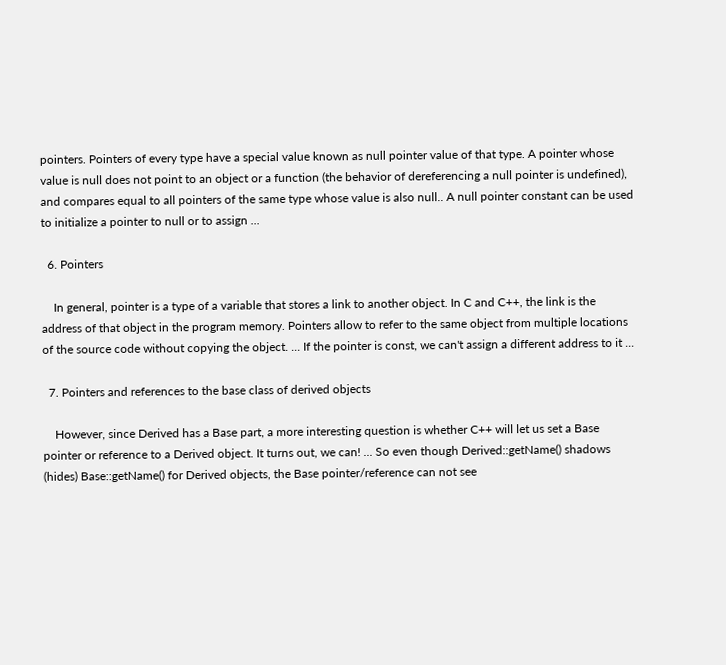pointers. Pointers of every type have a special value known as null pointer value of that type. A pointer whose value is null does not point to an object or a function (the behavior of dereferencing a null pointer is undefined), and compares equal to all pointers of the same type whose value is also null.. A null pointer constant can be used to initialize a pointer to null or to assign ...

  6. Pointers

    In general, pointer is a type of a variable that stores a link to another object. In C and C++, the link is the address of that object in the program memory. Pointers allow to refer to the same object from multiple locations of the source code without copying the object. ... If the pointer is const, we can't assign a different address to it ...

  7. Pointers and references to the base class of derived objects

    However, since Derived has a Base part, a more interesting question is whether C++ will let us set a Base pointer or reference to a Derived object. It turns out, we can! ... So even though Derived::getName() shadows (hides) Base::getName() for Derived objects, the Base pointer/reference can not see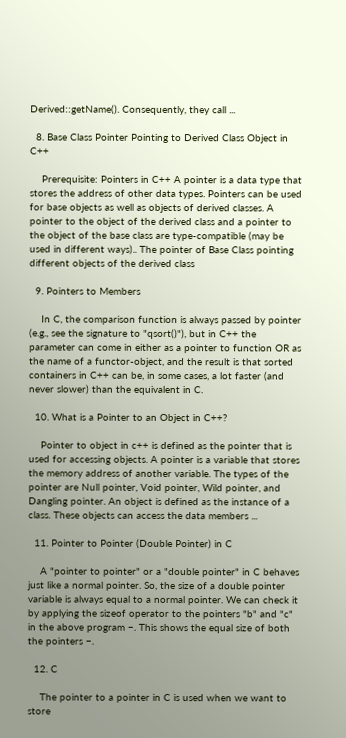Derived::getName(). Consequently, they call ...

  8. Base Class Pointer Pointing to Derived Class Object in C++

    Prerequisite: Pointers in C++ A pointer is a data type that stores the address of other data types. Pointers can be used for base objects as well as objects of derived classes. A pointer to the object of the derived class and a pointer to the object of the base class are type-compatible (may be used in different ways).. The pointer of Base Class pointing different objects of the derived class

  9. Pointers to Members

    In C, the comparison function is always passed by pointer (e.g., see the signature to "qsort()"), but in C++ the parameter can come in either as a pointer to function OR as the name of a functor-object, and the result is that sorted containers in C++ can be, in some cases, a lot faster (and never slower) than the equivalent in C.

  10. What is a Pointer to an Object in C++?

    Pointer to object in c++ is defined as the pointer that is used for accessing objects. A pointer is a variable that stores the memory address of another variable. The types of the pointer are Null pointer, Void pointer, Wild pointer, and Dangling pointer. An object is defined as the instance of a class. These objects can access the data members ...

  11. Pointer to Pointer (Double Pointer) in C

    A "pointer to pointer" or a "double pointer" in C behaves just like a normal pointer. So, the size of a double pointer variable is always equal to a normal pointer. We can check it by applying the sizeof operator to the pointers "b" and "c" in the above program −. This shows the equal size of both the pointers −.

  12. C

    The pointer to a pointer in C is used when we want to store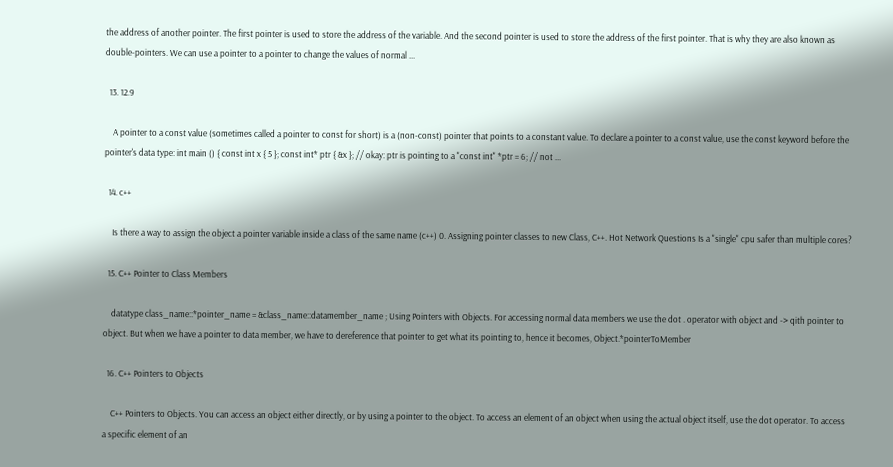the address of another pointer. The first pointer is used to store the address of the variable. And the second pointer is used to store the address of the first pointer. That is why they are also known as double-pointers. We can use a pointer to a pointer to change the values of normal ...

  13. 12.9

    A pointer to a const value (sometimes called a pointer to const for short) is a (non-const) pointer that points to a constant value. To declare a pointer to a const value, use the const keyword before the pointer's data type: int main () { const int x { 5 }; const int* ptr { &x }; // okay: ptr is pointing to a "const int" *ptr = 6; // not ...

  14. c++

    Is there a way to assign the object a pointer variable inside a class of the same name (c++) 0. Assigning pointer classes to new Class, C++. Hot Network Questions Is a "single" cpu safer than multiple cores?

  15. C++ Pointer to Class Members

    datatype class_name::*pointer_name = &class_name::datamember_name ; Using Pointers with Objects. For accessing normal data members we use the dot . operator with object and -> qith pointer to object. But when we have a pointer to data member, we have to dereference that pointer to get what its pointing to, hence it becomes, Object.*pointerToMember

  16. C++ Pointers to Objects

    C++ Pointers to Objects. You can access an object either directly, or by using a pointer to the object. To access an element of an object when using the actual object itself, use the dot operator. To access a specific element of an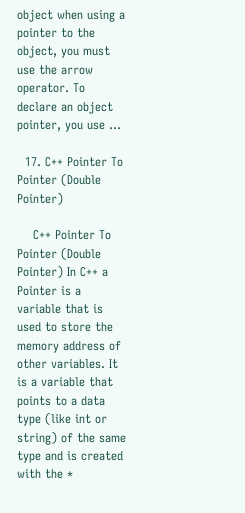object when using a pointer to the object, you must use the arrow operator. To declare an object pointer, you use ...

  17. C++ Pointer To Pointer (Double Pointer)

    C++ Pointer To Pointer (Double Pointer) In C++ a Pointer is a variable that is used to store the memory address of other variables. It is a variable that points to a data type (like int or string) of the same type and is created with the *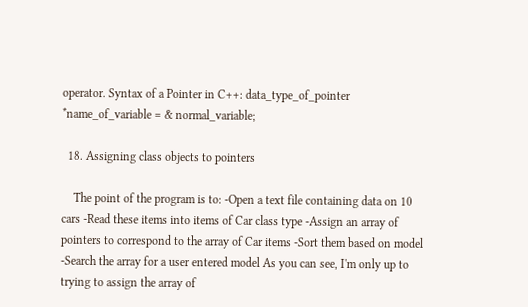operator. Syntax of a Pointer in C++: data_type_of_pointer *name_of_variable = & normal_variable;

  18. Assigning class objects to pointers

    The point of the program is to: -Open a text file containing data on 10 cars -Read these items into items of Car class type -Assign an array of pointers to correspond to the array of Car items -Sort them based on model -Search the array for a user entered model As you can see, I'm only up to trying to assign the array of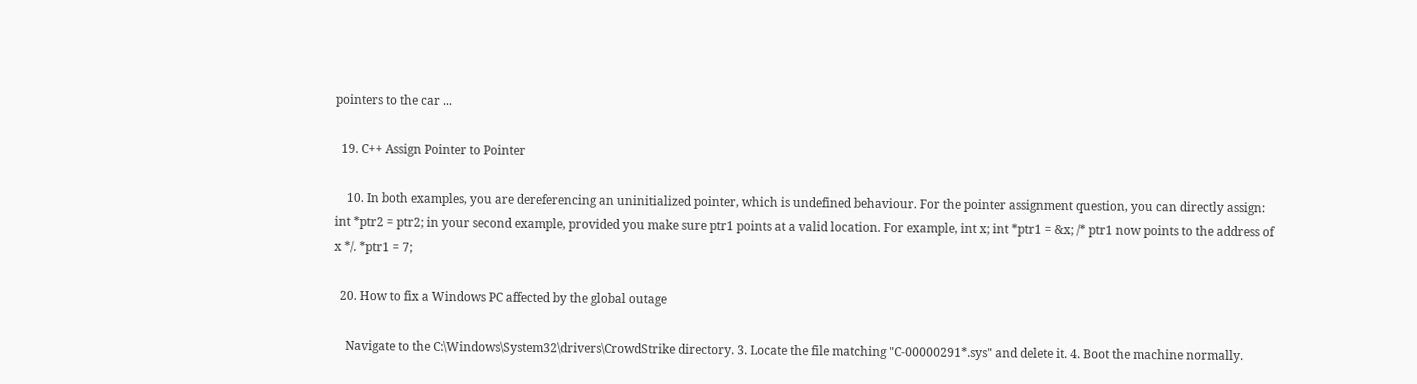pointers to the car ...

  19. C++ Assign Pointer to Pointer

    10. In both examples, you are dereferencing an uninitialized pointer, which is undefined behaviour. For the pointer assignment question, you can directly assign: int *ptr2 = ptr2; in your second example, provided you make sure ptr1 points at a valid location. For example, int x; int *ptr1 = &x; /* ptr1 now points to the address of x */. *ptr1 = 7;

  20. How to fix a Windows PC affected by the global outage

    Navigate to the C:\Windows\System32\drivers\CrowdStrike directory. 3. Locate the file matching "C-00000291*.sys" and delete it. 4. Boot the machine normally.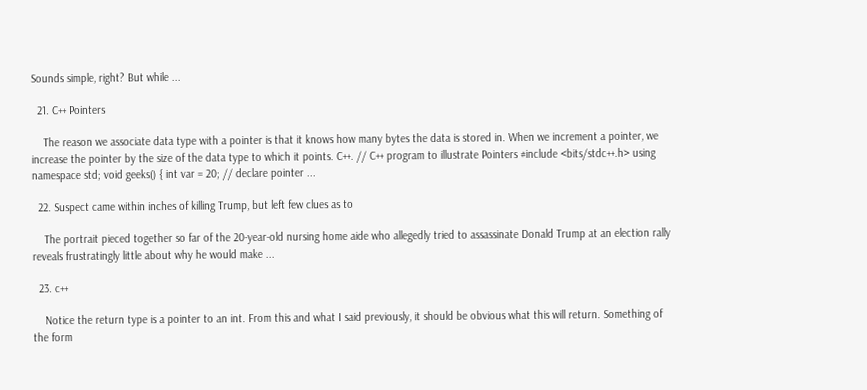Sounds simple, right? But while ...

  21. C++ Pointers

    The reason we associate data type with a pointer is that it knows how many bytes the data is stored in. When we increment a pointer, we increase the pointer by the size of the data type to which it points. C++. // C++ program to illustrate Pointers #include <bits/stdc++.h> using namespace std; void geeks() { int var = 20; // declare pointer ...

  22. Suspect came within inches of killing Trump, but left few clues as to

    The portrait pieced together so far of the 20-year-old nursing home aide who allegedly tried to assassinate Donald Trump at an election rally reveals frustratingly little about why he would make ...

  23. c++

    Notice the return type is a pointer to an int. From this and what I said previously, it should be obvious what this will return. Something of the form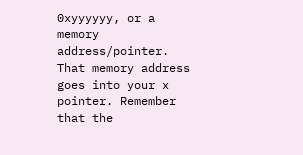0xyyyyyy, or a memory address/pointer. That memory address goes into your x pointer. Remember that the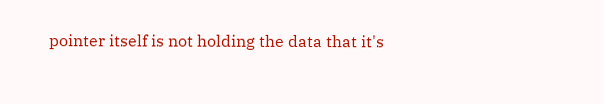pointer itself is not holding the data that it's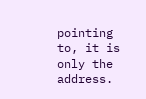pointing to, it is only the address.